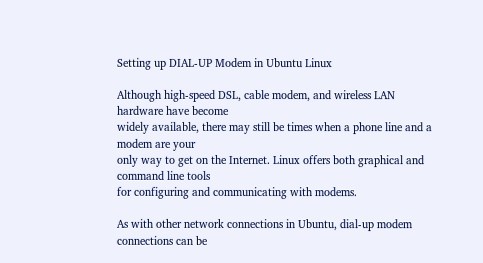Setting up DIAL-UP Modem in Ubuntu Linux

Although high-speed DSL, cable modem, and wireless LAN hardware have become
widely available, there may still be times when a phone line and a modem are your
only way to get on the Internet. Linux offers both graphical and command line tools
for configuring and communicating with modems.

As with other network connections in Ubuntu, dial-up modem connections can be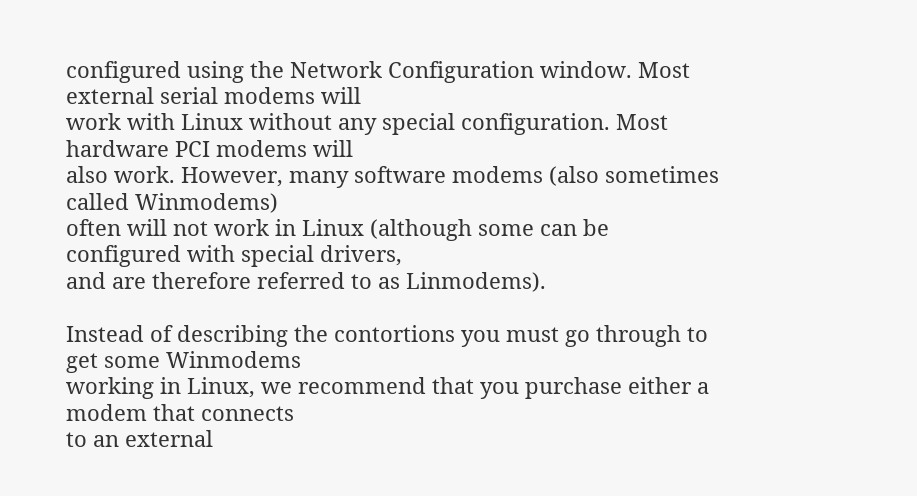configured using the Network Configuration window. Most external serial modems will
work with Linux without any special configuration. Most hardware PCI modems will
also work. However, many software modems (also sometimes called Winmodems)
often will not work in Linux (although some can be configured with special drivers,
and are therefore referred to as Linmodems).

Instead of describing the contortions you must go through to get some Winmodems
working in Linux, we recommend that you purchase either a modem that connects
to an external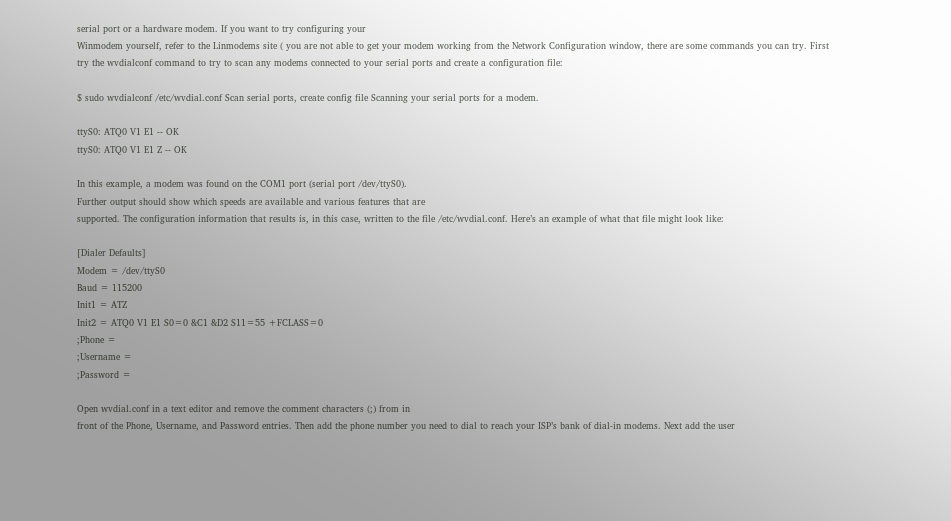serial port or a hardware modem. If you want to try configuring your
Winmodem yourself, refer to the Linmodems site ( you are not able to get your modem working from the Network Configuration window, there are some commands you can try. First try the wvdialconf command to try to scan any modems connected to your serial ports and create a configuration file:

$ sudo wvdialconf /etc/wvdial.conf Scan serial ports, create config file Scanning your serial ports for a modem.

ttyS0: ATQ0 V1 E1 -- OK
ttyS0: ATQ0 V1 E1 Z -- OK

In this example, a modem was found on the COM1 port (serial port /dev/ttyS0).
Further output should show which speeds are available and various features that are
supported. The configuration information that results is, in this case, written to the file /etc/wvdial.conf. Here’s an example of what that file might look like:

[Dialer Defaults]
Modem = /dev/ttyS0
Baud = 115200
Init1 = ATZ
Init2 = ATQ0 V1 E1 S0=0 &C1 &D2 S11=55 +FCLASS=0
;Phone =
;Username =
;Password =

Open wvdial.conf in a text editor and remove the comment characters (;) from in
front of the Phone, Username, and Password entries. Then add the phone number you need to dial to reach your ISP’s bank of dial-in modems. Next add the user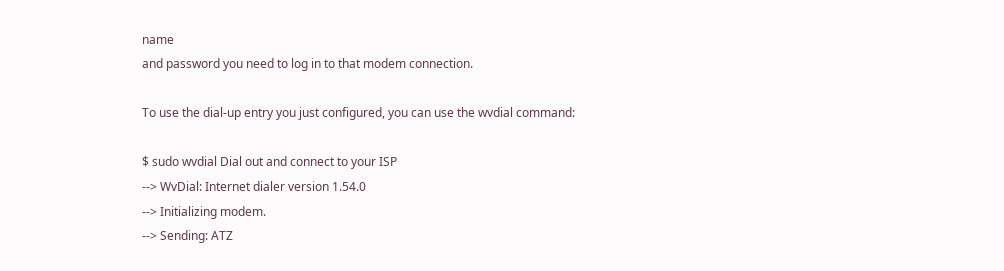name
and password you need to log in to that modem connection.

To use the dial-up entry you just configured, you can use the wvdial command:

$ sudo wvdial Dial out and connect to your ISP
--> WvDial: Internet dialer version 1.54.0
--> Initializing modem.
--> Sending: ATZ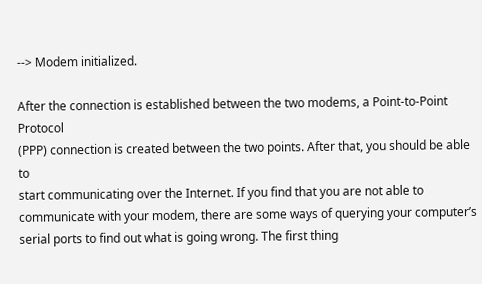--> Modem initialized.

After the connection is established between the two modems, a Point-to-Point Protocol
(PPP) connection is created between the two points. After that, you should be able to
start communicating over the Internet. If you find that you are not able to communicate with your modem, there are some ways of querying your computer’s serial ports to find out what is going wrong. The first thing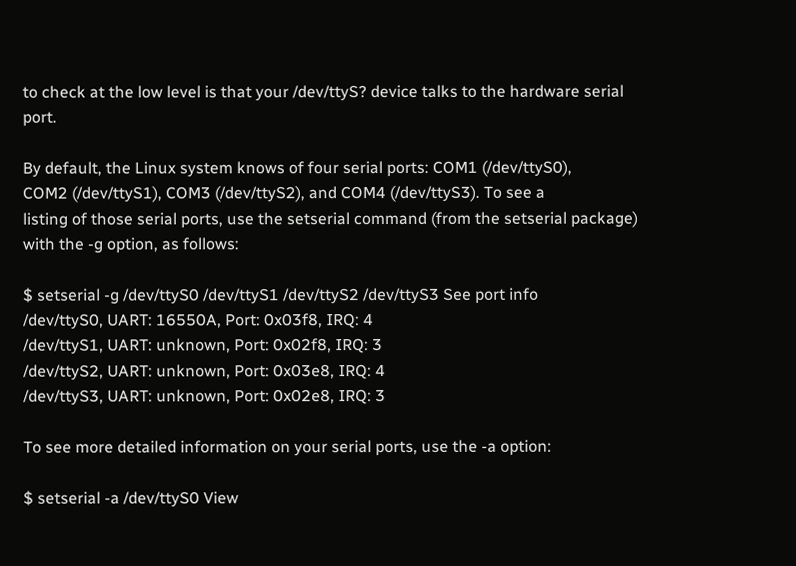to check at the low level is that your /dev/ttyS? device talks to the hardware serial port.

By default, the Linux system knows of four serial ports: COM1 (/dev/ttyS0),
COM2 (/dev/ttyS1), COM3 (/dev/ttyS2), and COM4 (/dev/ttyS3). To see a
listing of those serial ports, use the setserial command (from the setserial package)
with the -g option, as follows:

$ setserial -g /dev/ttyS0 /dev/ttyS1 /dev/ttyS2 /dev/ttyS3 See port info
/dev/ttyS0, UART: 16550A, Port: 0x03f8, IRQ: 4
/dev/ttyS1, UART: unknown, Port: 0x02f8, IRQ: 3
/dev/ttyS2, UART: unknown, Port: 0x03e8, IRQ: 4
/dev/ttyS3, UART: unknown, Port: 0x02e8, IRQ: 3

To see more detailed information on your serial ports, use the -a option:

$ setserial -a /dev/ttyS0 View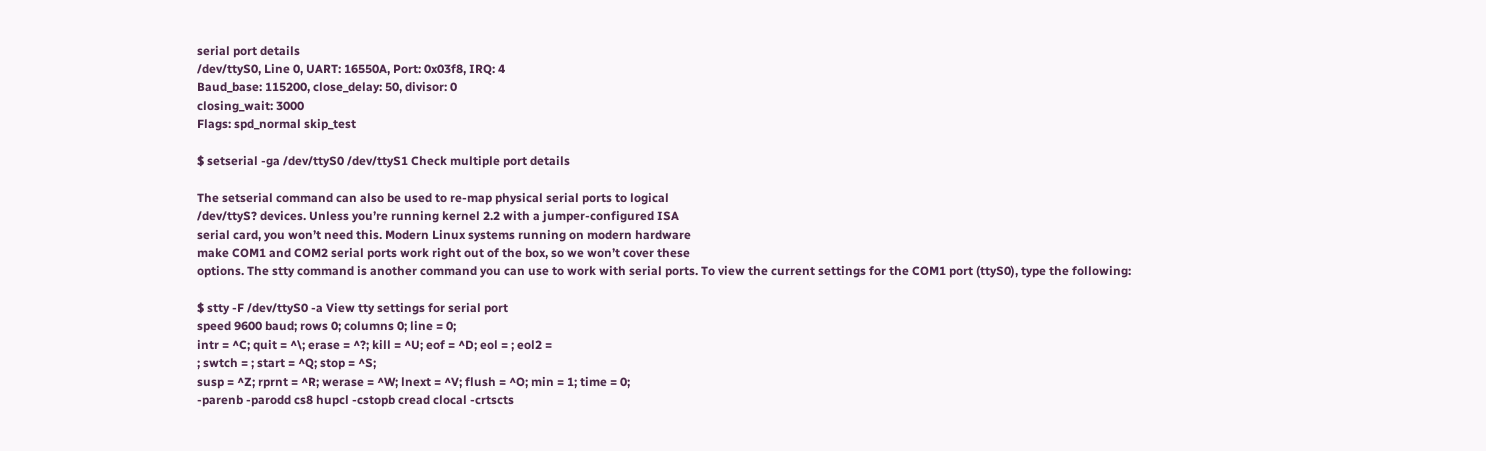serial port details
/dev/ttyS0, Line 0, UART: 16550A, Port: 0x03f8, IRQ: 4
Baud_base: 115200, close_delay: 50, divisor: 0
closing_wait: 3000
Flags: spd_normal skip_test

$ setserial -ga /dev/ttyS0 /dev/ttyS1 Check multiple port details

The setserial command can also be used to re-map physical serial ports to logical
/dev/ttyS? devices. Unless you’re running kernel 2.2 with a jumper-configured ISA
serial card, you won’t need this. Modern Linux systems running on modern hardware
make COM1 and COM2 serial ports work right out of the box, so we won’t cover these
options. The stty command is another command you can use to work with serial ports. To view the current settings for the COM1 port (ttyS0), type the following:

$ stty -F /dev/ttyS0 -a View tty settings for serial port
speed 9600 baud; rows 0; columns 0; line = 0;
intr = ^C; quit = ^\; erase = ^?; kill = ^U; eof = ^D; eol = ; eol2 =
; swtch = ; start = ^Q; stop = ^S;
susp = ^Z; rprnt = ^R; werase = ^W; lnext = ^V; flush = ^O; min = 1; time = 0;
-parenb -parodd cs8 hupcl -cstopb cread clocal -crtscts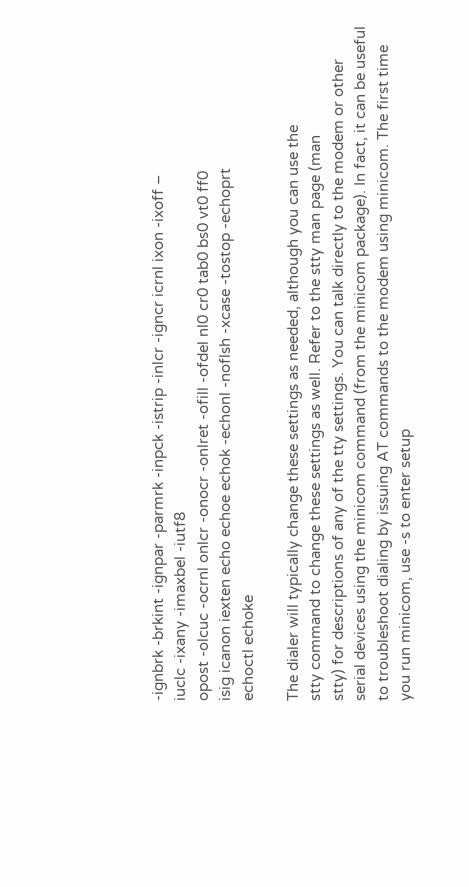-ignbrk -brkint -ignpar -parmrk -inpck -istrip -inlcr -igncr icrnl ixon -ixoff –
iuclc -ixany -imaxbel -iutf8
opost -olcuc -ocrnl onlcr -onocr -onlret -ofill -ofdel nl0 cr0 tab0 bs0 vt0 ff0
isig icanon iexten echo echoe echok -echonl -noflsh -xcase -tostop -echoprt
echoctl echoke

The dialer will typically change these settings as needed, although you can use the
stty command to change these settings as well. Refer to the stty man page (man
stty) for descriptions of any of the tty settings. You can talk directly to the modem or other serial devices using the minicom command (from the minicom package). In fact, it can be useful to troubleshoot dialing by issuing AT commands to the modem using minicom. The first time you run minicom, use -s to enter setup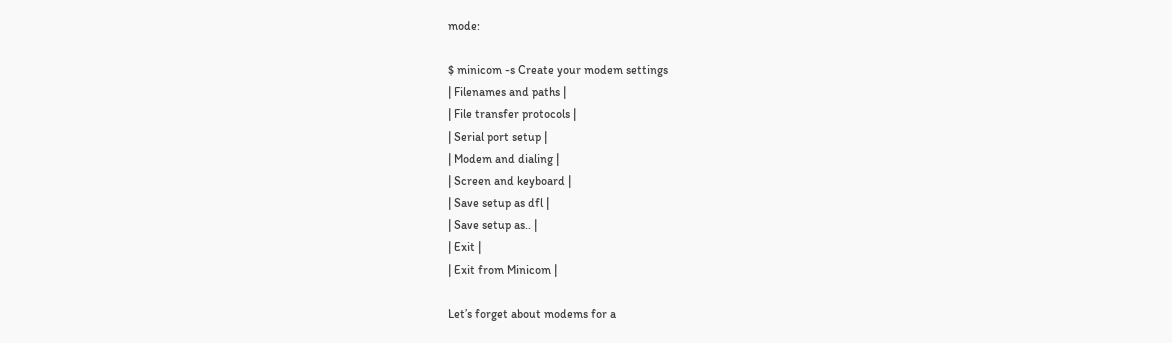mode:

$ minicom -s Create your modem settings
| Filenames and paths |
| File transfer protocols |
| Serial port setup |
| Modem and dialing |
| Screen and keyboard |
| Save setup as dfl |
| Save setup as.. |
| Exit |
| Exit from Minicom |

Let’s forget about modems for a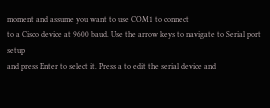moment and assume you want to use COM1 to connect
to a Cisco device at 9600 baud. Use the arrow keys to navigate to Serial port setup
and press Enter to select it. Press a to edit the serial device and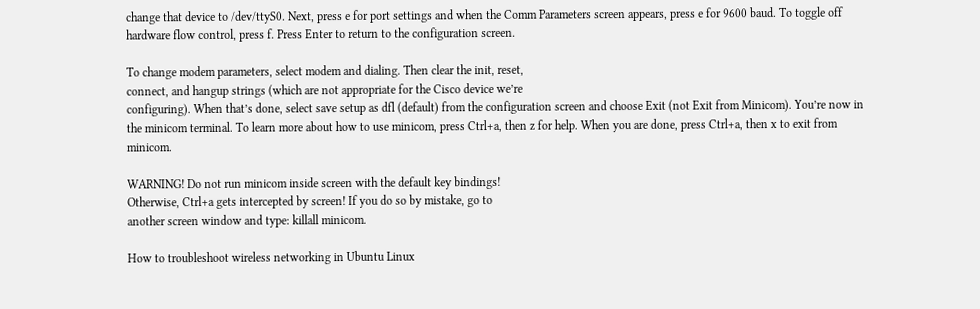change that device to /dev/ttyS0. Next, press e for port settings and when the Comm Parameters screen appears, press e for 9600 baud. To toggle off hardware flow control, press f. Press Enter to return to the configuration screen.

To change modem parameters, select modem and dialing. Then clear the init, reset,
connect, and hangup strings (which are not appropriate for the Cisco device we’re
configuring). When that’s done, select save setup as dfl (default) from the configuration screen and choose Exit (not Exit from Minicom). You’re now in the minicom terminal. To learn more about how to use minicom, press Ctrl+a, then z for help. When you are done, press Ctrl+a, then x to exit from minicom.

WARNING! Do not run minicom inside screen with the default key bindings!
Otherwise, Ctrl+a gets intercepted by screen! If you do so by mistake, go to
another screen window and type: killall minicom.

How to troubleshoot wireless networking in Ubuntu Linux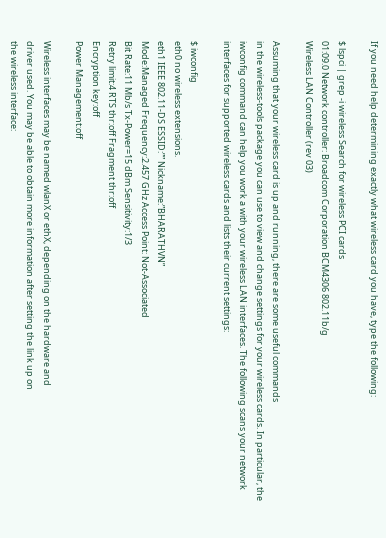If you need help determining exactly what wireless card you have, type the following:

$ lspci | grep -i wireless Search for wireless PCI cards
01:09.0 Network controller: Broadcom Corporation BCM4306 802.11b/g
Wireless LAN Controller (rev 03)

Assuming that your wireless card is up and running, there are some useful commands
in the wireless-tools package you can use to view and change settings for your wireless cards. In particular, the iwconfig command can help you work a with your wireless LAN interfaces. The following scans your network interfaces for supported wireless cards and lists their current settings:

$ iwconfig
eth0 no wireless extensions.
eth1 IEEE 802.11-DS ESSID:”” Nickname:”BHARATHVN”
Mode:Managed Frequency:2.457 GHz Access Point: Not-Associated
Bit Rate:11 Mb/s Tx-Power=15 dBm Sensitivity:1/3
Retry limit:4 RTS thr:off Fragment thr:off
Encryption key:off
Power Management:off

Wireless interfaces may be named wlanX or ethX, depending on the hardware and
driver used. You may be able to obtain more information after setting the link up on
the wireless interface: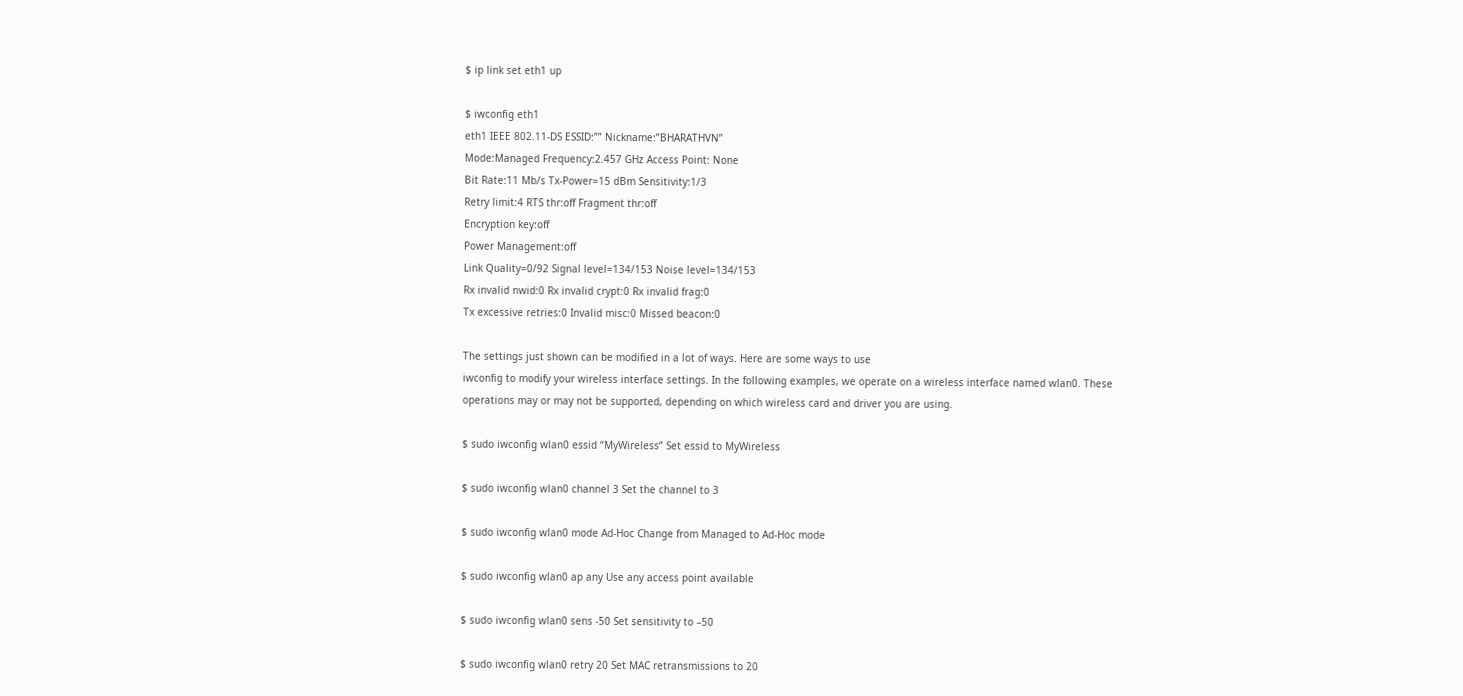$ ip link set eth1 up

$ iwconfig eth1
eth1 IEEE 802.11-DS ESSID:”” Nickname:”BHARATHVN”
Mode:Managed Frequency:2.457 GHz Access Point: None
Bit Rate:11 Mb/s Tx-Power=15 dBm Sensitivity:1/3
Retry limit:4 RTS thr:off Fragment thr:off
Encryption key:off
Power Management:off
Link Quality=0/92 Signal level=134/153 Noise level=134/153
Rx invalid nwid:0 Rx invalid crypt:0 Rx invalid frag:0
Tx excessive retries:0 Invalid misc:0 Missed beacon:0

The settings just shown can be modified in a lot of ways. Here are some ways to use
iwconfig to modify your wireless interface settings. In the following examples, we operate on a wireless interface named wlan0. These operations may or may not be supported, depending on which wireless card and driver you are using.

$ sudo iwconfig wlan0 essid “MyWireless” Set essid to MyWireless

$ sudo iwconfig wlan0 channel 3 Set the channel to 3

$ sudo iwconfig wlan0 mode Ad-Hoc Change from Managed to Ad-Hoc mode

$ sudo iwconfig wlan0 ap any Use any access point available

$ sudo iwconfig wlan0 sens -50 Set sensitivity to –50

$ sudo iwconfig wlan0 retry 20 Set MAC retransmissions to 20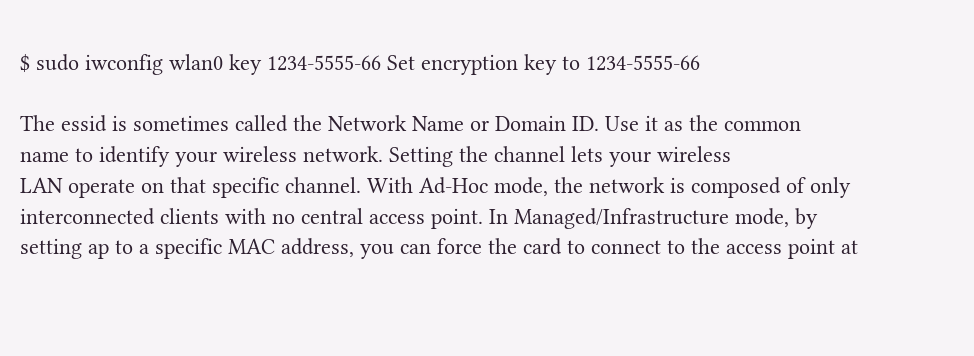$ sudo iwconfig wlan0 key 1234-5555-66 Set encryption key to 1234-5555-66

The essid is sometimes called the Network Name or Domain ID. Use it as the common
name to identify your wireless network. Setting the channel lets your wireless
LAN operate on that specific channel. With Ad-Hoc mode, the network is composed of only interconnected clients with no central access point. In Managed/Infrastructure mode, by setting ap to a specific MAC address, you can force the card to connect to the access point at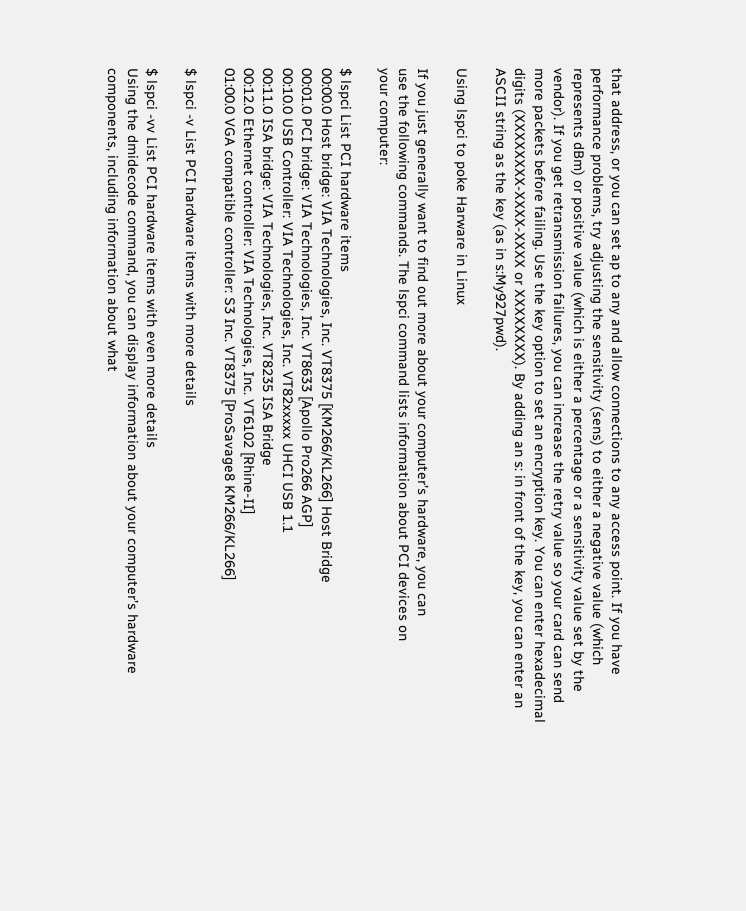that address, or you can set ap to any and allow connections to any access point. If you have performance problems, try adjusting the sensitivity (sens) to either a negative value (which represents dBm) or positive value (which is either a percentage or a sensitivity value set by the vendor). If you get retransmission failures, you can increase the retry value so your card can send more packets before failing. Use the key option to set an encryption key. You can enter hexadecimal digits (XXXXXXXX-XXXX-XXXX or XXXXXXXX). By adding an s: in front of the key, you can enter an ASCII string as the key (as in s:My927pwd).

Using lspci to poke Harware in Linux

If you just generally want to find out more about your computer’s hardware, you can
use the following commands. The lspci command lists information about PCI devices on
your computer:

$ lspci List PCI hardware items
00:00.0 Host bridge: VIA Technologies, Inc. VT8375 [KM266/KL266] Host Bridge
00:01.0 PCI bridge: VIA Technologies, Inc. VT8633 [Apollo Pro266 AGP]
00:10.0 USB Controller: VIA Technologies, Inc. VT82xxxxx UHCI USB 1.1
00:11.0 ISA bridge: VIA Technologies, Inc. VT8235 ISA Bridge
00:12.0 Ethernet controller: VIA Technologies, Inc. VT6102 [Rhine-II]
01:00.0 VGA compatible controller: S3 Inc. VT8375 [ProSavage8 KM266/KL266]

$ lspci -v List PCI hardware items with more details

$ lspci -vv List PCI hardware items with even more details
Using the dmidecode command, you can display information about your computer’s hardware components, including information about what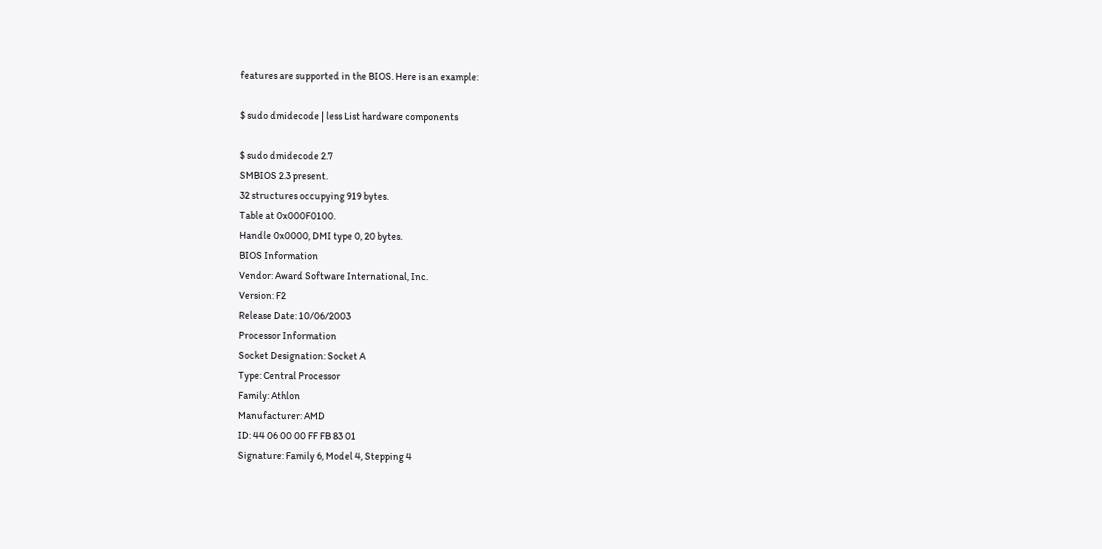features are supported in the BIOS. Here is an example:

$ sudo dmidecode | less List hardware components

$ sudo dmidecode 2.7
SMBIOS 2.3 present.
32 structures occupying 919 bytes.
Table at 0x000F0100.
Handle 0x0000, DMI type 0, 20 bytes.
BIOS Information
Vendor: Award Software International, Inc.
Version: F2
Release Date: 10/06/2003
Processor Information
Socket Designation: Socket A
Type: Central Processor
Family: Athlon
Manufacturer: AMD
ID: 44 06 00 00 FF FB 83 01
Signature: Family 6, Model 4, Stepping 4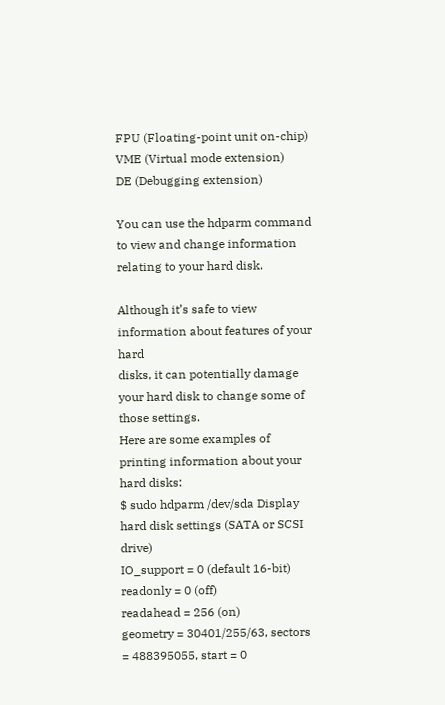FPU (Floating-point unit on-chip)
VME (Virtual mode extension)
DE (Debugging extension)

You can use the hdparm command to view and change information relating to your hard disk.

Although it’s safe to view information about features of your hard
disks, it can potentially damage your hard disk to change some of those settings.
Here are some examples of printing information about your hard disks:
$ sudo hdparm /dev/sda Display hard disk settings (SATA or SCSI drive)
IO_support = 0 (default 16-bit)
readonly = 0 (off)
readahead = 256 (on)
geometry = 30401/255/63, sectors = 488395055, start = 0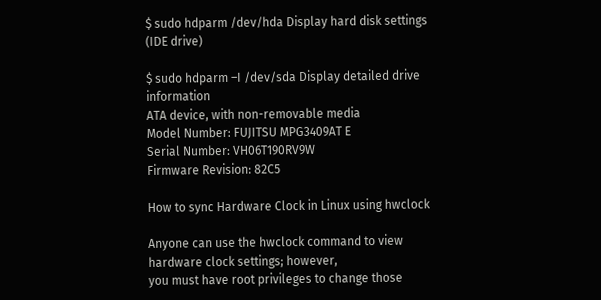$ sudo hdparm /dev/hda Display hard disk settings (IDE drive)

$ sudo hdparm –I /dev/sda Display detailed drive information
ATA device, with non-removable media
Model Number: FUJITSU MPG3409AT E
Serial Number: VH06T190RV9W
Firmware Revision: 82C5

How to sync Hardware Clock in Linux using hwclock

Anyone can use the hwclock command to view hardware clock settings; however,
you must have root privileges to change those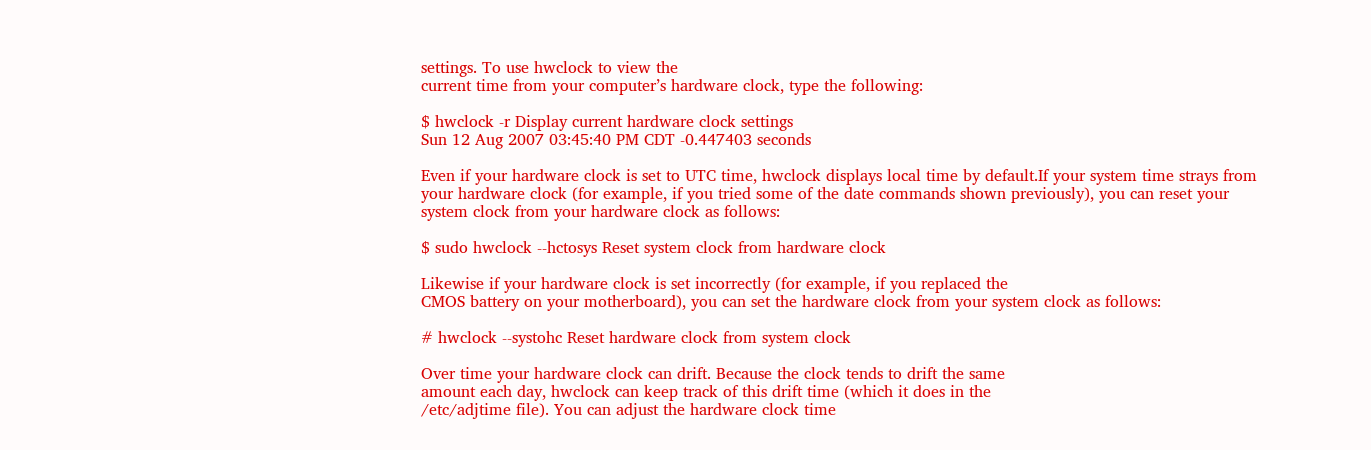settings. To use hwclock to view the
current time from your computer’s hardware clock, type the following:

$ hwclock -r Display current hardware clock settings
Sun 12 Aug 2007 03:45:40 PM CDT -0.447403 seconds

Even if your hardware clock is set to UTC time, hwclock displays local time by default.If your system time strays from your hardware clock (for example, if you tried some of the date commands shown previously), you can reset your system clock from your hardware clock as follows:

$ sudo hwclock --hctosys Reset system clock from hardware clock

Likewise if your hardware clock is set incorrectly (for example, if you replaced the
CMOS battery on your motherboard), you can set the hardware clock from your system clock as follows:

# hwclock --systohc Reset hardware clock from system clock

Over time your hardware clock can drift. Because the clock tends to drift the same
amount each day, hwclock can keep track of this drift time (which it does in the
/etc/adjtime file). You can adjust the hardware clock time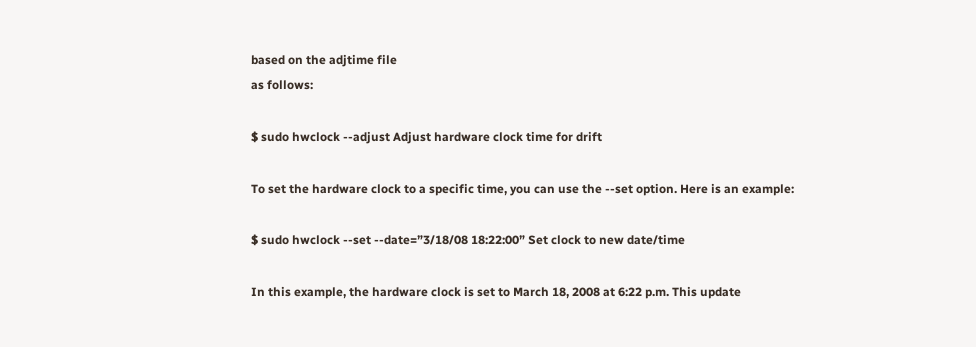based on the adjtime file
as follows:

$ sudo hwclock --adjust Adjust hardware clock time for drift

To set the hardware clock to a specific time, you can use the --set option. Here is an example:

$ sudo hwclock --set --date=”3/18/08 18:22:00” Set clock to new date/time

In this example, the hardware clock is set to March 18, 2008 at 6:22 p.m. This update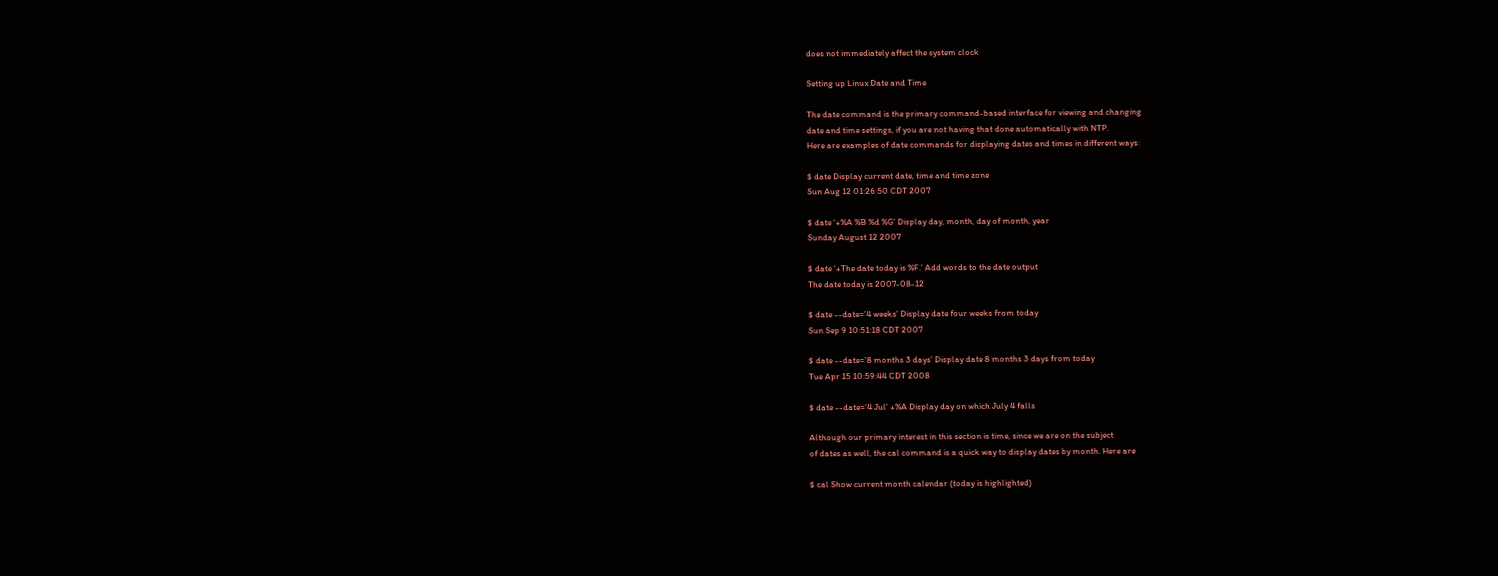does not immediately affect the system clock

Setting up Linux Date and Time

The date command is the primary command-based interface for viewing and changing
date and time settings, if you are not having that done automatically with NTP.
Here are examples of date commands for displaying dates and times in different ways:

$ date Display current date, time and time zone
Sun Aug 12 01:26:50 CDT 2007

$ date ‘+%A %B %d %G’ Display day, month, day of month, year
Sunday August 12 2007

$ date ‘+The date today is %F.’ Add words to the date output
The date today is 2007-08-12

$ date --date=’4 weeks’ Display date four weeks from today
Sun Sep 9 10:51:18 CDT 2007

$ date --date=’8 months 3 days’ Display date 8 months 3 days from today
Tue Apr 15 10:59:44 CDT 2008

$ date --date=’4 Jul’ +%A Display day on which July 4 falls

Although our primary interest in this section is time, since we are on the subject
of dates as well, the cal command is a quick way to display dates by month. Here are

$ cal Show current month calendar (today is highlighted)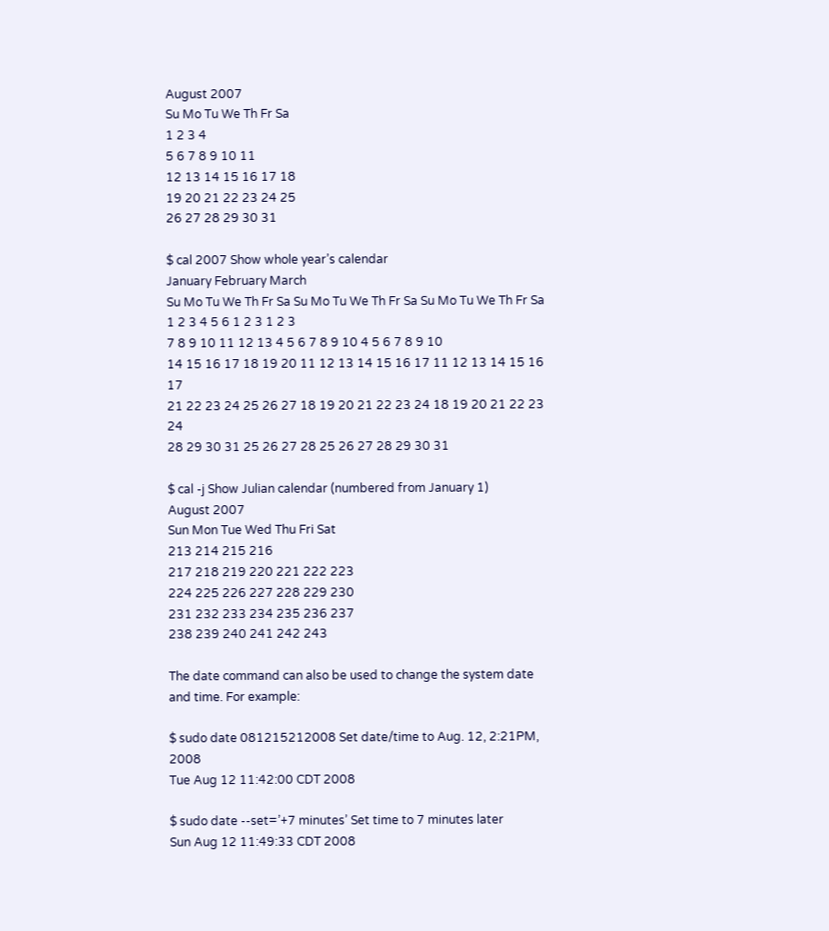August 2007
Su Mo Tu We Th Fr Sa
1 2 3 4
5 6 7 8 9 10 11
12 13 14 15 16 17 18
19 20 21 22 23 24 25
26 27 28 29 30 31

$ cal 2007 Show whole year’s calendar
January February March
Su Mo Tu We Th Fr Sa Su Mo Tu We Th Fr Sa Su Mo Tu We Th Fr Sa
1 2 3 4 5 6 1 2 3 1 2 3
7 8 9 10 11 12 13 4 5 6 7 8 9 10 4 5 6 7 8 9 10
14 15 16 17 18 19 20 11 12 13 14 15 16 17 11 12 13 14 15 16 17
21 22 23 24 25 26 27 18 19 20 21 22 23 24 18 19 20 21 22 23 24
28 29 30 31 25 26 27 28 25 26 27 28 29 30 31

$ cal -j Show Julian calendar (numbered from January 1)
August 2007
Sun Mon Tue Wed Thu Fri Sat
213 214 215 216
217 218 219 220 221 222 223
224 225 226 227 228 229 230
231 232 233 234 235 236 237
238 239 240 241 242 243

The date command can also be used to change the system date and time. For example:

$ sudo date 081215212008 Set date/time to Aug. 12, 2:21PM, 2008
Tue Aug 12 11:42:00 CDT 2008

$ sudo date --set=’+7 minutes’ Set time to 7 minutes later
Sun Aug 12 11:49:33 CDT 2008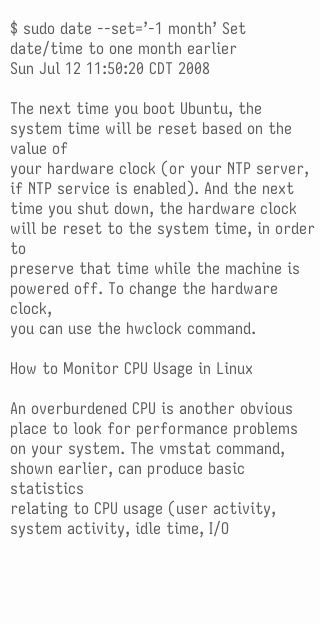$ sudo date --set=’-1 month’ Set date/time to one month earlier
Sun Jul 12 11:50:20 CDT 2008

The next time you boot Ubuntu, the system time will be reset based on the value of
your hardware clock (or your NTP server, if NTP service is enabled). And the next
time you shut down, the hardware clock will be reset to the system time, in order to
preserve that time while the machine is powered off. To change the hardware clock,
you can use the hwclock command.

How to Monitor CPU Usage in Linux

An overburdened CPU is another obvious place to look for performance problems
on your system. The vmstat command, shown earlier, can produce basic statistics
relating to CPU usage (user activity, system activity, idle time, I/O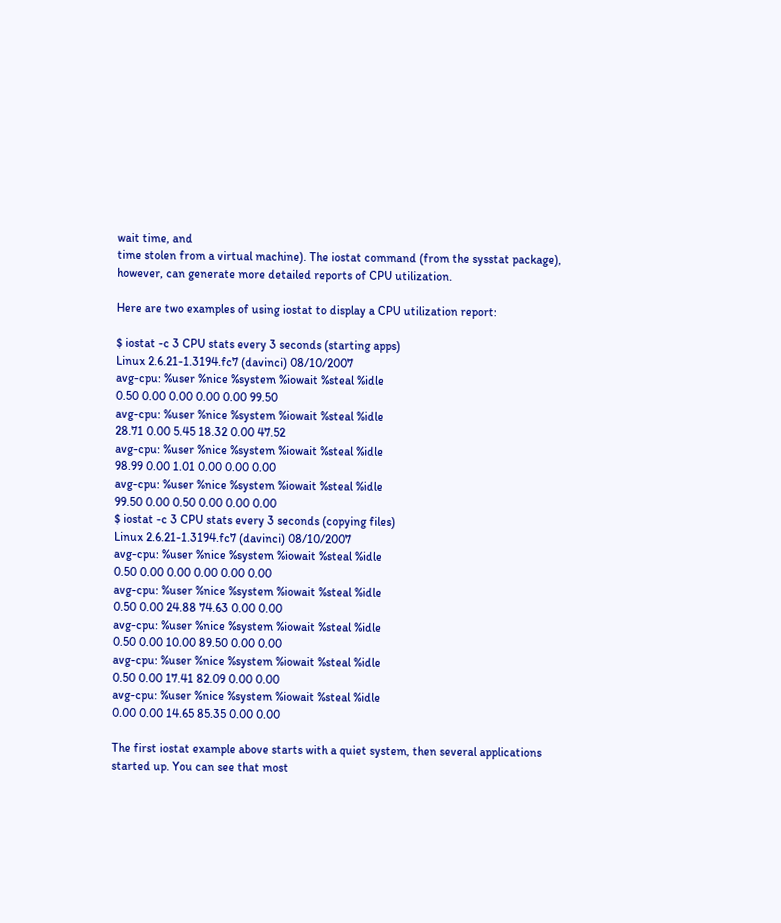wait time, and
time stolen from a virtual machine). The iostat command (from the sysstat package),
however, can generate more detailed reports of CPU utilization.

Here are two examples of using iostat to display a CPU utilization report:

$ iostat -c 3 CPU stats every 3 seconds (starting apps)
Linux 2.6.21-1.3194.fc7 (davinci) 08/10/2007
avg-cpu: %user %nice %system %iowait %steal %idle
0.50 0.00 0.00 0.00 0.00 99.50
avg-cpu: %user %nice %system %iowait %steal %idle
28.71 0.00 5.45 18.32 0.00 47.52
avg-cpu: %user %nice %system %iowait %steal %idle
98.99 0.00 1.01 0.00 0.00 0.00
avg-cpu: %user %nice %system %iowait %steal %idle
99.50 0.00 0.50 0.00 0.00 0.00
$ iostat -c 3 CPU stats every 3 seconds (copying files)
Linux 2.6.21-1.3194.fc7 (davinci) 08/10/2007
avg-cpu: %user %nice %system %iowait %steal %idle
0.50 0.00 0.00 0.00 0.00 0.00
avg-cpu: %user %nice %system %iowait %steal %idle
0.50 0.00 24.88 74.63 0.00 0.00
avg-cpu: %user %nice %system %iowait %steal %idle
0.50 0.00 10.00 89.50 0.00 0.00
avg-cpu: %user %nice %system %iowait %steal %idle
0.50 0.00 17.41 82.09 0.00 0.00
avg-cpu: %user %nice %system %iowait %steal %idle
0.00 0.00 14.65 85.35 0.00 0.00

The first iostat example above starts with a quiet system, then several applications
started up. You can see that most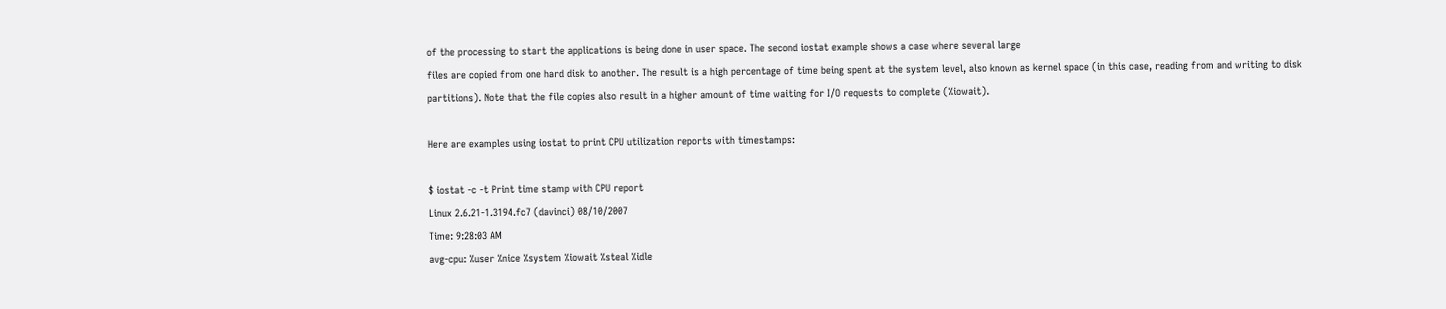of the processing to start the applications is being done in user space. The second iostat example shows a case where several large
files are copied from one hard disk to another. The result is a high percentage of time being spent at the system level, also known as kernel space (in this case, reading from and writing to disk partitions). Note that the file copies also result in a higher amount of time waiting for I/O requests to complete (%iowait).

Here are examples using iostat to print CPU utilization reports with timestamps:

$ iostat -c -t Print time stamp with CPU report
Linux 2.6.21-1.3194.fc7 (davinci) 08/10/2007
Time: 9:28:03 AM
avg-cpu: %user %nice %system %iowait %steal %idle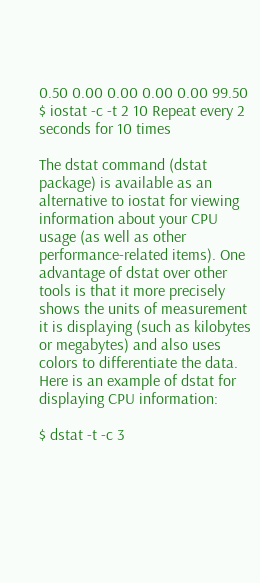0.50 0.00 0.00 0.00 0.00 99.50
$ iostat -c -t 2 10 Repeat every 2 seconds for 10 times

The dstat command (dstat package) is available as an alternative to iostat for viewing information about your CPU usage (as well as other performance-related items). One advantage of dstat over other tools is that it more precisely shows the units of measurement it is displaying (such as kilobytes or megabytes) and also uses colors to differentiate the data. Here is an example of dstat for displaying CPU information:

$ dstat -t -c 3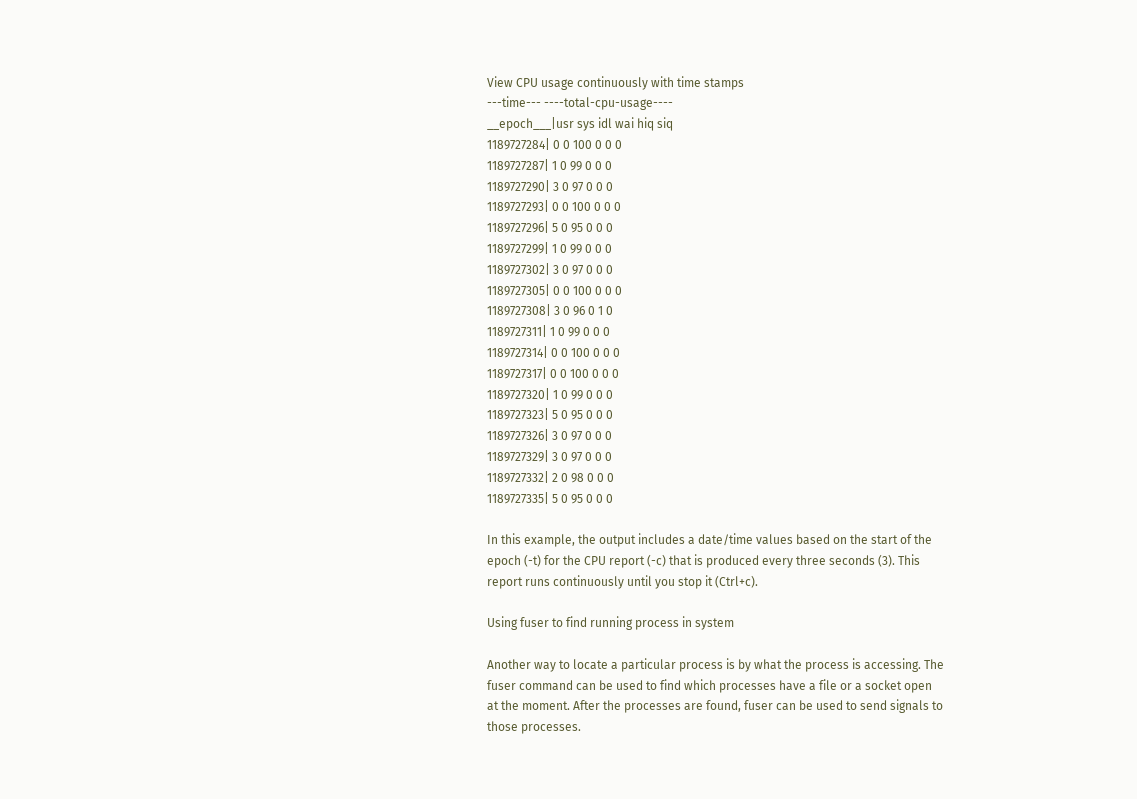View CPU usage continuously with time stamps
---time--- ----total-cpu-usage----
__epoch___|usr sys idl wai hiq siq
1189727284| 0 0 100 0 0 0
1189727287| 1 0 99 0 0 0
1189727290| 3 0 97 0 0 0
1189727293| 0 0 100 0 0 0
1189727296| 5 0 95 0 0 0
1189727299| 1 0 99 0 0 0
1189727302| 3 0 97 0 0 0
1189727305| 0 0 100 0 0 0
1189727308| 3 0 96 0 1 0
1189727311| 1 0 99 0 0 0
1189727314| 0 0 100 0 0 0
1189727317| 0 0 100 0 0 0
1189727320| 1 0 99 0 0 0
1189727323| 5 0 95 0 0 0
1189727326| 3 0 97 0 0 0
1189727329| 3 0 97 0 0 0
1189727332| 2 0 98 0 0 0
1189727335| 5 0 95 0 0 0

In this example, the output includes a date/time values based on the start of the
epoch (-t) for the CPU report (-c) that is produced every three seconds (3). This
report runs continuously until you stop it (Ctrl+c).

Using fuser to find running process in system

Another way to locate a particular process is by what the process is accessing. The
fuser command can be used to find which processes have a file or a socket open
at the moment. After the processes are found, fuser can be used to send signals to
those processes.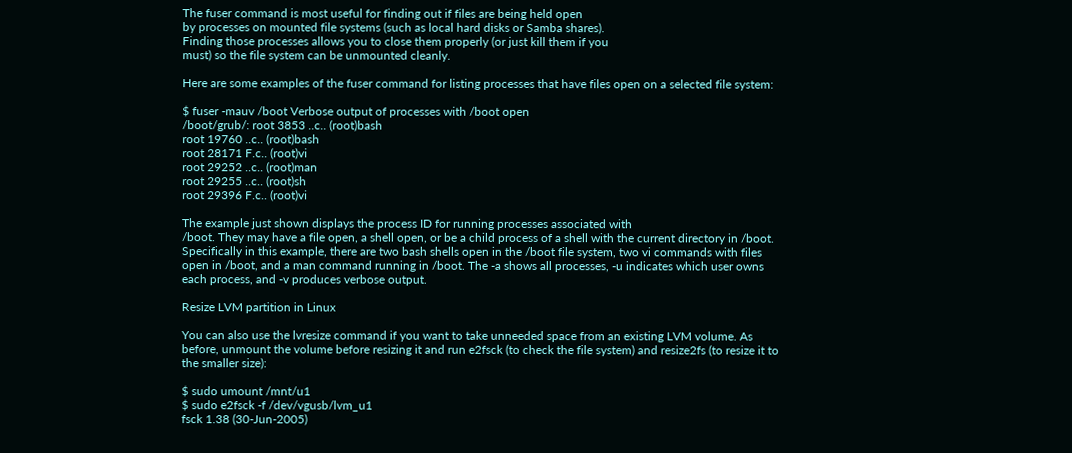The fuser command is most useful for finding out if files are being held open
by processes on mounted file systems (such as local hard disks or Samba shares).
Finding those processes allows you to close them properly (or just kill them if you
must) so the file system can be unmounted cleanly.

Here are some examples of the fuser command for listing processes that have files open on a selected file system:

$ fuser -mauv /boot Verbose output of processes with /boot open
/boot/grub/: root 3853 ..c.. (root)bash
root 19760 ..c.. (root)bash
root 28171 F.c.. (root)vi
root 29252 ..c.. (root)man
root 29255 ..c.. (root)sh
root 29396 F.c.. (root)vi

The example just shown displays the process ID for running processes associated with
/boot. They may have a file open, a shell open, or be a child process of a shell with the current directory in /boot. Specifically in this example, there are two bash shells open in the /boot file system, two vi commands with files open in /boot, and a man command running in /boot. The -a shows all processes, -u indicates which user owns each process, and -v produces verbose output.

Resize LVM partition in Linux

You can also use the lvresize command if you want to take unneeded space from an existing LVM volume. As before, unmount the volume before resizing it and run e2fsck (to check the file system) and resize2fs (to resize it to the smaller size):

$ sudo umount /mnt/u1
$ sudo e2fsck -f /dev/vgusb/lvm_u1
fsck 1.38 (30-Jun-2005)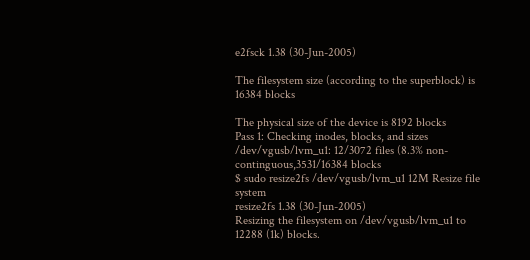e2fsck 1.38 (30-Jun-2005)

The filesystem size (according to the superblock) is 16384 blocks

The physical size of the device is 8192 blocks
Pass 1: Checking inodes, blocks, and sizes
/dev/vgusb/lvm_u1: 12/3072 files (8.3% non-continguous,3531/16384 blocks
$ sudo resize2fs /dev/vgusb/lvm_u1 12M Resize file system
resize2fs 1.38 (30-Jun-2005)
Resizing the filesystem on /dev/vgusb/lvm_u1 to 12288 (1k) blocks.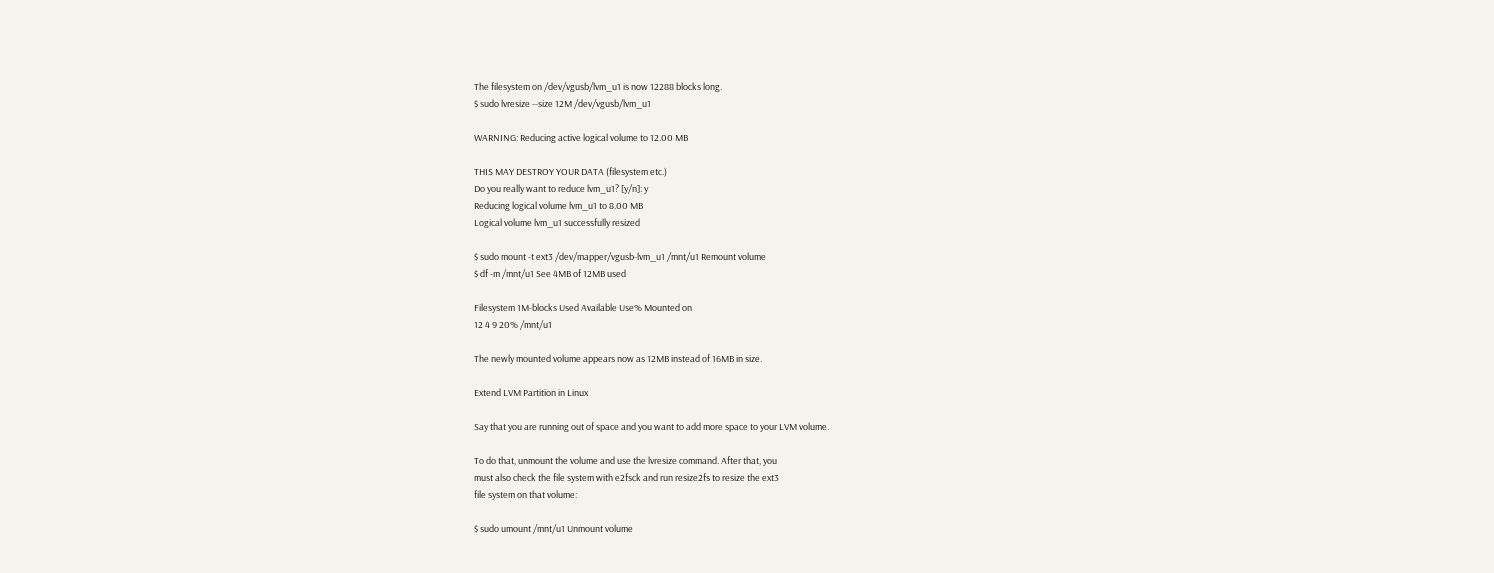The filesystem on /dev/vgusb/lvm_u1 is now 12288 blocks long.
$ sudo lvresize --size 12M /dev/vgusb/lvm_u1

WARNING: Reducing active logical volume to 12.00 MB

THIS MAY DESTROY YOUR DATA (filesystem etc.)
Do you really want to reduce lvm_u1? [y/n]: y
Reducing logical volume lvm_u1 to 8.00 MB
Logical volume lvm_u1 successfully resized

$ sudo mount -t ext3 /dev/mapper/vgusb-lvm_u1 /mnt/u1 Remount volume
$ df -m /mnt/u1 See 4MB of 12MB used

Filesystem 1M-blocks Used Available Use% Mounted on
12 4 9 20% /mnt/u1

The newly mounted volume appears now as 12MB instead of 16MB in size.

Extend LVM Partition in Linux

Say that you are running out of space and you want to add more space to your LVM volume.

To do that, unmount the volume and use the lvresize command. After that, you
must also check the file system with e2fsck and run resize2fs to resize the ext3
file system on that volume:

$ sudo umount /mnt/u1 Unmount volume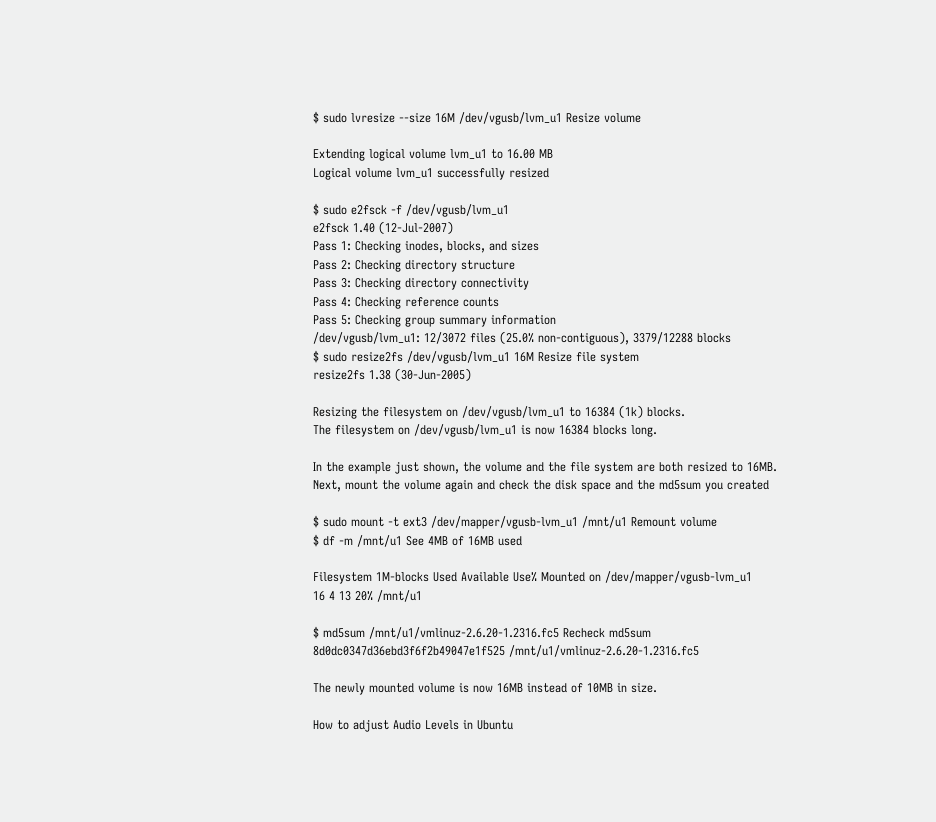$ sudo lvresize --size 16M /dev/vgusb/lvm_u1 Resize volume

Extending logical volume lvm_u1 to 16.00 MB
Logical volume lvm_u1 successfully resized

$ sudo e2fsck -f /dev/vgusb/lvm_u1
e2fsck 1.40 (12-Jul-2007)
Pass 1: Checking inodes, blocks, and sizes
Pass 2: Checking directory structure
Pass 3: Checking directory connectivity
Pass 4: Checking reference counts
Pass 5: Checking group summary information
/dev/vgusb/lvm_u1: 12/3072 files (25.0% non-contiguous), 3379/12288 blocks
$ sudo resize2fs /dev/vgusb/lvm_u1 16M Resize file system
resize2fs 1.38 (30-Jun-2005)

Resizing the filesystem on /dev/vgusb/lvm_u1 to 16384 (1k) blocks.
The filesystem on /dev/vgusb/lvm_u1 is now 16384 blocks long.

In the example just shown, the volume and the file system are both resized to 16MB.
Next, mount the volume again and check the disk space and the md5sum you created

$ sudo mount -t ext3 /dev/mapper/vgusb-lvm_u1 /mnt/u1 Remount volume
$ df -m /mnt/u1 See 4MB of 16MB used

Filesystem 1M-blocks Used Available Use% Mounted on /dev/mapper/vgusb-lvm_u1
16 4 13 20% /mnt/u1

$ md5sum /mnt/u1/vmlinuz-2.6.20-1.2316.fc5 Recheck md5sum
8d0dc0347d36ebd3f6f2b49047e1f525 /mnt/u1/vmlinuz-2.6.20-1.2316.fc5

The newly mounted volume is now 16MB instead of 10MB in size.

How to adjust Audio Levels in Ubuntu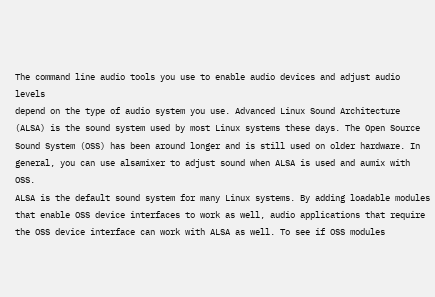The command line audio tools you use to enable audio devices and adjust audio levels
depend on the type of audio system you use. Advanced Linux Sound Architecture
(ALSA) is the sound system used by most Linux systems these days. The Open Source
Sound System (OSS) has been around longer and is still used on older hardware. In general, you can use alsamixer to adjust sound when ALSA is used and aumix with OSS.
ALSA is the default sound system for many Linux systems. By adding loadable modules that enable OSS device interfaces to work as well, audio applications that require the OSS device interface can work with ALSA as well. To see if OSS modules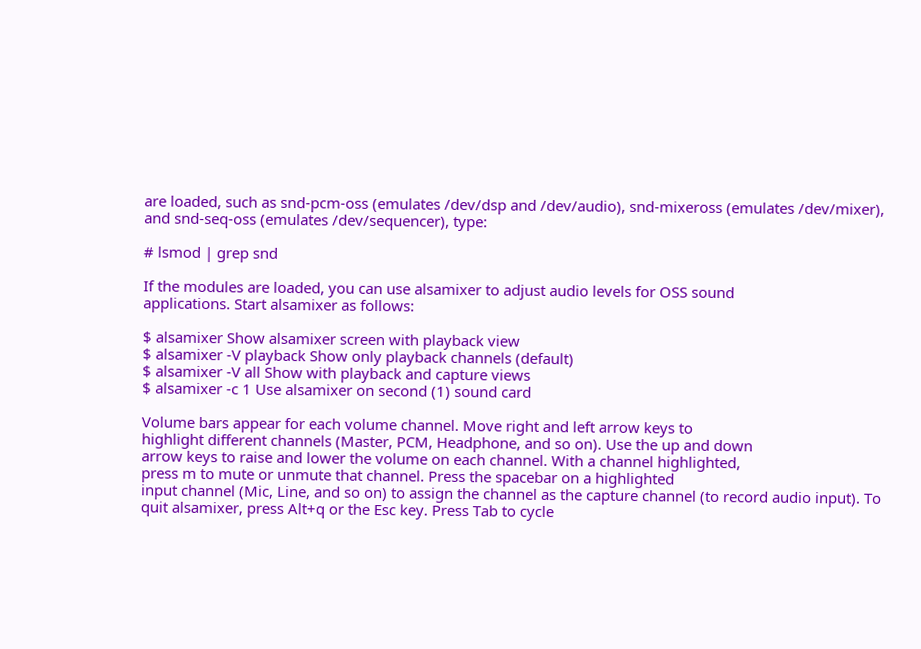are loaded, such as snd-pcm-oss (emulates /dev/dsp and /dev/audio), snd-mixeross (emulates /dev/mixer), and snd-seq-oss (emulates /dev/sequencer), type:

# lsmod | grep snd

If the modules are loaded, you can use alsamixer to adjust audio levels for OSS sound
applications. Start alsamixer as follows:

$ alsamixer Show alsamixer screen with playback view
$ alsamixer -V playback Show only playback channels (default)
$ alsamixer -V all Show with playback and capture views
$ alsamixer -c 1 Use alsamixer on second (1) sound card

Volume bars appear for each volume channel. Move right and left arrow keys to
highlight different channels (Master, PCM, Headphone, and so on). Use the up and down
arrow keys to raise and lower the volume on each channel. With a channel highlighted,
press m to mute or unmute that channel. Press the spacebar on a highlighted
input channel (Mic, Line, and so on) to assign the channel as the capture channel (to record audio input). To quit alsamixer, press Alt+q or the Esc key. Press Tab to cycle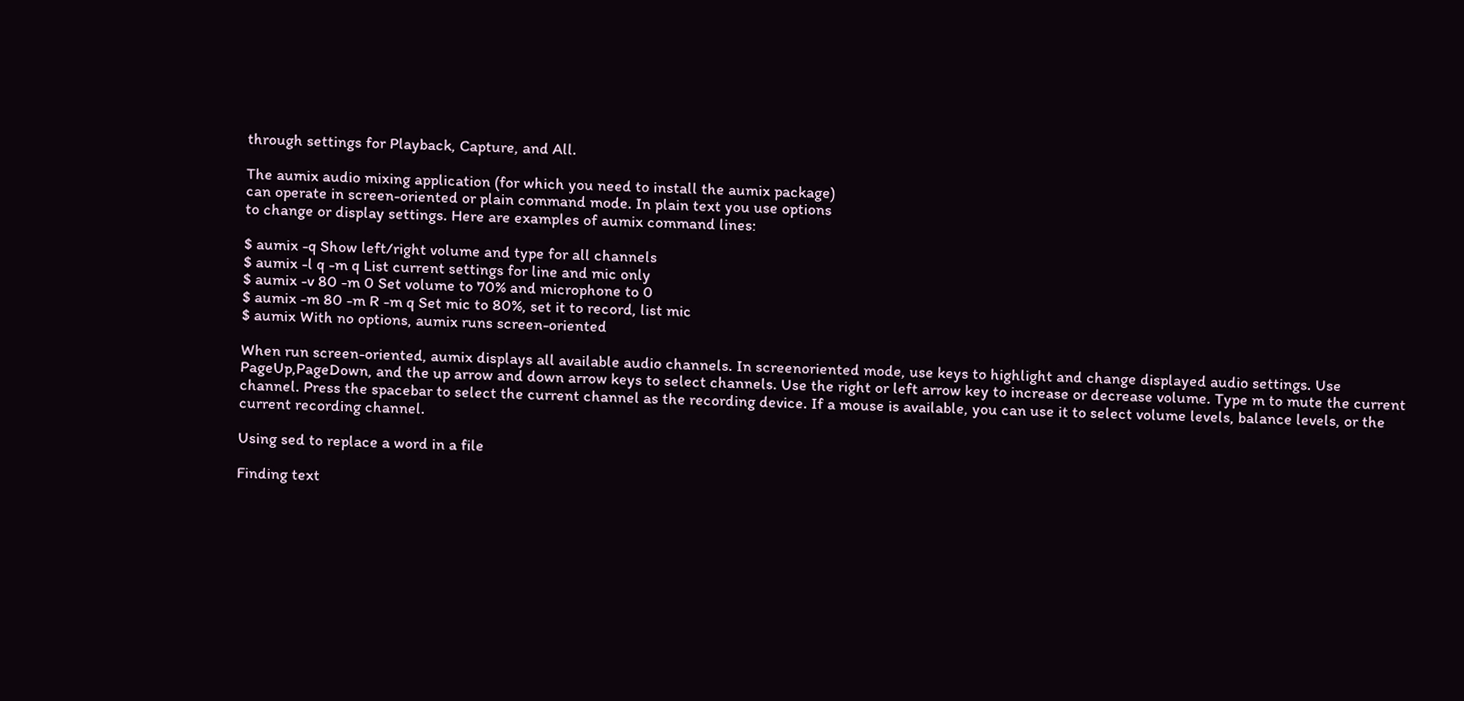through settings for Playback, Capture, and All.

The aumix audio mixing application (for which you need to install the aumix package)
can operate in screen-oriented or plain command mode. In plain text you use options
to change or display settings. Here are examples of aumix command lines:

$ aumix -q Show left/right volume and type for all channels
$ aumix -l q -m q List current settings for line and mic only
$ aumix -v 80 -m 0 Set volume to 70% and microphone to 0
$ aumix -m 80 -m R -m q Set mic to 80%, set it to record, list mic
$ aumix With no options, aumix runs screen-oriented

When run screen-oriented, aumix displays all available audio channels. In screenoriented mode, use keys to highlight and change displayed audio settings. Use PageUp,PageDown, and the up arrow and down arrow keys to select channels. Use the right or left arrow key to increase or decrease volume. Type m to mute the current channel. Press the spacebar to select the current channel as the recording device. If a mouse is available, you can use it to select volume levels, balance levels, or the current recording channel.

Using sed to replace a word in a file

Finding text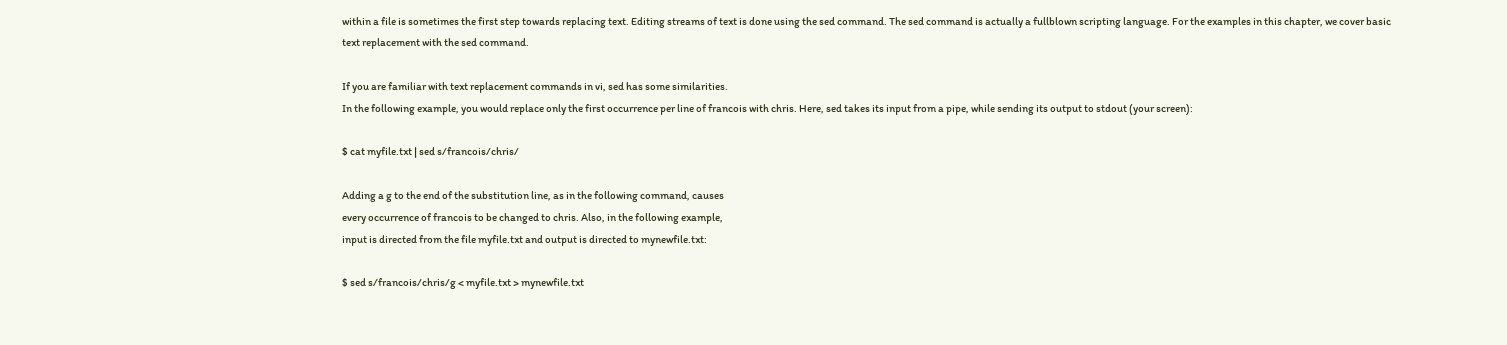within a file is sometimes the first step towards replacing text. Editing streams of text is done using the sed command. The sed command is actually a fullblown scripting language. For the examples in this chapter, we cover basic text replacement with the sed command.

If you are familiar with text replacement commands in vi, sed has some similarities.
In the following example, you would replace only the first occurrence per line of francois with chris. Here, sed takes its input from a pipe, while sending its output to stdout (your screen):

$ cat myfile.txt | sed s/francois/chris/

Adding a g to the end of the substitution line, as in the following command, causes
every occurrence of francois to be changed to chris. Also, in the following example,
input is directed from the file myfile.txt and output is directed to mynewfile.txt:

$ sed s/francois/chris/g < myfile.txt > mynewfile.txt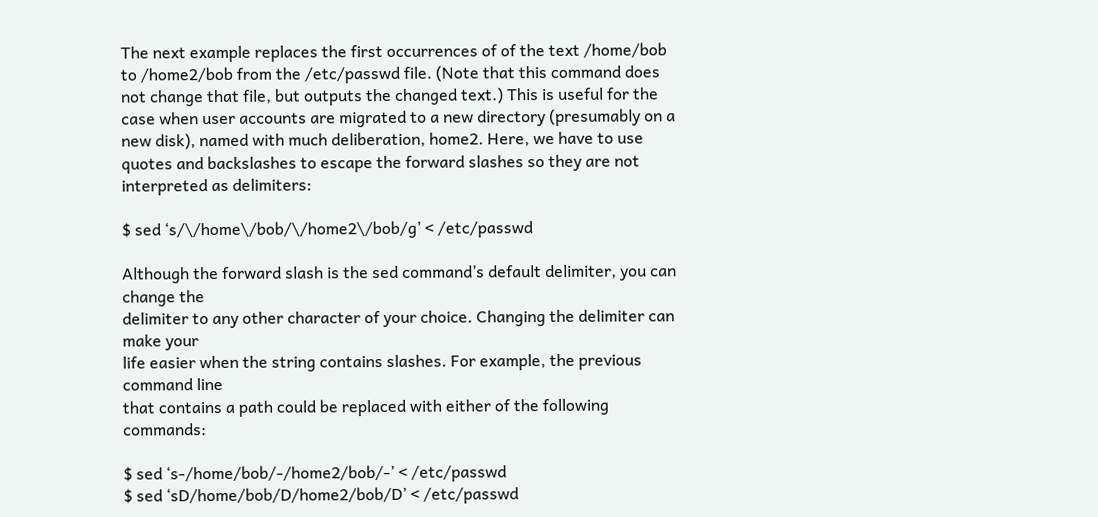The next example replaces the first occurrences of of the text /home/bob to /home2/bob from the /etc/passwd file. (Note that this command does not change that file, but outputs the changed text.) This is useful for the case when user accounts are migrated to a new directory (presumably on a new disk), named with much deliberation, home2. Here, we have to use quotes and backslashes to escape the forward slashes so they are not interpreted as delimiters:

$ sed ‘s/\/home\/bob/\/home2\/bob/g’ < /etc/passwd

Although the forward slash is the sed command’s default delimiter, you can change the
delimiter to any other character of your choice. Changing the delimiter can make your
life easier when the string contains slashes. For example, the previous command line
that contains a path could be replaced with either of the following commands:

$ sed ‘s-/home/bob/-/home2/bob/-’ < /etc/passwd
$ sed ‘sD/home/bob/D/home2/bob/D’ < /etc/passwd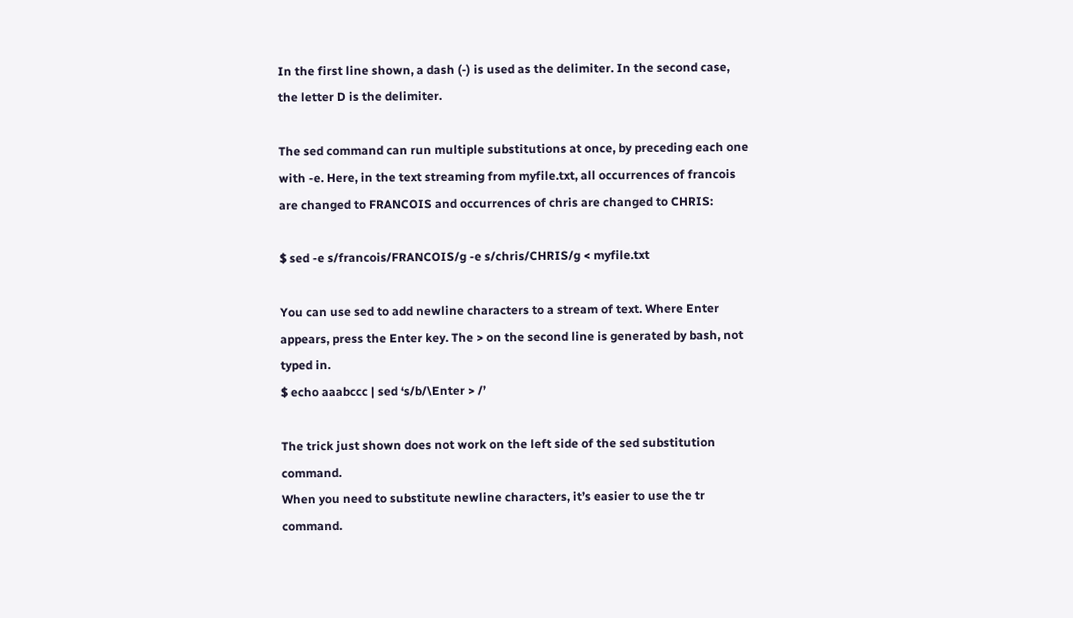In the first line shown, a dash (-) is used as the delimiter. In the second case, the letter D is the delimiter.

The sed command can run multiple substitutions at once, by preceding each one with -e. Here, in the text streaming from myfile.txt, all occurrences of francois are changed to FRANCOIS and occurrences of chris are changed to CHRIS:

$ sed -e s/francois/FRANCOIS/g -e s/chris/CHRIS/g < myfile.txt

You can use sed to add newline characters to a stream of text. Where Enter appears, press the Enter key. The > on the second line is generated by bash, not typed in.
$ echo aaabccc | sed ‘s/b/\Enter > /’

The trick just shown does not work on the left side of the sed substitution command.
When you need to substitute newline characters, it’s easier to use the tr command.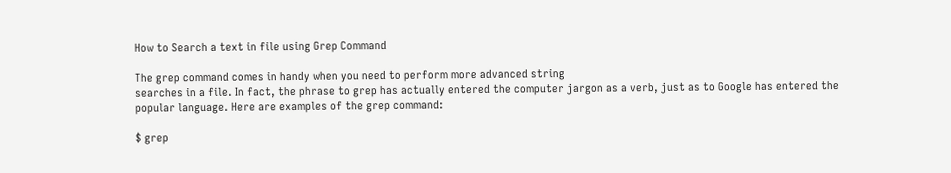How to Search a text in file using Grep Command

The grep command comes in handy when you need to perform more advanced string
searches in a file. In fact, the phrase to grep has actually entered the computer jargon as a verb, just as to Google has entered the popular language. Here are examples of the grep command:

$ grep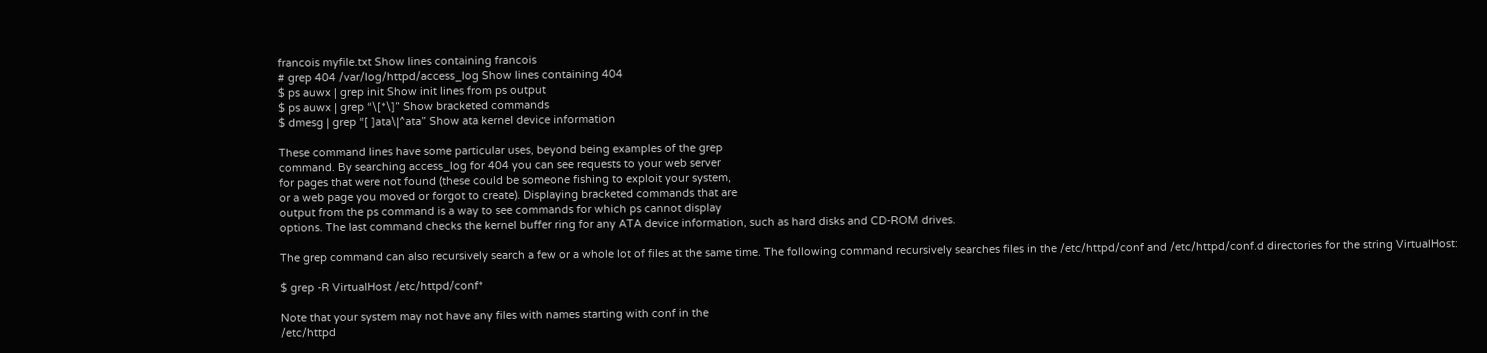francois myfile.txt Show lines containing francois
# grep 404 /var/log/httpd/access_log Show lines containing 404
$ ps auwx | grep init Show init lines from ps output
$ ps auwx | grep “\[*\]” Show bracketed commands
$ dmesg | grep “[ ]ata\|^ata” Show ata kernel device information

These command lines have some particular uses, beyond being examples of the grep
command. By searching access_log for 404 you can see requests to your web server
for pages that were not found (these could be someone fishing to exploit your system,
or a web page you moved or forgot to create). Displaying bracketed commands that are
output from the ps command is a way to see commands for which ps cannot display
options. The last command checks the kernel buffer ring for any ATA device information, such as hard disks and CD-ROM drives.

The grep command can also recursively search a few or a whole lot of files at the same time. The following command recursively searches files in the /etc/httpd/conf and /etc/httpd/conf.d directories for the string VirtualHost:

$ grep -R VirtualHost /etc/httpd/conf*

Note that your system may not have any files with names starting with conf in the
/etc/httpd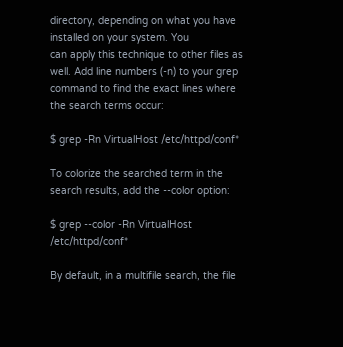directory, depending on what you have installed on your system. You
can apply this technique to other files as well. Add line numbers (-n) to your grep command to find the exact lines where the search terms occur:

$ grep -Rn VirtualHost /etc/httpd/conf*

To colorize the searched term in the search results, add the --color option:

$ grep --color -Rn VirtualHost /etc/httpd/conf*

By default, in a multifile search, the file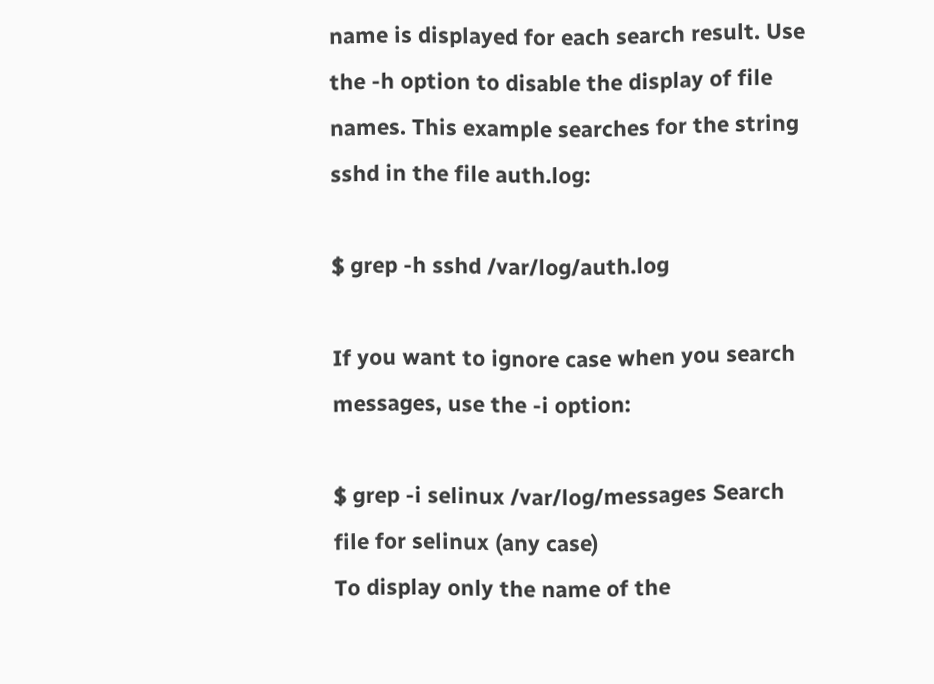name is displayed for each search result. Use the -h option to disable the display of file names. This example searches for the string sshd in the file auth.log:

$ grep -h sshd /var/log/auth.log

If you want to ignore case when you search messages, use the -i option:

$ grep -i selinux /var/log/messages Search file for selinux (any case)
To display only the name of the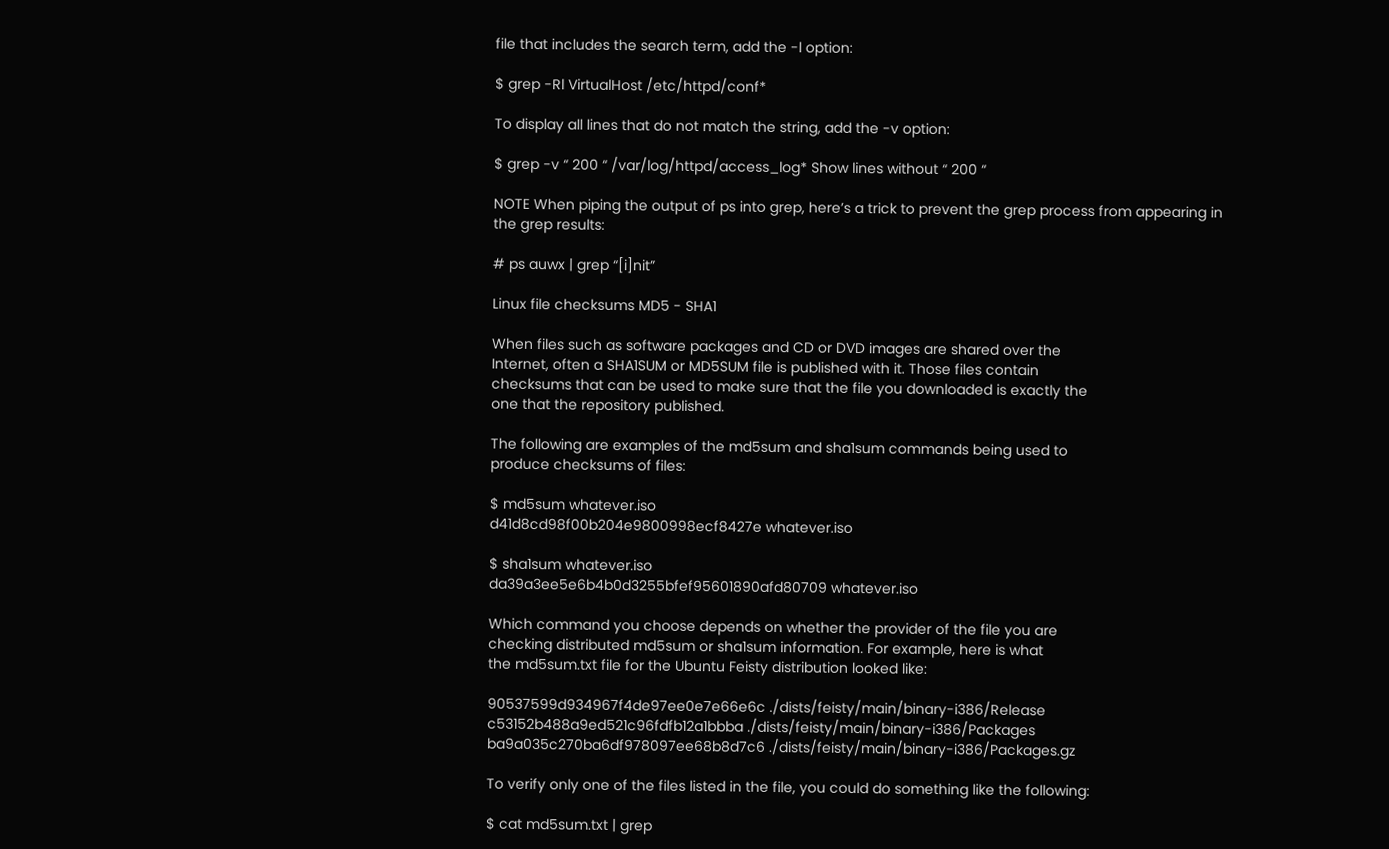file that includes the search term, add the -l option:

$ grep -Rl VirtualHost /etc/httpd/conf*

To display all lines that do not match the string, add the -v option:

$ grep -v “ 200 “ /var/log/httpd/access_log* Show lines without “ 200 “

NOTE When piping the output of ps into grep, here’s a trick to prevent the grep process from appearing in the grep results:

# ps auwx | grep “[i]nit”

Linux file checksums MD5 - SHA1

When files such as software packages and CD or DVD images are shared over the
Internet, often a SHA1SUM or MD5SUM file is published with it. Those files contain
checksums that can be used to make sure that the file you downloaded is exactly the
one that the repository published.

The following are examples of the md5sum and sha1sum commands being used to
produce checksums of files:

$ md5sum whatever.iso
d41d8cd98f00b204e9800998ecf8427e whatever.iso

$ sha1sum whatever.iso
da39a3ee5e6b4b0d3255bfef95601890afd80709 whatever.iso

Which command you choose depends on whether the provider of the file you are
checking distributed md5sum or sha1sum information. For example, here is what
the md5sum.txt file for the Ubuntu Feisty distribution looked like:

90537599d934967f4de97ee0e7e66e6c ./dists/feisty/main/binary-i386/Release
c53152b488a9ed521c96fdfb12a1bbba ./dists/feisty/main/binary-i386/Packages
ba9a035c270ba6df978097ee68b8d7c6 ./dists/feisty/main/binary-i386/Packages.gz

To verify only one of the files listed in the file, you could do something like the following:

$ cat md5sum.txt | grep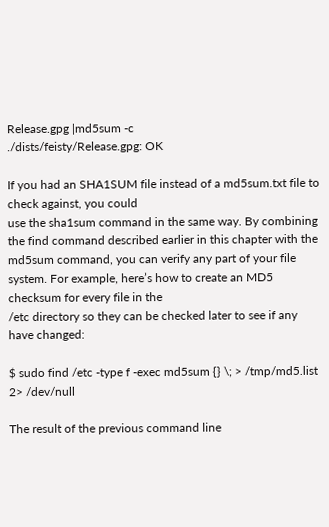Release.gpg |md5sum -c
./dists/feisty/Release.gpg: OK

If you had an SHA1SUM file instead of a md5sum.txt file to check against, you could
use the sha1sum command in the same way. By combining the find command described earlier in this chapter with the md5sum command, you can verify any part of your file system. For example, here’s how to create an MD5 checksum for every file in the
/etc directory so they can be checked later to see if any have changed:

$ sudo find /etc -type f -exec md5sum {} \; > /tmp/md5.list 2> /dev/null

The result of the previous command line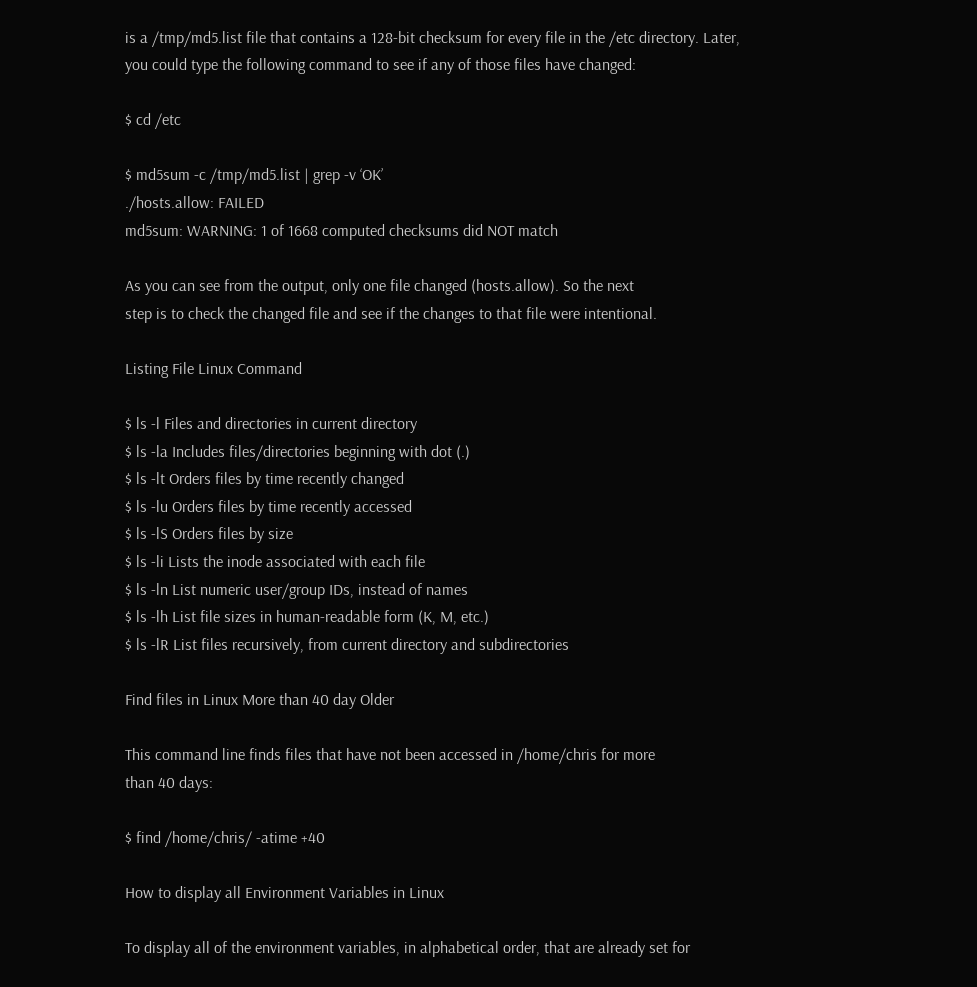is a /tmp/md5.list file that contains a 128-bit checksum for every file in the /etc directory. Later, you could type the following command to see if any of those files have changed:

$ cd /etc

$ md5sum -c /tmp/md5.list | grep -v ‘OK’
./hosts.allow: FAILED
md5sum: WARNING: 1 of 1668 computed checksums did NOT match

As you can see from the output, only one file changed (hosts.allow). So the next
step is to check the changed file and see if the changes to that file were intentional.

Listing File Linux Command

$ ls -l Files and directories in current directory
$ ls -la Includes files/directories beginning with dot (.)
$ ls -lt Orders files by time recently changed
$ ls -lu Orders files by time recently accessed
$ ls -lS Orders files by size
$ ls -li Lists the inode associated with each file
$ ls -ln List numeric user/group IDs, instead of names
$ ls -lh List file sizes in human-readable form (K, M, etc.)
$ ls -lR List files recursively, from current directory and subdirectories

Find files in Linux More than 40 day Older

This command line finds files that have not been accessed in /home/chris for more
than 40 days:

$ find /home/chris/ -atime +40

How to display all Environment Variables in Linux

To display all of the environment variables, in alphabetical order, that are already set for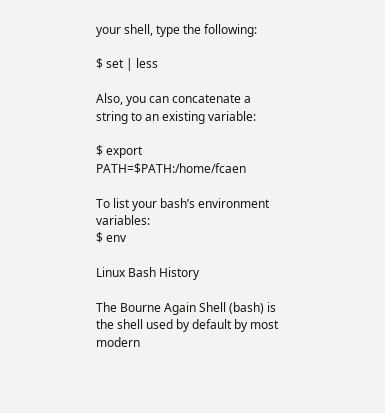your shell, type the following:

$ set | less

Also, you can concatenate a string to an existing variable:

$ export PATH=$PATH:/home/fcaen

To list your bash’s environment variables:
$ env

Linux Bash History

The Bourne Again Shell (bash) is the shell used by default by most modern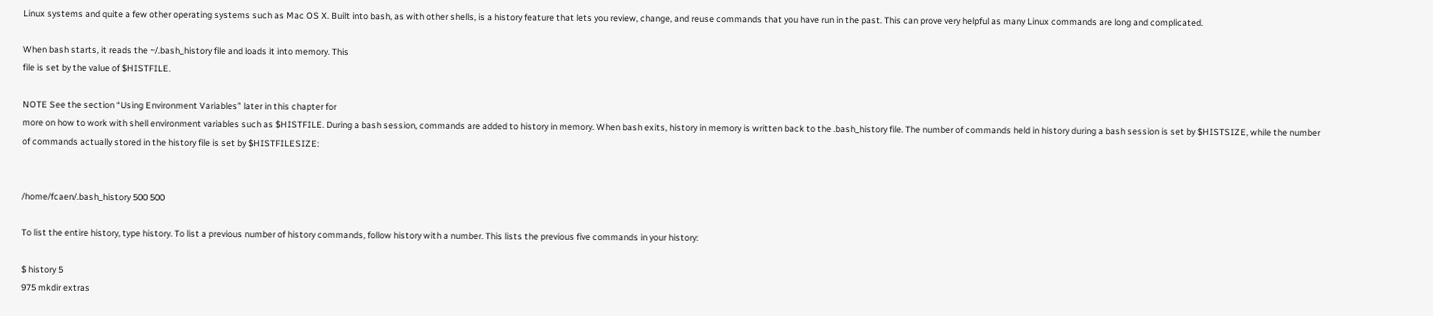Linux systems and quite a few other operating systems such as Mac OS X. Built into bash, as with other shells, is a history feature that lets you review, change, and reuse commands that you have run in the past. This can prove very helpful as many Linux commands are long and complicated.

When bash starts, it reads the ~/.bash_history file and loads it into memory. This
file is set by the value of $HISTFILE.

NOTE See the section “Using Environment Variables” later in this chapter for
more on how to work with shell environment variables such as $HISTFILE. During a bash session, commands are added to history in memory. When bash exits, history in memory is written back to the .bash_history file. The number of commands held in history during a bash session is set by $HISTSIZE, while the number of commands actually stored in the history file is set by $HISTFILESIZE:


/home/fcaen/.bash_history 500 500

To list the entire history, type history. To list a previous number of history commands, follow history with a number. This lists the previous five commands in your history:

$ history 5
975 mkdir extras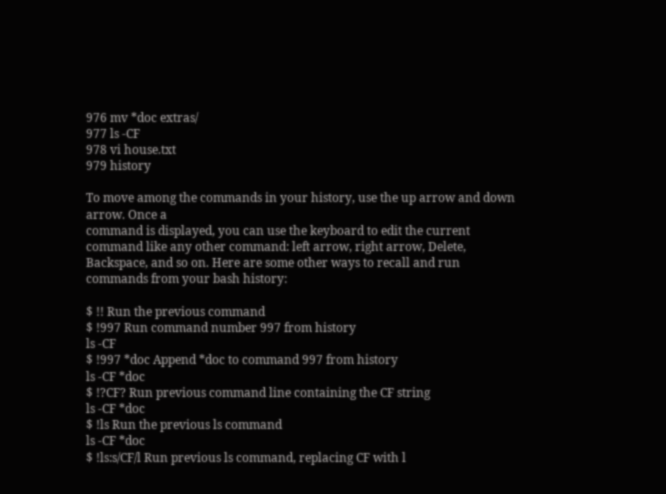976 mv *doc extras/
977 ls -CF
978 vi house.txt
979 history

To move among the commands in your history, use the up arrow and down arrow. Once a
command is displayed, you can use the keyboard to edit the current command like any other command: left arrow, right arrow, Delete, Backspace, and so on. Here are some other ways to recall and run commands from your bash history:

$ !! Run the previous command
$ !997 Run command number 997 from history
ls -CF
$ !997 *doc Append *doc to command 997 from history
ls -CF *doc
$ !?CF? Run previous command line containing the CF string
ls -CF *doc
$ !ls Run the previous ls command
ls -CF *doc
$ !ls:s/CF/l Run previous ls command, replacing CF with l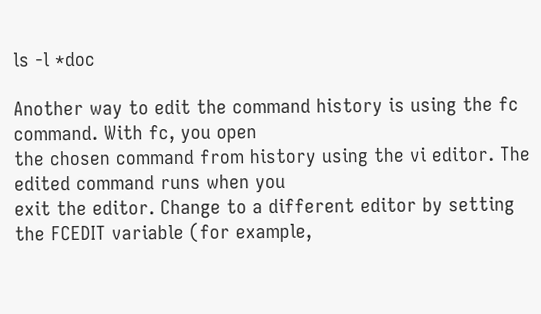ls -l *doc

Another way to edit the command history is using the fc command. With fc, you open
the chosen command from history using the vi editor. The edited command runs when you
exit the editor. Change to a different editor by setting the FCEDIT variable (for example,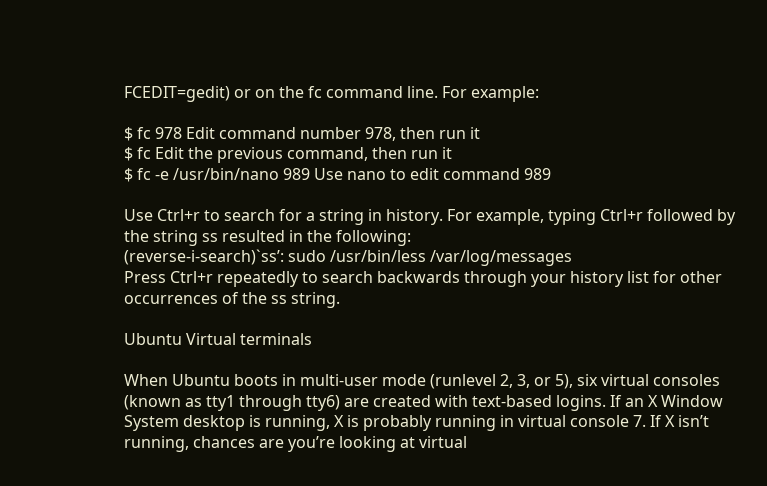FCEDIT=gedit) or on the fc command line. For example:

$ fc 978 Edit command number 978, then run it
$ fc Edit the previous command, then run it
$ fc -e /usr/bin/nano 989 Use nano to edit command 989

Use Ctrl+r to search for a string in history. For example, typing Ctrl+r followed by the string ss resulted in the following:
(reverse-i-search)`ss’: sudo /usr/bin/less /var/log/messages
Press Ctrl+r repeatedly to search backwards through your history list for other occurrences of the ss string.

Ubuntu Virtual terminals

When Ubuntu boots in multi-user mode (runlevel 2, 3, or 5), six virtual consoles (known as tty1 through tty6) are created with text-based logins. If an X Window System desktop is running, X is probably running in virtual console 7. If X isn’t running, chances are you’re looking at virtual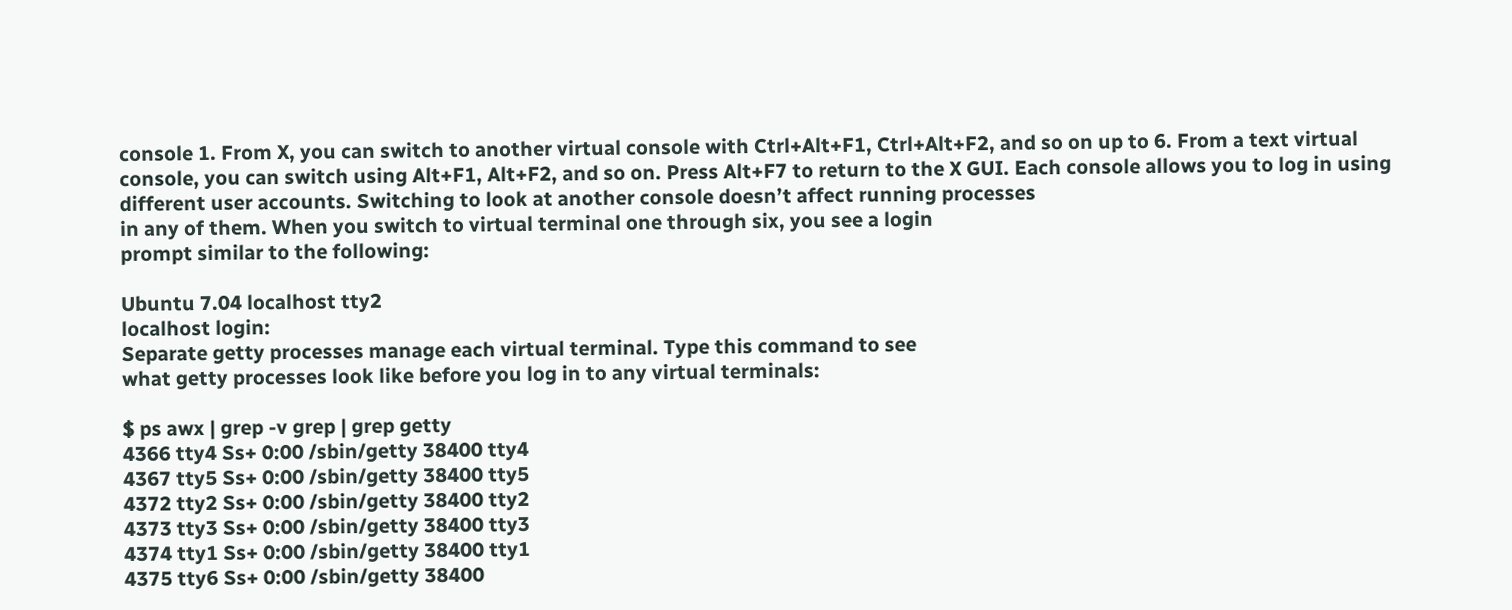console 1. From X, you can switch to another virtual console with Ctrl+Alt+F1, Ctrl+Alt+F2, and so on up to 6. From a text virtual console, you can switch using Alt+F1, Alt+F2, and so on. Press Alt+F7 to return to the X GUI. Each console allows you to log in using different user accounts. Switching to look at another console doesn’t affect running processes
in any of them. When you switch to virtual terminal one through six, you see a login
prompt similar to the following:

Ubuntu 7.04 localhost tty2
localhost login:
Separate getty processes manage each virtual terminal. Type this command to see
what getty processes look like before you log in to any virtual terminals:

$ ps awx | grep -v grep | grep getty
4366 tty4 Ss+ 0:00 /sbin/getty 38400 tty4
4367 tty5 Ss+ 0:00 /sbin/getty 38400 tty5
4372 tty2 Ss+ 0:00 /sbin/getty 38400 tty2
4373 tty3 Ss+ 0:00 /sbin/getty 38400 tty3
4374 tty1 Ss+ 0:00 /sbin/getty 38400 tty1
4375 tty6 Ss+ 0:00 /sbin/getty 38400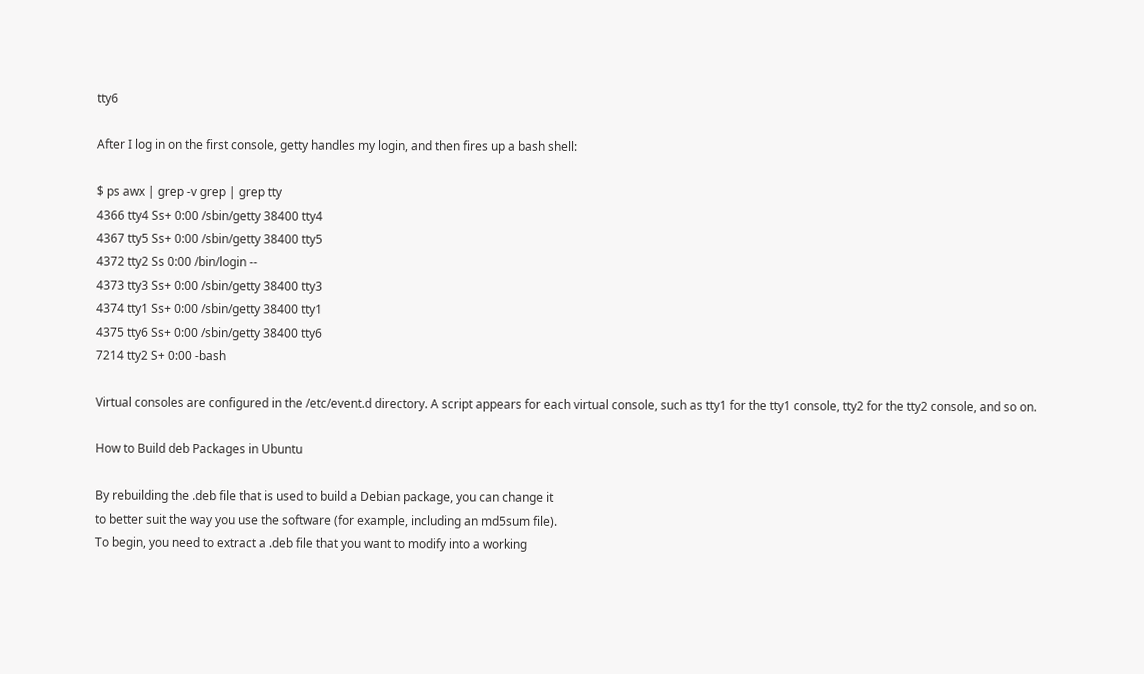tty6

After I log in on the first console, getty handles my login, and then fires up a bash shell:

$ ps awx | grep -v grep | grep tty
4366 tty4 Ss+ 0:00 /sbin/getty 38400 tty4
4367 tty5 Ss+ 0:00 /sbin/getty 38400 tty5
4372 tty2 Ss 0:00 /bin/login --
4373 tty3 Ss+ 0:00 /sbin/getty 38400 tty3
4374 tty1 Ss+ 0:00 /sbin/getty 38400 tty1
4375 tty6 Ss+ 0:00 /sbin/getty 38400 tty6
7214 tty2 S+ 0:00 -bash

Virtual consoles are configured in the /etc/event.d directory. A script appears for each virtual console, such as tty1 for the tty1 console, tty2 for the tty2 console, and so on.

How to Build deb Packages in Ubuntu

By rebuilding the .deb file that is used to build a Debian package, you can change it
to better suit the way you use the software (for example, including an md5sum file).
To begin, you need to extract a .deb file that you want to modify into a working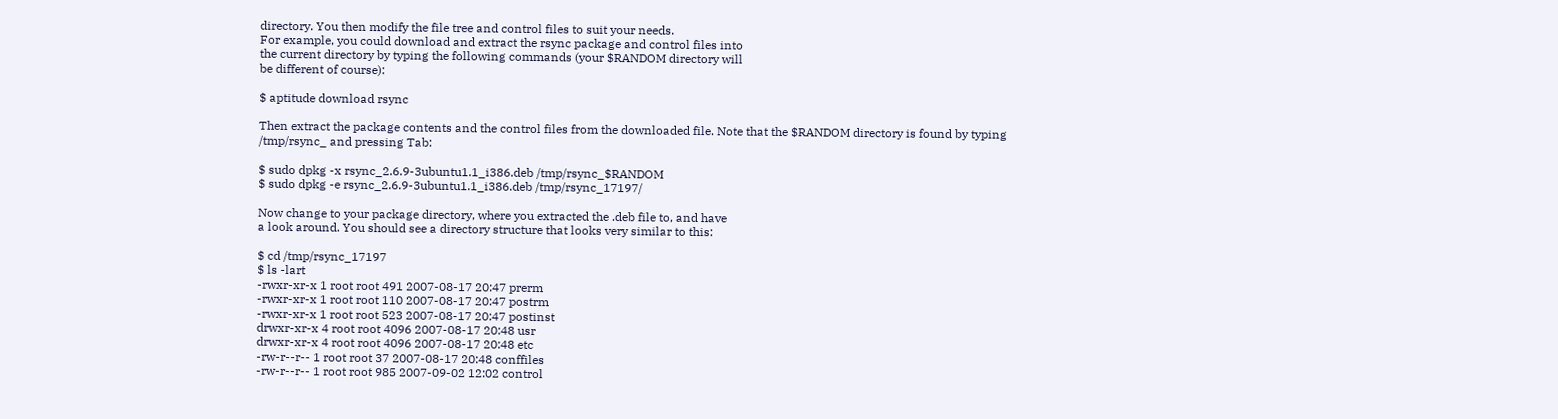directory. You then modify the file tree and control files to suit your needs.
For example, you could download and extract the rsync package and control files into
the current directory by typing the following commands (your $RANDOM directory will
be different of course):

$ aptitude download rsync

Then extract the package contents and the control files from the downloaded file. Note that the $RANDOM directory is found by typing /tmp/rsync_ and pressing Tab:

$ sudo dpkg -x rsync_2.6.9-3ubuntu1.1_i386.deb /tmp/rsync_$RANDOM
$ sudo dpkg -e rsync_2.6.9-3ubuntu1.1_i386.deb /tmp/rsync_17197/

Now change to your package directory, where you extracted the .deb file to, and have
a look around. You should see a directory structure that looks very similar to this:

$ cd /tmp/rsync_17197
$ ls -lart
-rwxr-xr-x 1 root root 491 2007-08-17 20:47 prerm
-rwxr-xr-x 1 root root 110 2007-08-17 20:47 postrm
-rwxr-xr-x 1 root root 523 2007-08-17 20:47 postinst
drwxr-xr-x 4 root root 4096 2007-08-17 20:48 usr
drwxr-xr-x 4 root root 4096 2007-08-17 20:48 etc
-rw-r--r-- 1 root root 37 2007-08-17 20:48 conffiles
-rw-r--r-- 1 root root 985 2007-09-02 12:02 control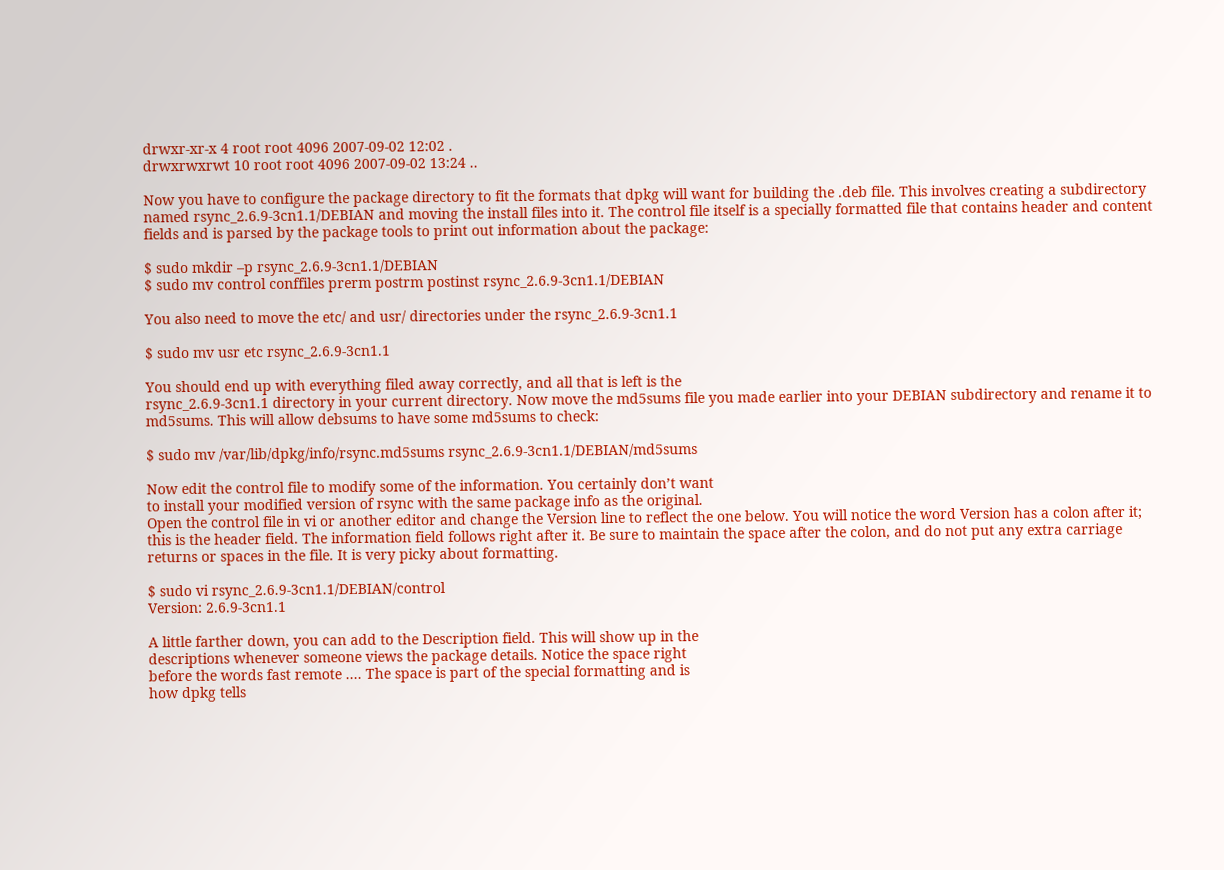drwxr-xr-x 4 root root 4096 2007-09-02 12:02 .
drwxrwxrwt 10 root root 4096 2007-09-02 13:24 ..

Now you have to configure the package directory to fit the formats that dpkg will want for building the .deb file. This involves creating a subdirectory named rsync_2.6.9-3cn1.1/DEBIAN and moving the install files into it. The control file itself is a specially formatted file that contains header and content fields and is parsed by the package tools to print out information about the package:

$ sudo mkdir –p rsync_2.6.9-3cn1.1/DEBIAN
$ sudo mv control conffiles prerm postrm postinst rsync_2.6.9-3cn1.1/DEBIAN

You also need to move the etc/ and usr/ directories under the rsync_2.6.9-3cn1.1

$ sudo mv usr etc rsync_2.6.9-3cn1.1

You should end up with everything filed away correctly, and all that is left is the
rsync_2.6.9-3cn1.1 directory in your current directory. Now move the md5sums file you made earlier into your DEBIAN subdirectory and rename it to md5sums. This will allow debsums to have some md5sums to check:

$ sudo mv /var/lib/dpkg/info/rsync.md5sums rsync_2.6.9-3cn1.1/DEBIAN/md5sums

Now edit the control file to modify some of the information. You certainly don’t want
to install your modified version of rsync with the same package info as the original.
Open the control file in vi or another editor and change the Version line to reflect the one below. You will notice the word Version has a colon after it; this is the header field. The information field follows right after it. Be sure to maintain the space after the colon, and do not put any extra carriage returns or spaces in the file. It is very picky about formatting.

$ sudo vi rsync_2.6.9-3cn1.1/DEBIAN/control
Version: 2.6.9-3cn1.1

A little farther down, you can add to the Description field. This will show up in the
descriptions whenever someone views the package details. Notice the space right
before the words fast remote .... The space is part of the special formatting and is
how dpkg tells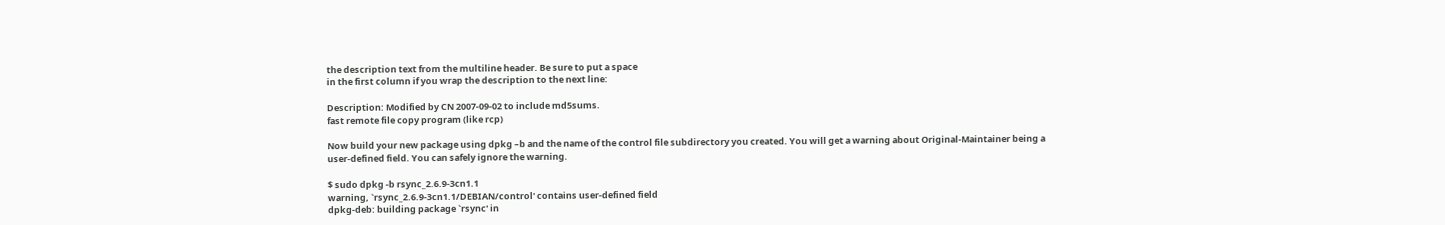the description text from the multiline header. Be sure to put a space
in the first column if you wrap the description to the next line:

Description: Modified by CN 2007-09-02 to include md5sums.
fast remote file copy program (like rcp)

Now build your new package using dpkg –b and the name of the control file subdirectory you created. You will get a warning about Original-Maintainer being a
user-defined field. You can safely ignore the warning.

$ sudo dpkg -b rsync_2.6.9-3cn1.1
warning, `rsync_2.6.9-3cn1.1/DEBIAN/control' contains user-defined field
dpkg-deb: building package `rsync' in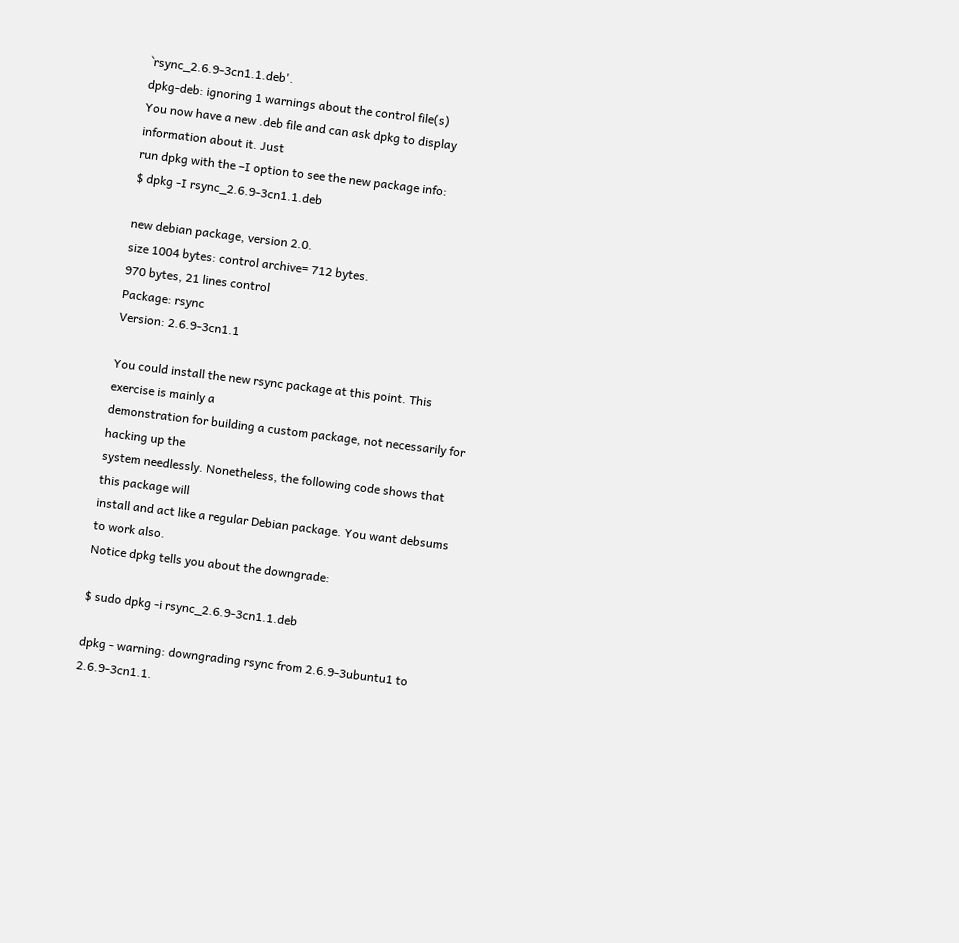`rsync_2.6.9-3cn1.1.deb'.
dpkg-deb: ignoring 1 warnings about the control file(s)
You now have a new .deb file and can ask dpkg to display information about it. Just
run dpkg with the –I option to see the new package info:
$ dpkg -I rsync_2.6.9-3cn1.1.deb

new debian package, version 2.0.
size 1004 bytes: control archive= 712 bytes.
970 bytes, 21 lines control
Package: rsync
Version: 2.6.9-3cn1.1

You could install the new rsync package at this point. This exercise is mainly a
demonstration for building a custom package, not necessarily for hacking up the
system needlessly. Nonetheless, the following code shows that this package will
install and act like a regular Debian package. You want debsums to work also.
Notice dpkg tells you about the downgrade:

$ sudo dpkg -i rsync_2.6.9-3cn1.1.deb

dpkg - warning: downgrading rsync from 2.6.9-3ubuntu1 to 2.6.9-3cn1.1.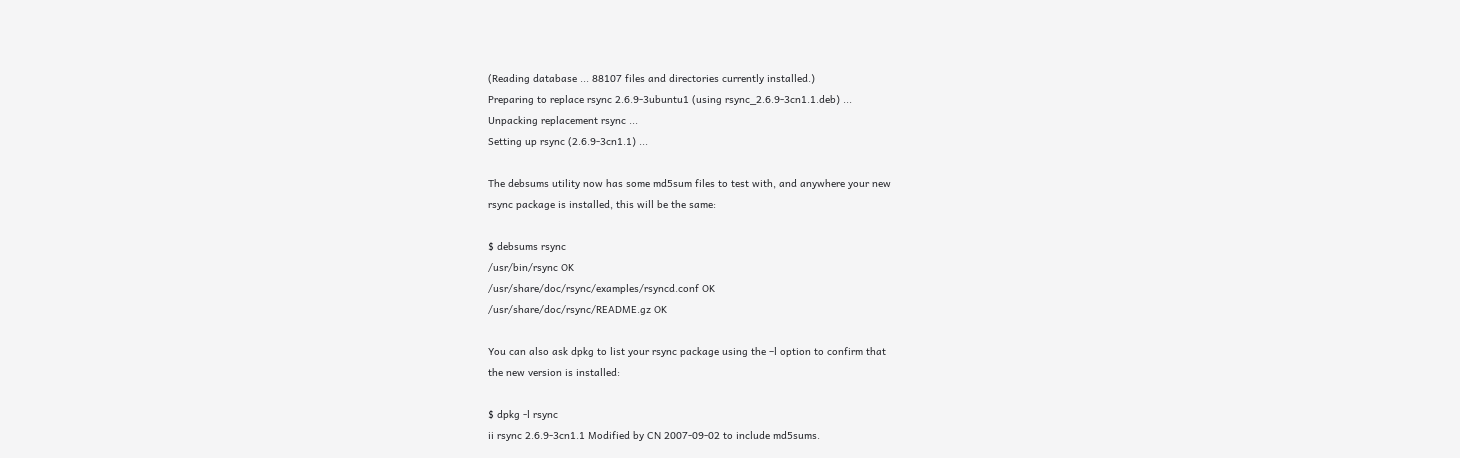(Reading database ... 88107 files and directories currently installed.)
Preparing to replace rsync 2.6.9-3ubuntu1 (using rsync_2.6.9-3cn1.1.deb) ...
Unpacking replacement rsync ...
Setting up rsync (2.6.9-3cn1.1) ...

The debsums utility now has some md5sum files to test with, and anywhere your new
rsync package is installed, this will be the same:

$ debsums rsync
/usr/bin/rsync OK
/usr/share/doc/rsync/examples/rsyncd.conf OK
/usr/share/doc/rsync/README.gz OK

You can also ask dpkg to list your rsync package using the –l option to confirm that
the new version is installed:

$ dpkg -l rsync
ii rsync 2.6.9-3cn1.1 Modified by CN 2007-09-02 to include md5sums.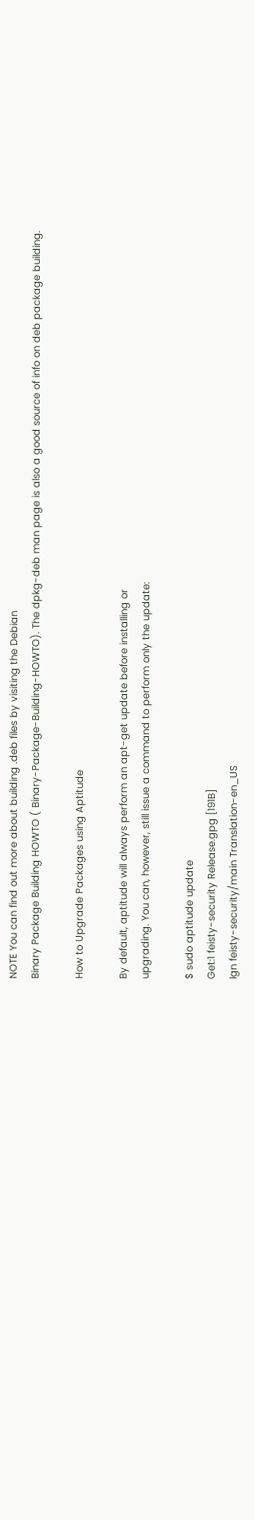NOTE You can find out more about building .deb files by visiting the Debian
Binary Package Building HOWTO ( Binary-Package-Building-HOWTO). The dpkg-deb man page is also a good source of info on deb package building.

How to Upgrade Packages using Aptitude

By default, aptitude will always perform an apt-get update before installing or
upgrading. You can, however, still issue a command to perform only the update:

$ sudo aptitude update
Get:1 feisty-security Release.gpg [191B]
Ign feisty-security/main Translation-en_US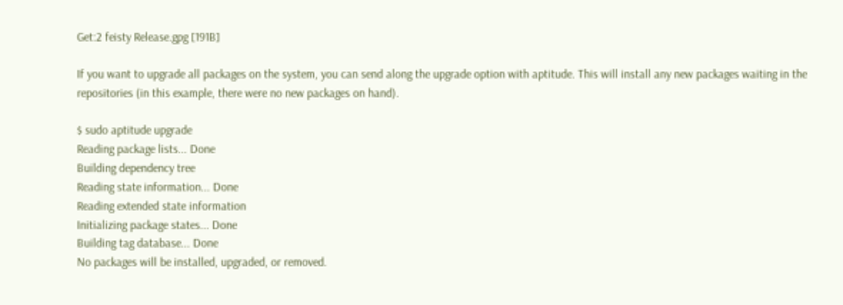Get:2 feisty Release.gpg [191B]

If you want to upgrade all packages on the system, you can send along the upgrade option with aptitude. This will install any new packages waiting in the repositories (in this example, there were no new packages on hand).

$ sudo aptitude upgrade
Reading package lists... Done
Building dependency tree
Reading state information... Done
Reading extended state information
Initializing package states... Done
Building tag database... Done
No packages will be installed, upgraded, or removed.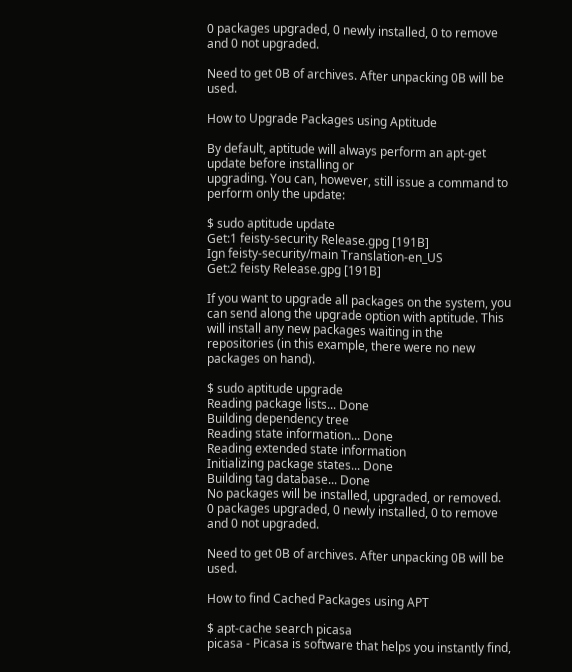0 packages upgraded, 0 newly installed, 0 to remove and 0 not upgraded.

Need to get 0B of archives. After unpacking 0B will be used.

How to Upgrade Packages using Aptitude

By default, aptitude will always perform an apt-get update before installing or
upgrading. You can, however, still issue a command to perform only the update:

$ sudo aptitude update
Get:1 feisty-security Release.gpg [191B]
Ign feisty-security/main Translation-en_US
Get:2 feisty Release.gpg [191B]

If you want to upgrade all packages on the system, you can send along the upgrade option with aptitude. This will install any new packages waiting in the repositories (in this example, there were no new packages on hand).

$ sudo aptitude upgrade
Reading package lists... Done
Building dependency tree
Reading state information... Done
Reading extended state information
Initializing package states... Done
Building tag database... Done
No packages will be installed, upgraded, or removed.
0 packages upgraded, 0 newly installed, 0 to remove and 0 not upgraded.

Need to get 0B of archives. After unpacking 0B will be used.

How to find Cached Packages using APT

$ apt-cache search picasa
picasa - Picasa is software that helps you instantly find,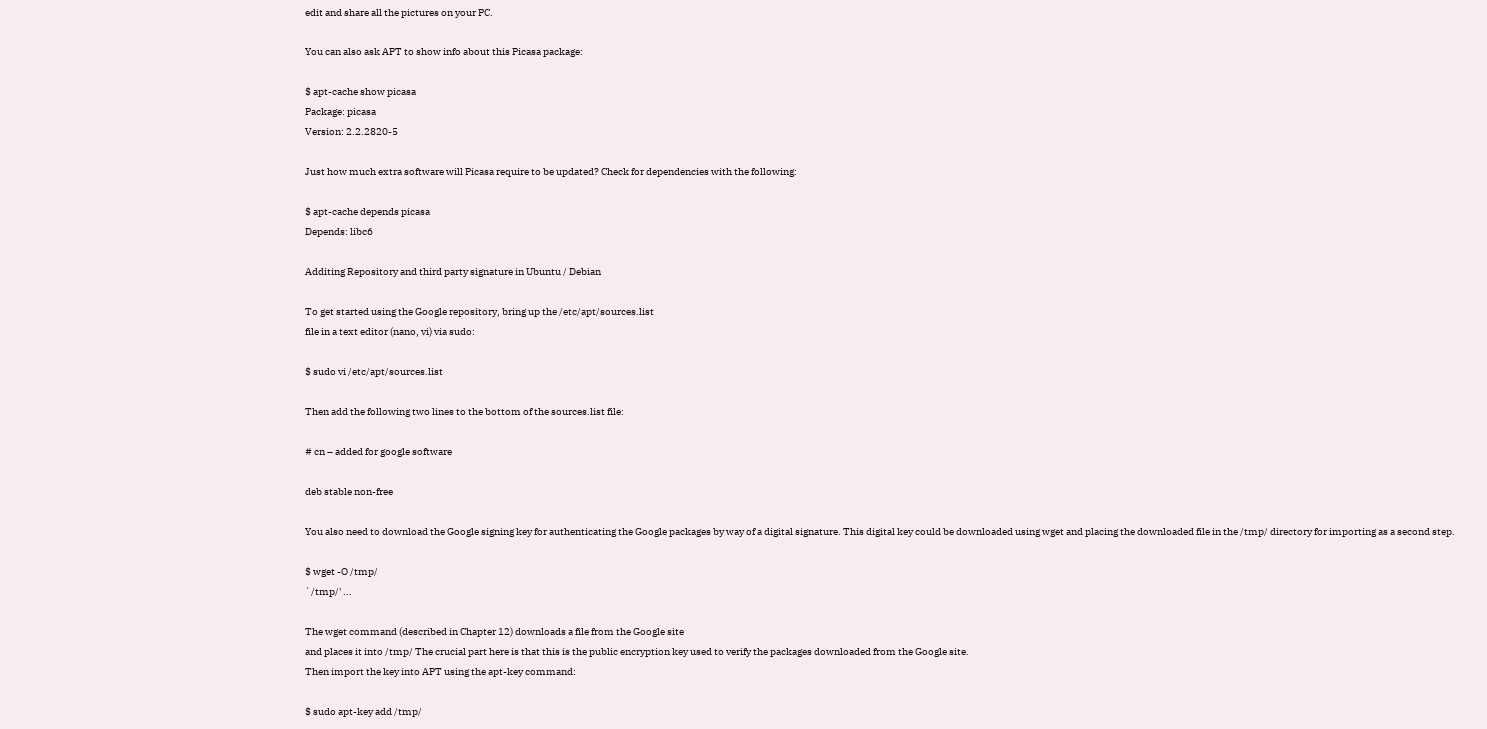edit and share all the pictures on your PC.

You can also ask APT to show info about this Picasa package:

$ apt-cache show picasa
Package: picasa
Version: 2.2.2820-5

Just how much extra software will Picasa require to be updated? Check for dependencies with the following:

$ apt-cache depends picasa
Depends: libc6

Additing Repository and third party signature in Ubuntu / Debian

To get started using the Google repository, bring up the /etc/apt/sources.list
file in a text editor (nano, vi) via sudo:

$ sudo vi /etc/apt/sources.list

Then add the following two lines to the bottom of the sources.list file:

# cn – added for google software

deb stable non-free

You also need to download the Google signing key for authenticating the Google packages by way of a digital signature. This digital key could be downloaded using wget and placing the downloaded file in the /tmp/ directory for importing as a second step.

$ wget -O /tmp/
`/tmp/' ...

The wget command (described in Chapter 12) downloads a file from the Google site
and places it into /tmp/ The crucial part here is that this is the public encryption key used to verify the packages downloaded from the Google site.
Then import the key into APT using the apt-key command:

$ sudo apt-key add /tmp/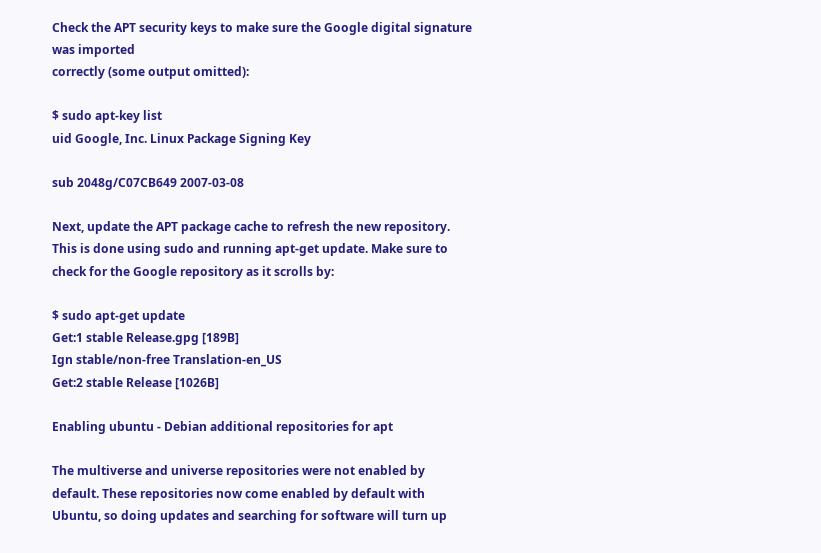Check the APT security keys to make sure the Google digital signature was imported
correctly (some output omitted):

$ sudo apt-key list
uid Google, Inc. Linux Package Signing Key

sub 2048g/C07CB649 2007-03-08

Next, update the APT package cache to refresh the new repository. This is done using sudo and running apt-get update. Make sure to check for the Google repository as it scrolls by:

$ sudo apt-get update
Get:1 stable Release.gpg [189B]
Ign stable/non-free Translation-en_US
Get:2 stable Release [1026B]

Enabling ubuntu - Debian additional repositories for apt

The multiverse and universe repositories were not enabled by default. These repositories now come enabled by default with Ubuntu, so doing updates and searching for software will turn up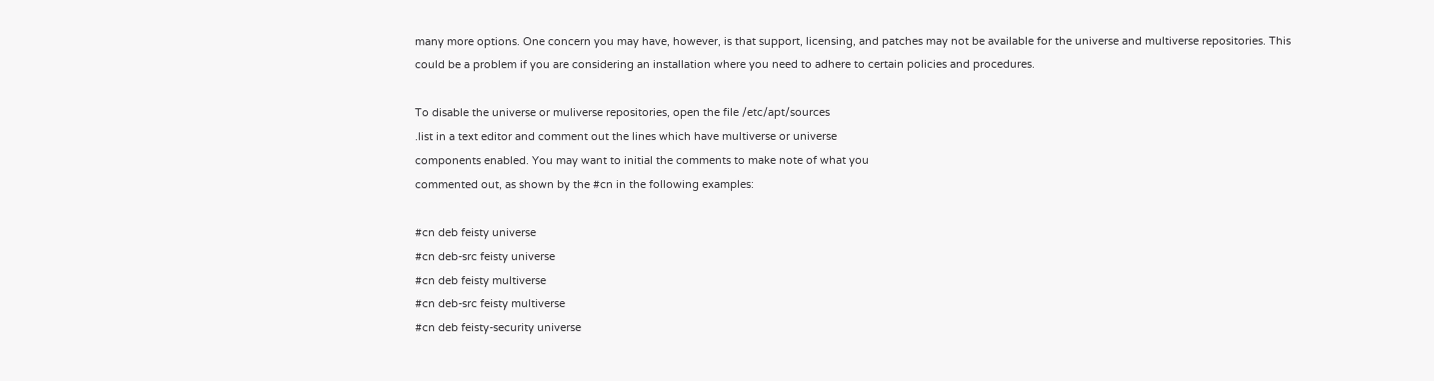many more options. One concern you may have, however, is that support, licensing, and patches may not be available for the universe and multiverse repositories. This could be a problem if you are considering an installation where you need to adhere to certain policies and procedures.

To disable the universe or muliverse repositories, open the file /etc/apt/sources
.list in a text editor and comment out the lines which have multiverse or universe
components enabled. You may want to initial the comments to make note of what you
commented out, as shown by the #cn in the following examples:

#cn deb feisty universe
#cn deb-src feisty universe
#cn deb feisty multiverse
#cn deb-src feisty multiverse
#cn deb feisty-security universe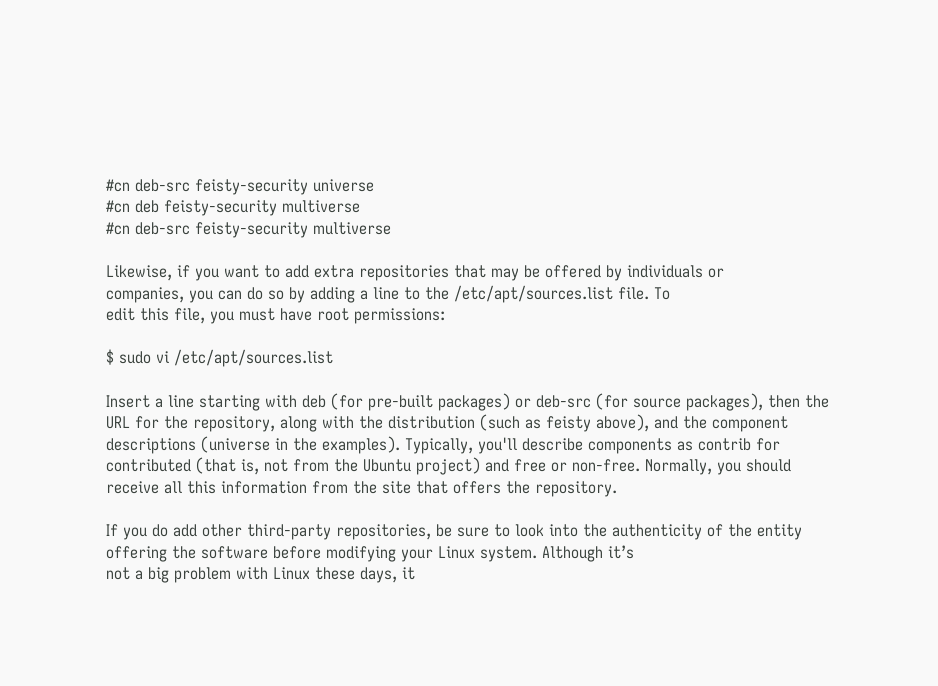#cn deb-src feisty-security universe
#cn deb feisty-security multiverse
#cn deb-src feisty-security multiverse

Likewise, if you want to add extra repositories that may be offered by individuals or
companies, you can do so by adding a line to the /etc/apt/sources.list file. To
edit this file, you must have root permissions:

$ sudo vi /etc/apt/sources.list

Insert a line starting with deb (for pre-built packages) or deb-src (for source packages), then the URL for the repository, along with the distribution (such as feisty above), and the component descriptions (universe in the examples). Typically, you'll describe components as contrib for contributed (that is, not from the Ubuntu project) and free or non-free. Normally, you should receive all this information from the site that offers the repository.

If you do add other third-party repositories, be sure to look into the authenticity of the entity offering the software before modifying your Linux system. Although it’s
not a big problem with Linux these days, it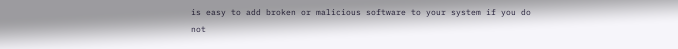is easy to add broken or malicious software to your system if you do not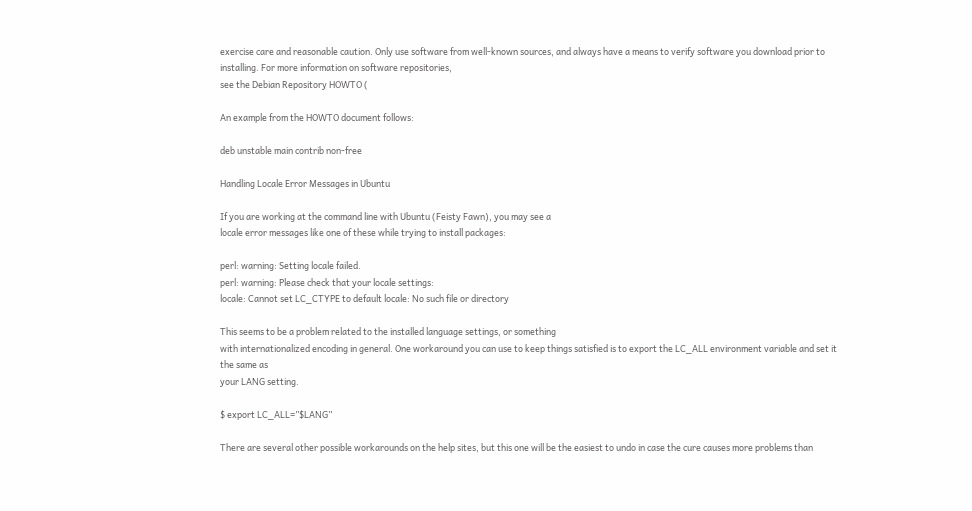exercise care and reasonable caution. Only use software from well-known sources, and always have a means to verify software you download prior to installing. For more information on software repositories,
see the Debian Repository HOWTO (

An example from the HOWTO document follows:

deb unstable main contrib non-free

Handling Locale Error Messages in Ubuntu

If you are working at the command line with Ubuntu (Feisty Fawn), you may see a
locale error messages like one of these while trying to install packages:

perl: warning: Setting locale failed.
perl: warning: Please check that your locale settings:
locale: Cannot set LC_CTYPE to default locale: No such file or directory

This seems to be a problem related to the installed language settings, or something
with internationalized encoding in general. One workaround you can use to keep things satisfied is to export the LC_ALL environment variable and set it the same as
your LANG setting.

$ export LC_ALL=”$LANG”

There are several other possible workarounds on the help sites, but this one will be the easiest to undo in case the cure causes more problems than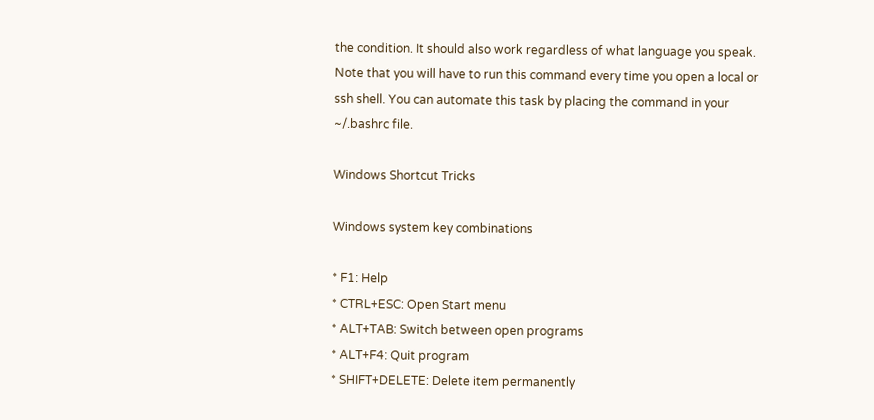the condition. It should also work regardless of what language you speak. Note that you will have to run this command every time you open a local or ssh shell. You can automate this task by placing the command in your ~/.bashrc file.

Windows Shortcut Tricks

Windows system key combinations

* F1: Help
* CTRL+ESC: Open Start menu
* ALT+TAB: Switch between open programs
* ALT+F4: Quit program
* SHIFT+DELETE: Delete item permanently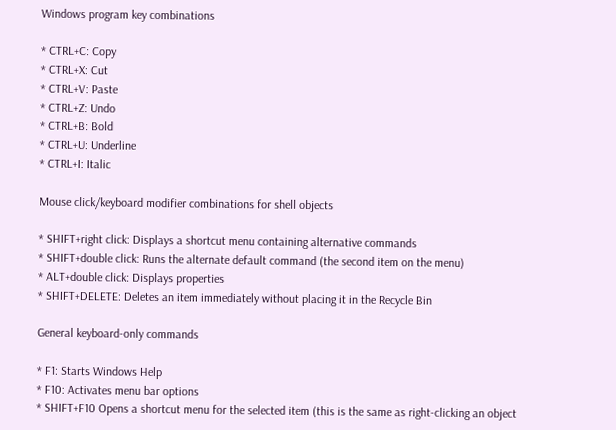Windows program key combinations

* CTRL+C: Copy
* CTRL+X: Cut
* CTRL+V: Paste
* CTRL+Z: Undo
* CTRL+B: Bold
* CTRL+U: Underline
* CTRL+I: Italic

Mouse click/keyboard modifier combinations for shell objects

* SHIFT+right click: Displays a shortcut menu containing alternative commands
* SHIFT+double click: Runs the alternate default command (the second item on the menu)
* ALT+double click: Displays properties
* SHIFT+DELETE: Deletes an item immediately without placing it in the Recycle Bin

General keyboard-only commands

* F1: Starts Windows Help
* F10: Activates menu bar options
* SHIFT+F10 Opens a shortcut menu for the selected item (this is the same as right-clicking an object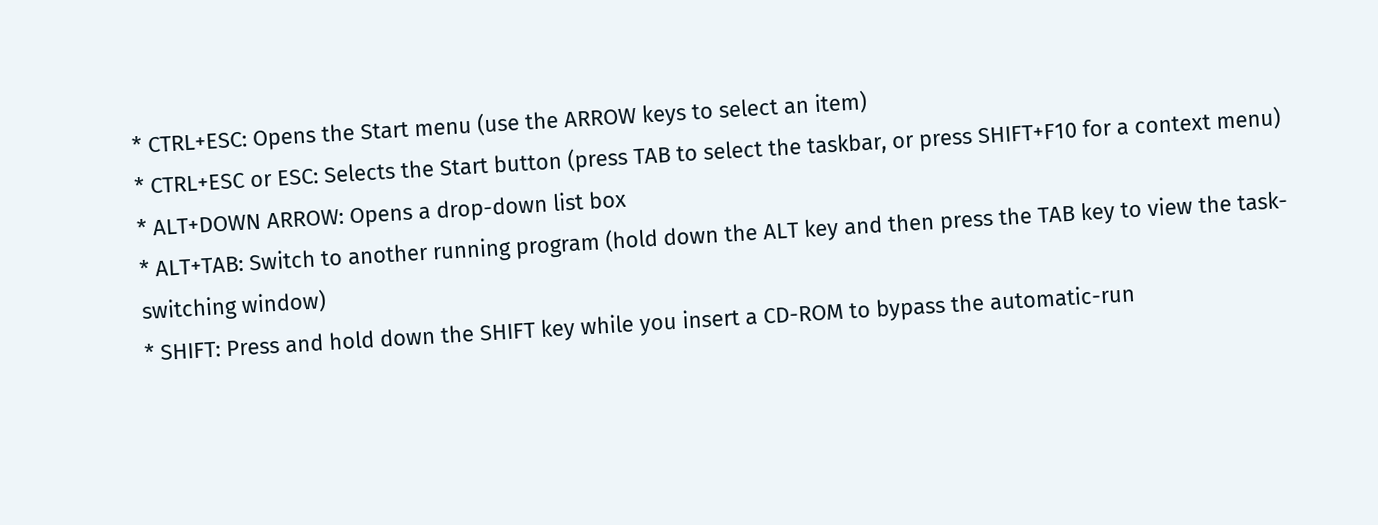* CTRL+ESC: Opens the Start menu (use the ARROW keys to select an item)
* CTRL+ESC or ESC: Selects the Start button (press TAB to select the taskbar, or press SHIFT+F10 for a context menu)
* ALT+DOWN ARROW: Opens a drop-down list box
* ALT+TAB: Switch to another running program (hold down the ALT key and then press the TAB key to view the task-switching window)
* SHIFT: Press and hold down the SHIFT key while you insert a CD-ROM to bypass the automatic-run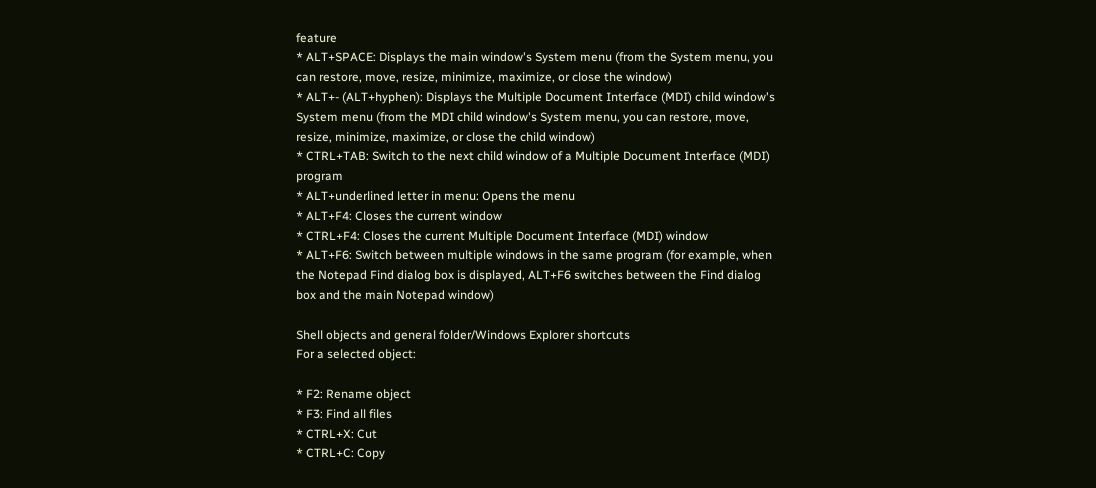feature
* ALT+SPACE: Displays the main window's System menu (from the System menu, you can restore, move, resize, minimize, maximize, or close the window)
* ALT+- (ALT+hyphen): Displays the Multiple Document Interface (MDI) child window's System menu (from the MDI child window's System menu, you can restore, move, resize, minimize, maximize, or close the child window)
* CTRL+TAB: Switch to the next child window of a Multiple Document Interface (MDI) program
* ALT+underlined letter in menu: Opens the menu
* ALT+F4: Closes the current window
* CTRL+F4: Closes the current Multiple Document Interface (MDI) window
* ALT+F6: Switch between multiple windows in the same program (for example, when the Notepad Find dialog box is displayed, ALT+F6 switches between the Find dialog box and the main Notepad window)

Shell objects and general folder/Windows Explorer shortcuts
For a selected object:

* F2: Rename object
* F3: Find all files
* CTRL+X: Cut
* CTRL+C: Copy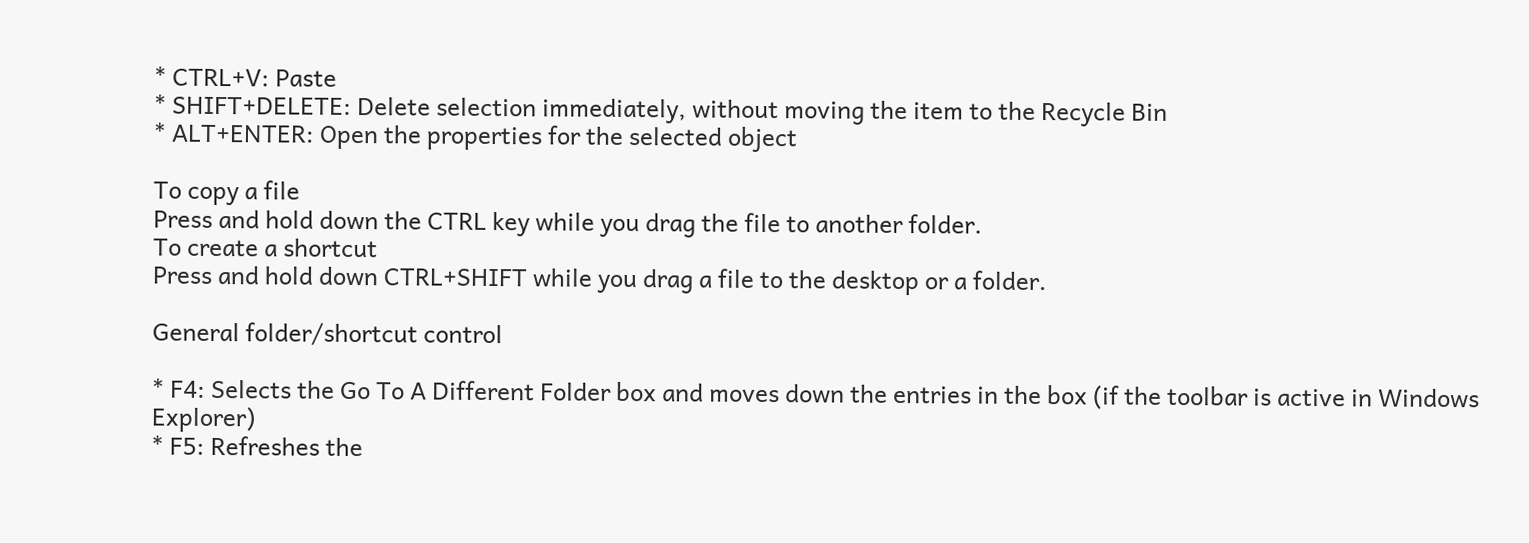* CTRL+V: Paste
* SHIFT+DELETE: Delete selection immediately, without moving the item to the Recycle Bin
* ALT+ENTER: Open the properties for the selected object

To copy a file
Press and hold down the CTRL key while you drag the file to another folder.
To create a shortcut
Press and hold down CTRL+SHIFT while you drag a file to the desktop or a folder.

General folder/shortcut control

* F4: Selects the Go To A Different Folder box and moves down the entries in the box (if the toolbar is active in Windows Explorer)
* F5: Refreshes the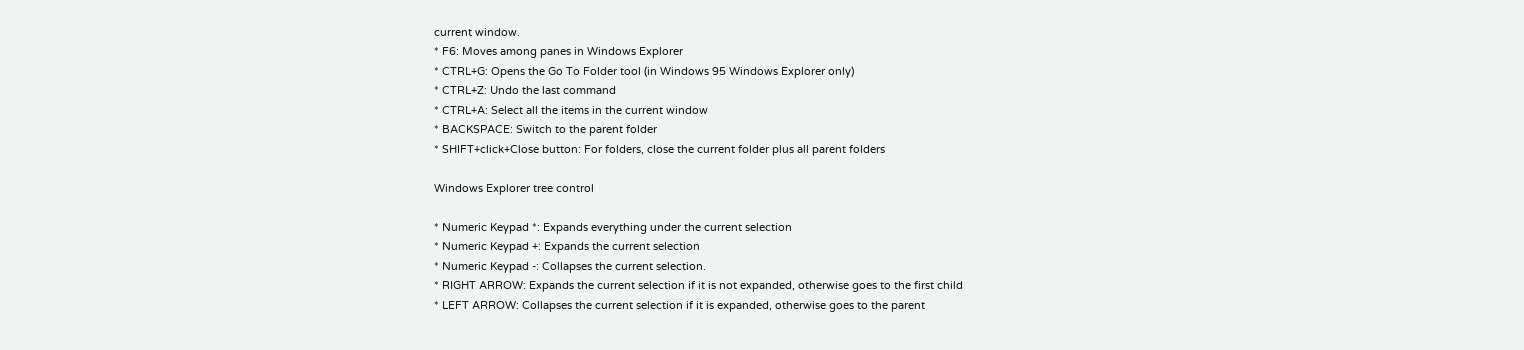current window.
* F6: Moves among panes in Windows Explorer
* CTRL+G: Opens the Go To Folder tool (in Windows 95 Windows Explorer only)
* CTRL+Z: Undo the last command
* CTRL+A: Select all the items in the current window
* BACKSPACE: Switch to the parent folder
* SHIFT+click+Close button: For folders, close the current folder plus all parent folders

Windows Explorer tree control

* Numeric Keypad *: Expands everything under the current selection
* Numeric Keypad +: Expands the current selection
* Numeric Keypad -: Collapses the current selection.
* RIGHT ARROW: Expands the current selection if it is not expanded, otherwise goes to the first child
* LEFT ARROW: Collapses the current selection if it is expanded, otherwise goes to the parent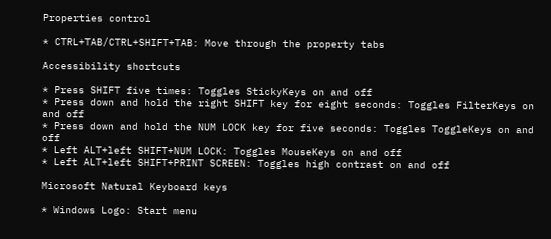Properties control

* CTRL+TAB/CTRL+SHIFT+TAB: Move through the property tabs

Accessibility shortcuts

* Press SHIFT five times: Toggles StickyKeys on and off
* Press down and hold the right SHIFT key for eight seconds: Toggles FilterKeys on and off
* Press down and hold the NUM LOCK key for five seconds: Toggles ToggleKeys on and off
* Left ALT+left SHIFT+NUM LOCK: Toggles MouseKeys on and off
* Left ALT+left SHIFT+PRINT SCREEN: Toggles high contrast on and off

Microsoft Natural Keyboard keys

* Windows Logo: Start menu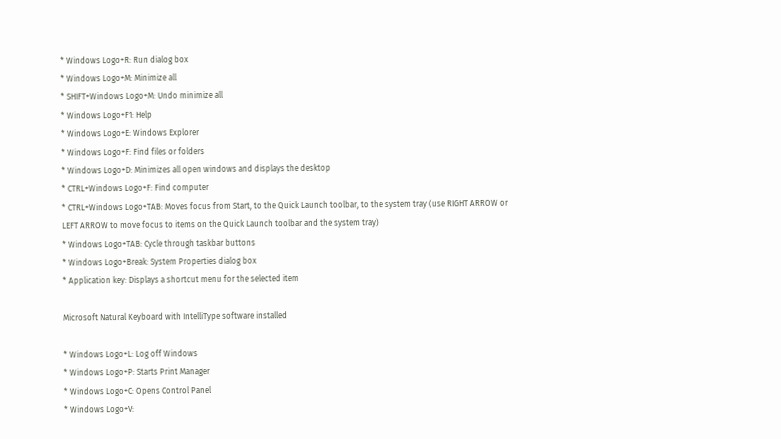* Windows Logo+R: Run dialog box
* Windows Logo+M: Minimize all
* SHIFT+Windows Logo+M: Undo minimize all
* Windows Logo+F1: Help
* Windows Logo+E: Windows Explorer
* Windows Logo+F: Find files or folders
* Windows Logo+D: Minimizes all open windows and displays the desktop
* CTRL+Windows Logo+F: Find computer
* CTRL+Windows Logo+TAB: Moves focus from Start, to the Quick Launch toolbar, to the system tray (use RIGHT ARROW or LEFT ARROW to move focus to items on the Quick Launch toolbar and the system tray)
* Windows Logo+TAB: Cycle through taskbar buttons
* Windows Logo+Break: System Properties dialog box
* Application key: Displays a shortcut menu for the selected item

Microsoft Natural Keyboard with IntelliType software installed

* Windows Logo+L: Log off Windows
* Windows Logo+P: Starts Print Manager
* Windows Logo+C: Opens Control Panel
* Windows Logo+V: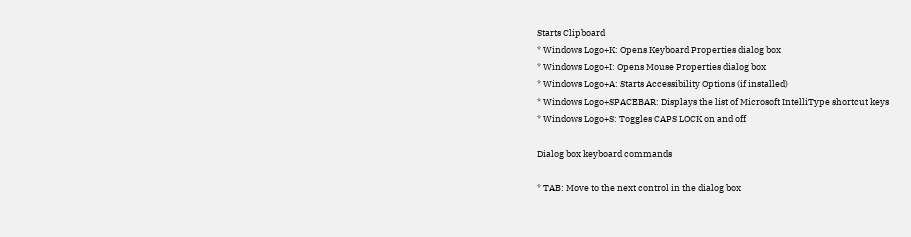Starts Clipboard
* Windows Logo+K: Opens Keyboard Properties dialog box
* Windows Logo+I: Opens Mouse Properties dialog box
* Windows Logo+A: Starts Accessibility Options (if installed)
* Windows Logo+SPACEBAR: Displays the list of Microsoft IntelliType shortcut keys
* Windows Logo+S: Toggles CAPS LOCK on and off

Dialog box keyboard commands

* TAB: Move to the next control in the dialog box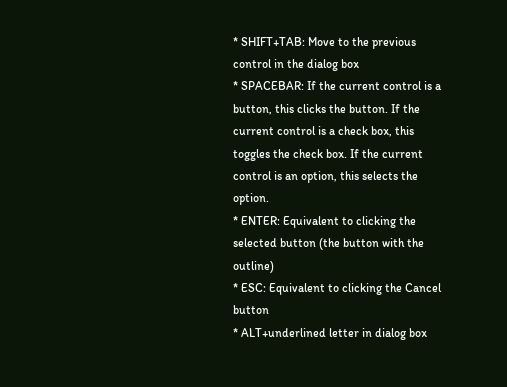* SHIFT+TAB: Move to the previous control in the dialog box
* SPACEBAR: If the current control is a button, this clicks the button. If the current control is a check box, this toggles the check box. If the current control is an option, this selects the option.
* ENTER: Equivalent to clicking the selected button (the button with the outline)
* ESC: Equivalent to clicking the Cancel button
* ALT+underlined letter in dialog box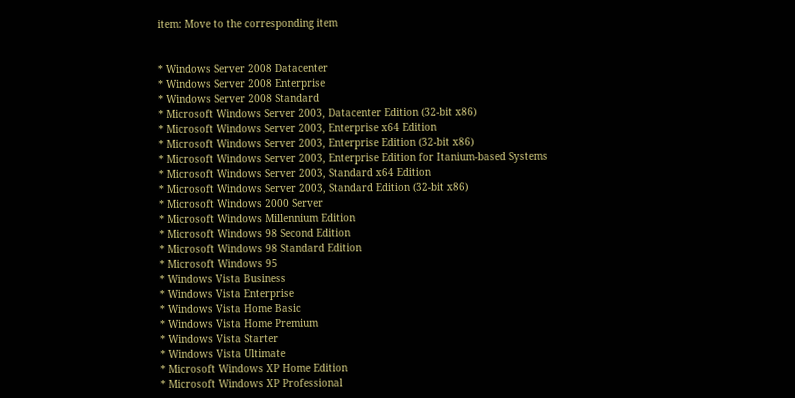item: Move to the corresponding item


* Windows Server 2008 Datacenter
* Windows Server 2008 Enterprise
* Windows Server 2008 Standard
* Microsoft Windows Server 2003, Datacenter Edition (32-bit x86)
* Microsoft Windows Server 2003, Enterprise x64 Edition
* Microsoft Windows Server 2003, Enterprise Edition (32-bit x86)
* Microsoft Windows Server 2003, Enterprise Edition for Itanium-based Systems
* Microsoft Windows Server 2003, Standard x64 Edition
* Microsoft Windows Server 2003, Standard Edition (32-bit x86)
* Microsoft Windows 2000 Server
* Microsoft Windows Millennium Edition
* Microsoft Windows 98 Second Edition
* Microsoft Windows 98 Standard Edition
* Microsoft Windows 95
* Windows Vista Business
* Windows Vista Enterprise
* Windows Vista Home Basic
* Windows Vista Home Premium
* Windows Vista Starter
* Windows Vista Ultimate
* Microsoft Windows XP Home Edition
* Microsoft Windows XP Professional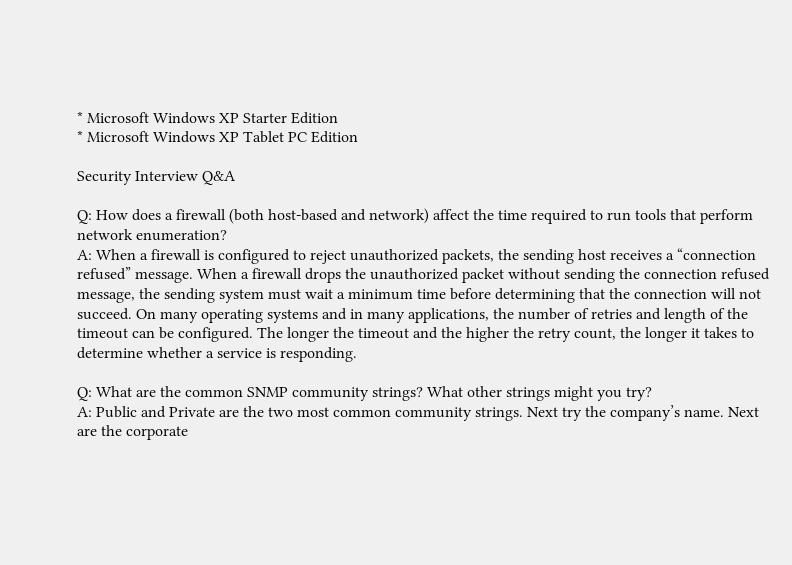* Microsoft Windows XP Starter Edition
* Microsoft Windows XP Tablet PC Edition

Security Interview Q&A

Q: How does a firewall (both host-based and network) affect the time required to run tools that perform network enumeration?
A: When a firewall is configured to reject unauthorized packets, the sending host receives a “connection refused” message. When a firewall drops the unauthorized packet without sending the connection refused message, the sending system must wait a minimum time before determining that the connection will not succeed. On many operating systems and in many applications, the number of retries and length of the timeout can be configured. The longer the timeout and the higher the retry count, the longer it takes to determine whether a service is responding.

Q: What are the common SNMP community strings? What other strings might you try?
A: Public and Private are the two most common community strings. Next try the company’s name. Next are the corporate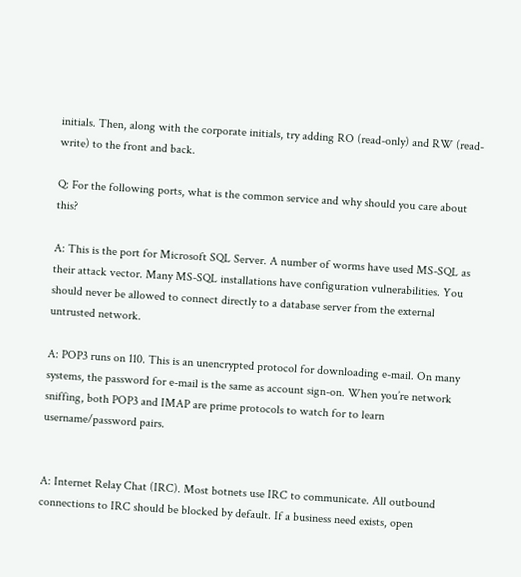initials. Then, along with the corporate initials, try adding RO (read-only) and RW (read-write) to the front and back.

Q: For the following ports, what is the common service and why should you care about this?

A: This is the port for Microsoft SQL Server. A number of worms have used MS-SQL as their attack vector. Many MS-SQL installations have configuration vulnerabilities. You should never be allowed to connect directly to a database server from the external untrusted network.

A: POP3 runs on 110. This is an unencrypted protocol for downloading e-mail. On many systems, the password for e-mail is the same as account sign-on. When you’re network sniffing, both POP3 and IMAP are prime protocols to watch for to learn username/password pairs.


A: Internet Relay Chat (IRC). Most botnets use IRC to communicate. All outbound connections to IRC should be blocked by default. If a business need exists, open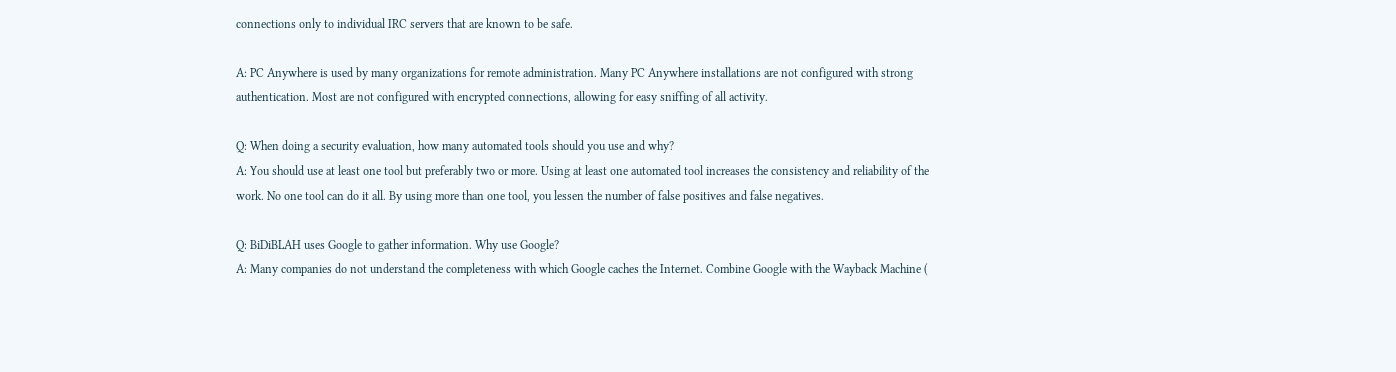connections only to individual IRC servers that are known to be safe.

A: PC Anywhere is used by many organizations for remote administration. Many PC Anywhere installations are not configured with strong authentication. Most are not configured with encrypted connections, allowing for easy sniffing of all activity.

Q: When doing a security evaluation, how many automated tools should you use and why?
A: You should use at least one tool but preferably two or more. Using at least one automated tool increases the consistency and reliability of the work. No one tool can do it all. By using more than one tool, you lessen the number of false positives and false negatives.

Q: BiDiBLAH uses Google to gather information. Why use Google?
A: Many companies do not understand the completeness with which Google caches the Internet. Combine Google with the Wayback Machine (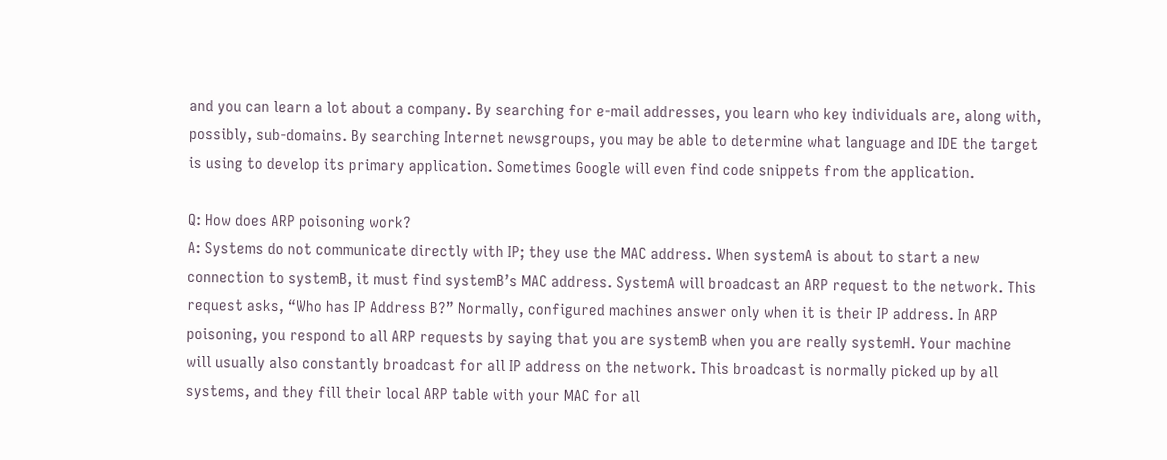and you can learn a lot about a company. By searching for e-mail addresses, you learn who key individuals are, along with, possibly, sub-domains. By searching Internet newsgroups, you may be able to determine what language and IDE the target is using to develop its primary application. Sometimes Google will even find code snippets from the application.

Q: How does ARP poisoning work?
A: Systems do not communicate directly with IP; they use the MAC address. When systemA is about to start a new connection to systemB, it must find systemB’s MAC address. SystemA will broadcast an ARP request to the network. This request asks, “Who has IP Address B?” Normally, configured machines answer only when it is their IP address. In ARP poisoning, you respond to all ARP requests by saying that you are systemB when you are really systemH. Your machine will usually also constantly broadcast for all IP address on the network. This broadcast is normally picked up by all systems, and they fill their local ARP table with your MAC for all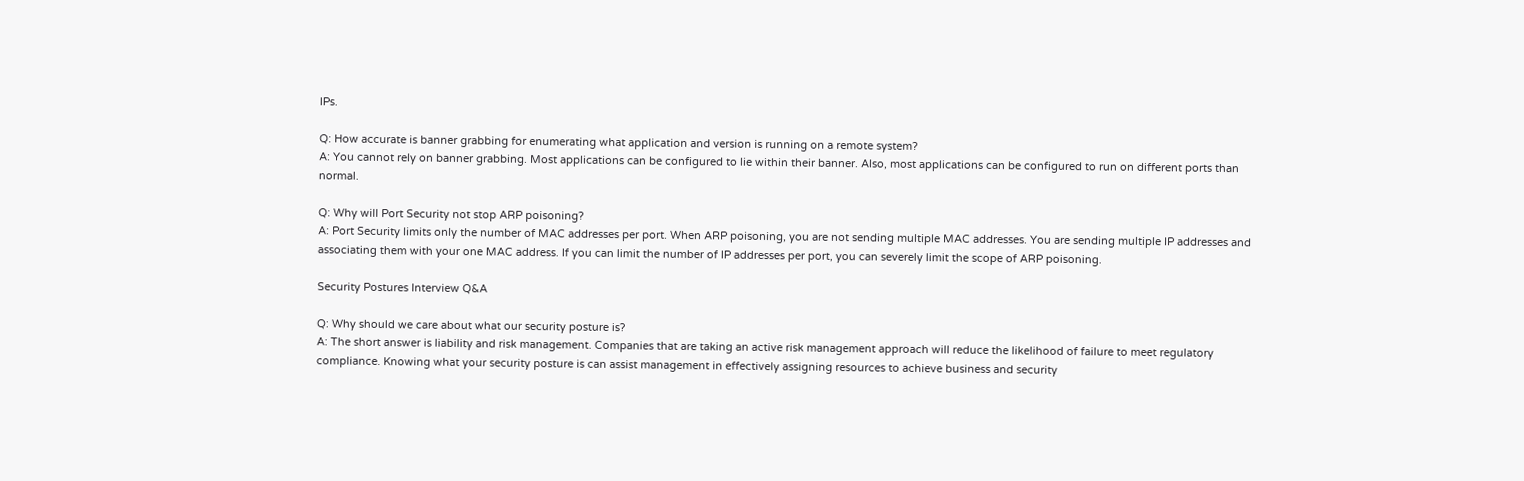IPs.

Q: How accurate is banner grabbing for enumerating what application and version is running on a remote system?
A: You cannot rely on banner grabbing. Most applications can be configured to lie within their banner. Also, most applications can be configured to run on different ports than normal.

Q: Why will Port Security not stop ARP poisoning?
A: Port Security limits only the number of MAC addresses per port. When ARP poisoning, you are not sending multiple MAC addresses. You are sending multiple IP addresses and associating them with your one MAC address. If you can limit the number of IP addresses per port, you can severely limit the scope of ARP poisoning.

Security Postures Interview Q&A

Q: Why should we care about what our security posture is?
A: The short answer is liability and risk management. Companies that are taking an active risk management approach will reduce the likelihood of failure to meet regulatory compliance. Knowing what your security posture is can assist management in effectively assigning resources to achieve business and security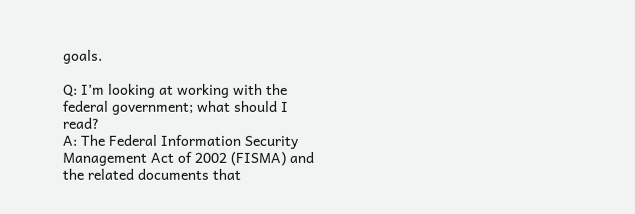goals.

Q: I’m looking at working with the federal government; what should I read?
A: The Federal Information Security Management Act of 2002 (FISMA) and the related documents that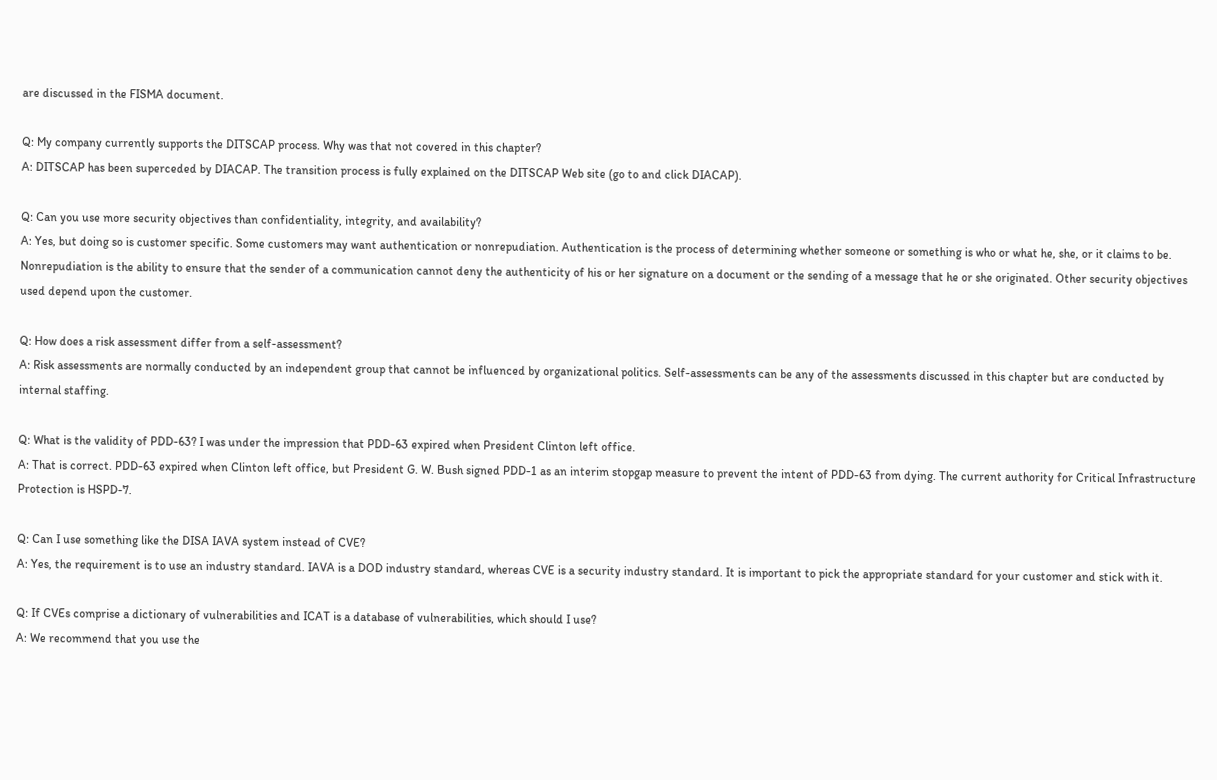are discussed in the FISMA document.

Q: My company currently supports the DITSCAP process. Why was that not covered in this chapter?
A: DITSCAP has been superceded by DIACAP. The transition process is fully explained on the DITSCAP Web site (go to and click DIACAP).

Q: Can you use more security objectives than confidentiality, integrity, and availability?
A: Yes, but doing so is customer specific. Some customers may want authentication or nonrepudiation. Authentication is the process of determining whether someone or something is who or what he, she, or it claims to be. Nonrepudiation is the ability to ensure that the sender of a communication cannot deny the authenticity of his or her signature on a document or the sending of a message that he or she originated. Other security objectives used depend upon the customer.

Q: How does a risk assessment differ from a self-assessment?
A: Risk assessments are normally conducted by an independent group that cannot be influenced by organizational politics. Self-assessments can be any of the assessments discussed in this chapter but are conducted by internal staffing.

Q: What is the validity of PDD-63? I was under the impression that PDD-63 expired when President Clinton left office.
A: That is correct. PDD-63 expired when Clinton left office, but President G. W. Bush signed PDD-1 as an interim stopgap measure to prevent the intent of PDD-63 from dying. The current authority for Critical Infrastructure Protection is HSPD-7.

Q: Can I use something like the DISA IAVA system instead of CVE?
A: Yes, the requirement is to use an industry standard. IAVA is a DOD industry standard, whereas CVE is a security industry standard. It is important to pick the appropriate standard for your customer and stick with it.

Q: If CVEs comprise a dictionary of vulnerabilities and ICAT is a database of vulnerabilities, which should I use?
A: We recommend that you use the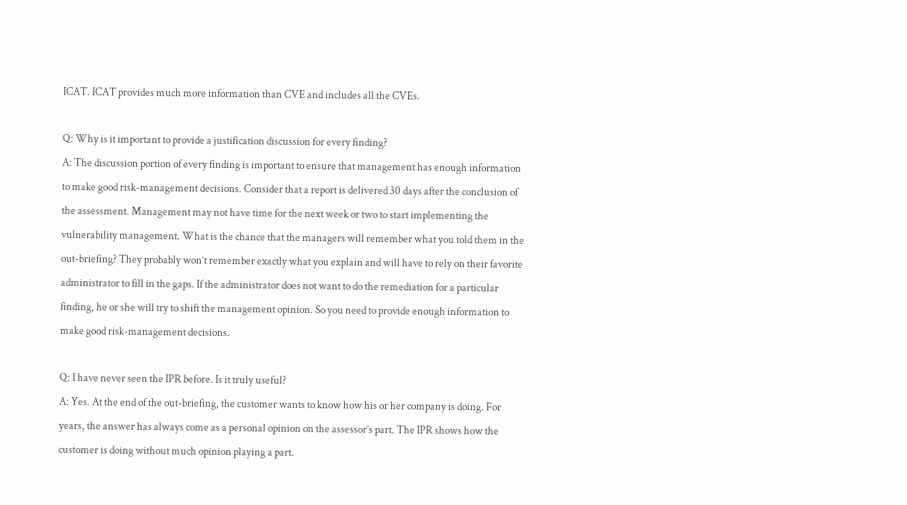ICAT. ICAT provides much more information than CVE and includes all the CVEs.

Q: Why is it important to provide a justification discussion for every finding?
A: The discussion portion of every finding is important to ensure that management has enough information to make good risk-management decisions. Consider that a report is delivered 30 days after the conclusion of the assessment. Management may not have time for the next week or two to start implementing the vulnerability management. What is the chance that the managers will remember what you told them in the out-briefing? They probably won’t remember exactly what you explain and will have to rely on their favorite administrator to fill in the gaps. If the administrator does not want to do the remediation for a particular finding, he or she will try to shift the management opinion. So you need to provide enough information to make good risk-management decisions.

Q: I have never seen the IPR before. Is it truly useful?
A: Yes. At the end of the out-briefing, the customer wants to know how his or her company is doing. For years, the answer has always come as a personal opinion on the assessor’s part. The IPR shows how the customer is doing without much opinion playing a part.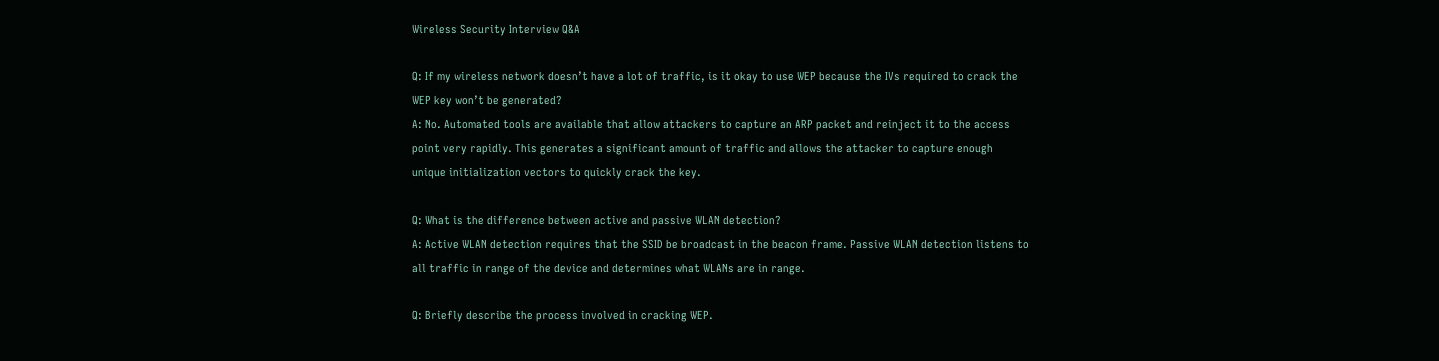Wireless Security Interview Q&A

Q: If my wireless network doesn’t have a lot of traffic, is it okay to use WEP because the IVs required to crack the WEP key won’t be generated?
A: No. Automated tools are available that allow attackers to capture an ARP packet and reinject it to the access point very rapidly. This generates a significant amount of traffic and allows the attacker to capture enough unique initialization vectors to quickly crack the key.

Q: What is the difference between active and passive WLAN detection?
A: Active WLAN detection requires that the SSID be broadcast in the beacon frame. Passive WLAN detection listens to all traffic in range of the device and determines what WLANs are in range.

Q: Briefly describe the process involved in cracking WEP.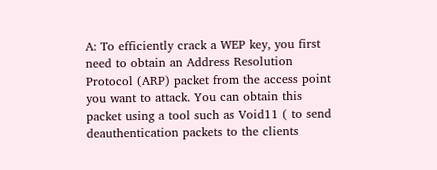A: To efficiently crack a WEP key, you first need to obtain an Address Resolution Protocol (ARP) packet from the access point you want to attack. You can obtain this packet using a tool such as Void11 ( to send deauthentication packets to the clients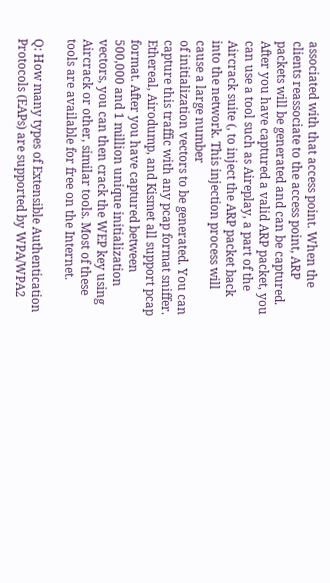associated with that access point. When the clients reassociate to the access point, ARP packets will be generated and can be captured. After you have captured a valid ARP packet, you can use a tool such as Aireplay, a part of the Aircrack suite (, to inject the ARP packet back into the network. This injection process will cause a large number
of initialization vectors to be generated. You can capture this traffic with any pcap format sniffer. Ethereal, Airodump, and Kismet all support pcap format. After you have captured between 500,000 and 1 million unique initialization vectors, you can then crack the WEP key using Aircrack or other, similar tools. Most of these tools are available for free on the Internet.

Q: How many types of Extensible Authentication Protocols (EAPs) are supported by WPA/WPA2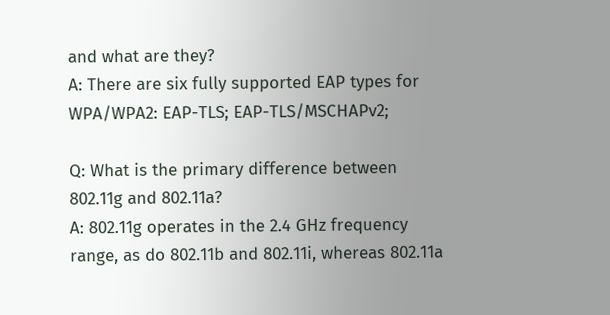and what are they?
A: There are six fully supported EAP types for WPA/WPA2: EAP-TLS; EAP-TLS/MSCHAPv2;

Q: What is the primary difference between 802.11g and 802.11a?
A: 802.11g operates in the 2.4 GHz frequency range, as do 802.11b and 802.11i, whereas 802.11a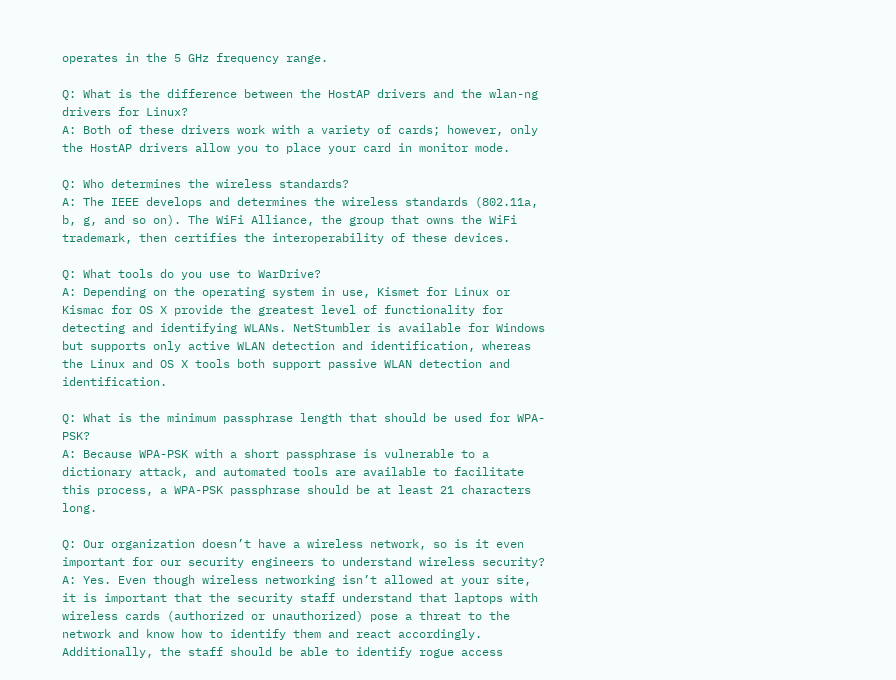operates in the 5 GHz frequency range.

Q: What is the difference between the HostAP drivers and the wlan-ng drivers for Linux?
A: Both of these drivers work with a variety of cards; however, only the HostAP drivers allow you to place your card in monitor mode.

Q: Who determines the wireless standards?
A: The IEEE develops and determines the wireless standards (802.11a, b, g, and so on). The WiFi Alliance, the group that owns the WiFi trademark, then certifies the interoperability of these devices.

Q: What tools do you use to WarDrive?
A: Depending on the operating system in use, Kismet for Linux or Kismac for OS X provide the greatest level of functionality for detecting and identifying WLANs. NetStumbler is available for Windows but supports only active WLAN detection and identification, whereas the Linux and OS X tools both support passive WLAN detection and identification.

Q: What is the minimum passphrase length that should be used for WPA-PSK?
A: Because WPA-PSK with a short passphrase is vulnerable to a dictionary attack, and automated tools are available to facilitate this process, a WPA-PSK passphrase should be at least 21 characters long.

Q: Our organization doesn’t have a wireless network, so is it even important for our security engineers to understand wireless security?
A: Yes. Even though wireless networking isn’t allowed at your site, it is important that the security staff understand that laptops with wireless cards (authorized or unauthorized) pose a threat to the network and know how to identify them and react accordingly. Additionally, the staff should be able to identify rogue access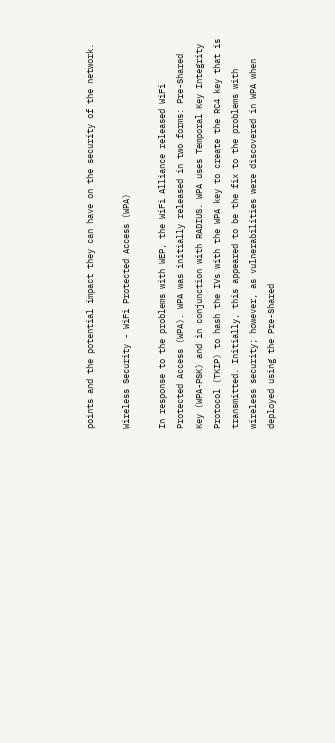points and the potential impact they can have on the security of the network.

Wireless Security - WiFi Protected Access (WPA)

In response to the problems with WEP, the WiFi Alliance released WiFi Protected Access (WPA). WPA was initially released in two forms: Pre-Shared Key (WPA-PSK) and in conjunction with RADIUS. WPA uses Temporal Key Integrity Protocol (TKIP) to hash the IVs with the WPA key to create the RC4 key that is transmitted. Initially, this appeared to be the fix to the problems with wireless security; however, as vulnerabilities were discovered in WPA when deployed using the Pre-Shared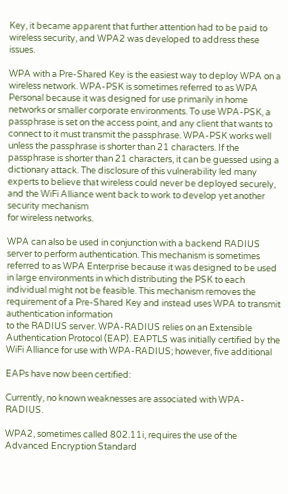Key, it became apparent that further attention had to be paid to wireless security, and WPA2 was developed to address these issues.

WPA with a Pre-Shared Key is the easiest way to deploy WPA on a wireless network. WPA-PSK is sometimes referred to as WPA Personal because it was designed for use primarily in home networks or smaller corporate environments. To use WPA-PSK, a passphrase is set on the access point, and any client that wants to connect to it must transmit the passphrase. WPA-PSK works well unless the passphrase is shorter than 21 characters. If the passphrase is shorter than 21 characters, it can be guessed using a dictionary attack. The disclosure of this vulnerability led many experts to believe that wireless could never be deployed securely, and the WiFi Alliance went back to work to develop yet another security mechanism
for wireless networks.

WPA can also be used in conjunction with a backend RADIUS server to perform authentication. This mechanism is sometimes referred to as WPA Enterprise because it was designed to be used in large environments in which distributing the PSK to each individual might not be feasible. This mechanism removes the requirement of a Pre-Shared Key and instead uses WPA to transmit authentication information
to the RADIUS server. WPA-RADIUS relies on an Extensible Authentication Protocol (EAP). EAPTLS was initially certified by the WiFi Alliance for use with WPA-RADIUS; however, five additional

EAPs have now been certified:

Currently, no known weaknesses are associated with WPA-RADIUS.

WPA2, sometimes called 802.11i, requires the use of the Advanced Encryption Standard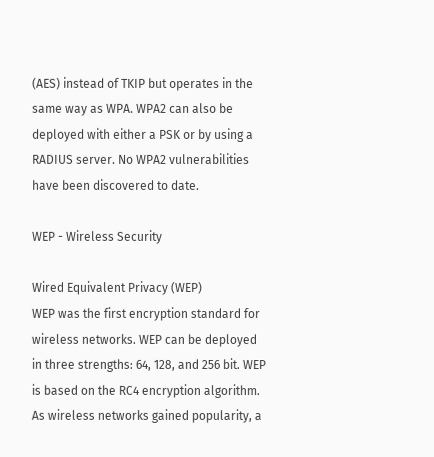(AES) instead of TKIP but operates in the same way as WPA. WPA2 can also be deployed with either a PSK or by using a RADIUS server. No WPA2 vulnerabilities have been discovered to date.

WEP - Wireless Security

Wired Equivalent Privacy (WEP)
WEP was the first encryption standard for wireless networks. WEP can be deployed in three strengths: 64, 128, and 256 bit. WEP is based on the RC4 encryption algorithm. As wireless networks gained popularity, a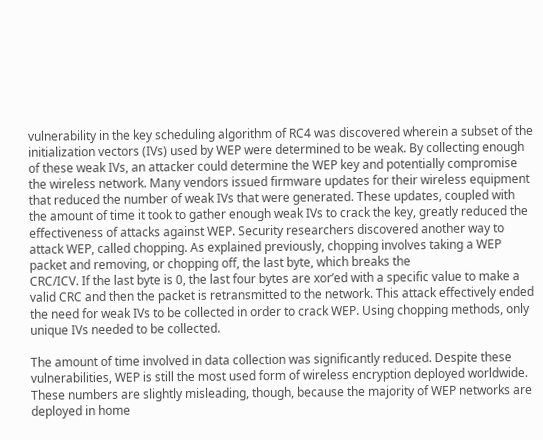vulnerability in the key scheduling algorithm of RC4 was discovered wherein a subset of the initialization vectors (IVs) used by WEP were determined to be weak. By collecting enough of these weak IVs, an attacker could determine the WEP key and potentially compromise the wireless network. Many vendors issued firmware updates for their wireless equipment that reduced the number of weak IVs that were generated. These updates, coupled with the amount of time it took to gather enough weak IVs to crack the key, greatly reduced the effectiveness of attacks against WEP. Security researchers discovered another way to attack WEP, called chopping. As explained previously, chopping involves taking a WEP packet and removing, or chopping off, the last byte, which breaks the
CRC/ICV. If the last byte is 0, the last four bytes are xor’ed with a specific value to make a valid CRC and then the packet is retransmitted to the network. This attack effectively ended the need for weak IVs to be collected in order to crack WEP. Using chopping methods, only unique IVs needed to be collected.

The amount of time involved in data collection was significantly reduced. Despite these vulnerabilities, WEP is still the most used form of wireless encryption deployed worldwide. These numbers are slightly misleading, though, because the majority of WEP networks are deployed in home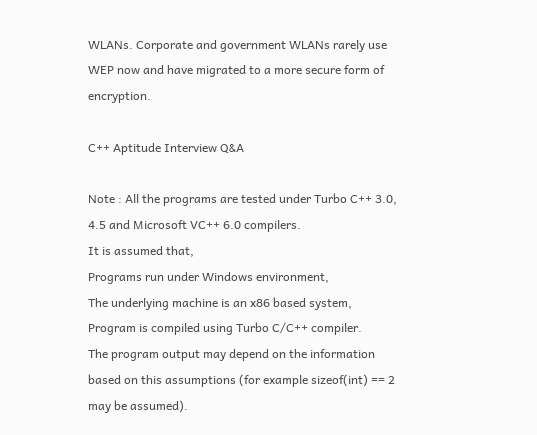WLANs. Corporate and government WLANs rarely use WEP now and have migrated to a more secure form of encryption.

C++ Aptitude Interview Q&A

Note : All the programs are tested under Turbo C++ 3.0, 4.5 and Microsoft VC++ 6.0 compilers.
It is assumed that,
Programs run under Windows environment,
The underlying machine is an x86 based system,
Program is compiled using Turbo C/C++ compiler.
The program output may depend on the information based on this assumptions (for example sizeof(int) == 2 may be assumed).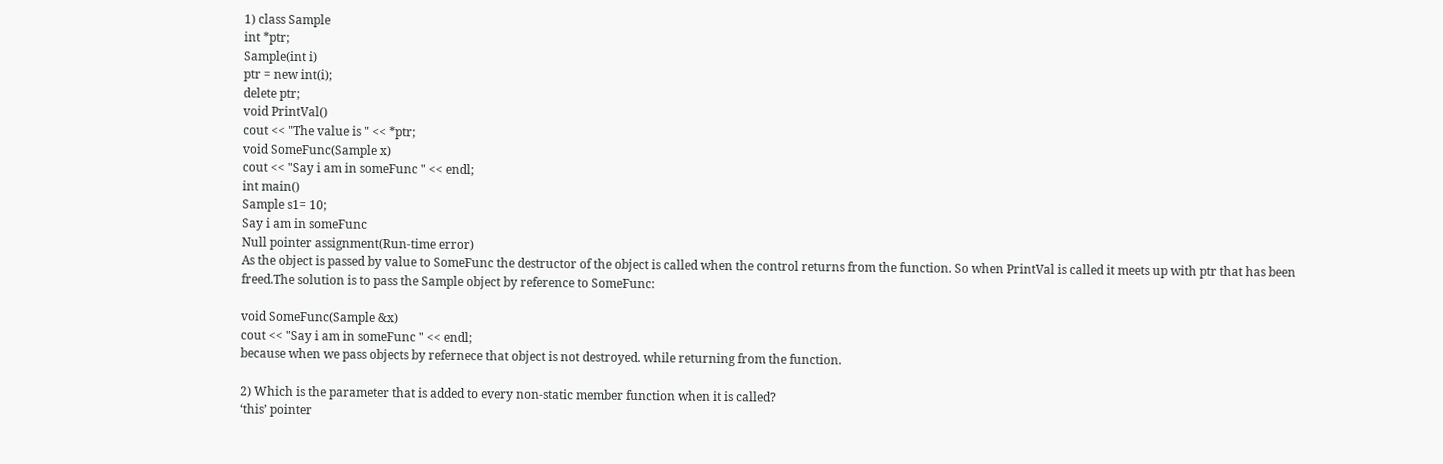1) class Sample
int *ptr;
Sample(int i)
ptr = new int(i);
delete ptr;
void PrintVal()
cout << "The value is " << *ptr;
void SomeFunc(Sample x)
cout << "Say i am in someFunc " << endl;
int main()
Sample s1= 10;
Say i am in someFunc
Null pointer assignment(Run-time error)
As the object is passed by value to SomeFunc the destructor of the object is called when the control returns from the function. So when PrintVal is called it meets up with ptr that has been freed.The solution is to pass the Sample object by reference to SomeFunc:

void SomeFunc(Sample &x)
cout << "Say i am in someFunc " << endl;
because when we pass objects by refernece that object is not destroyed. while returning from the function.

2) Which is the parameter that is added to every non-static member function when it is called?
‘this’ pointer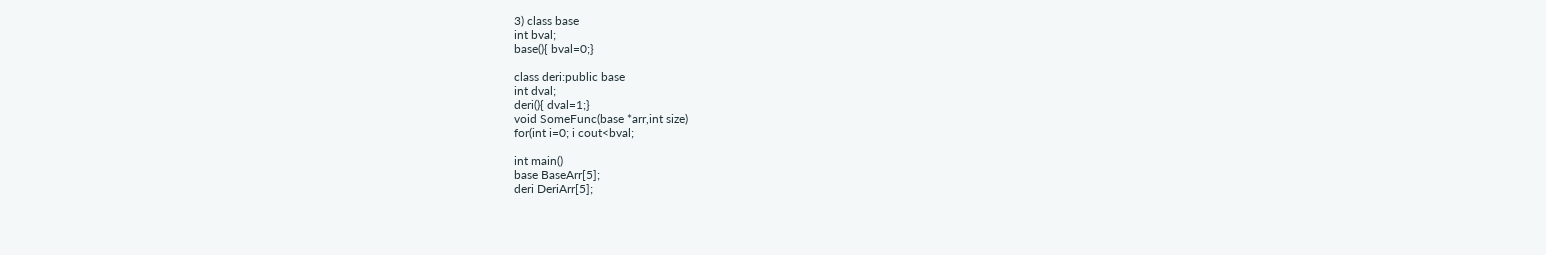3) class base
int bval;
base(){ bval=0;}

class deri:public base
int dval;
deri(){ dval=1;}
void SomeFunc(base *arr,int size)
for(int i=0; i cout<bval;

int main()
base BaseArr[5];
deri DeriArr[5];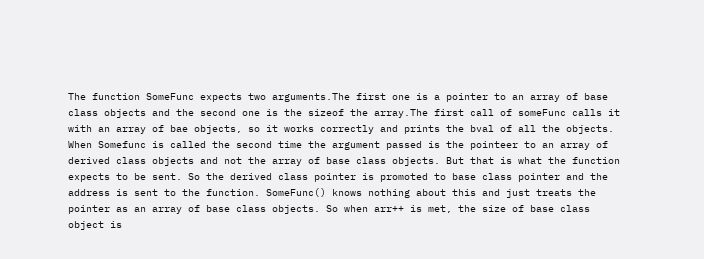The function SomeFunc expects two arguments.The first one is a pointer to an array of base class objects and the second one is the sizeof the array.The first call of someFunc calls it with an array of bae objects, so it works correctly and prints the bval of all the objects. When Somefunc is called the second time the argument passed is the pointeer to an array of derived class objects and not the array of base class objects. But that is what the function expects to be sent. So the derived class pointer is promoted to base class pointer and the address is sent to the function. SomeFunc() knows nothing about this and just treats the pointer as an array of base class objects. So when arr++ is met, the size of base class object is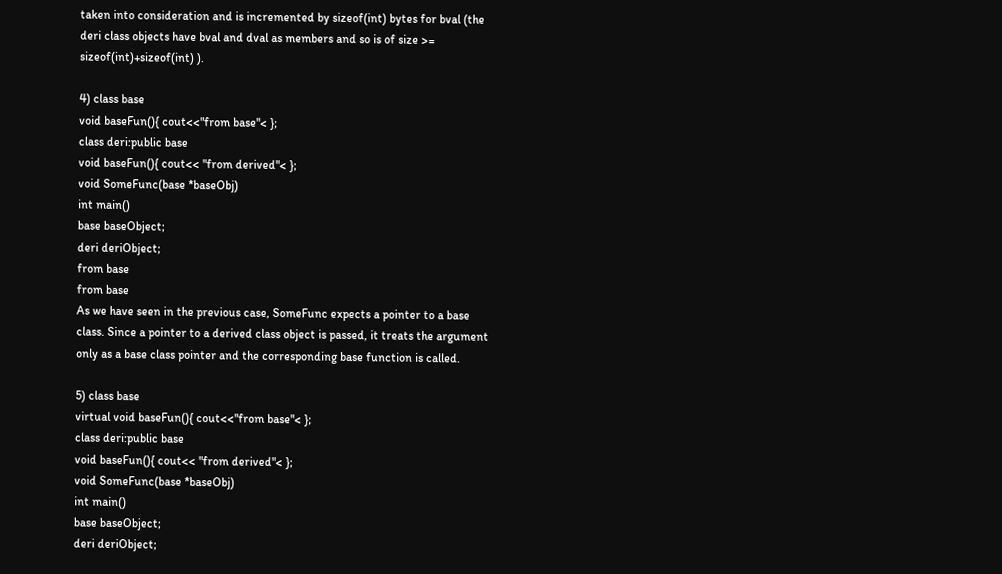taken into consideration and is incremented by sizeof(int) bytes for bval (the deri class objects have bval and dval as members and so is of size >= sizeof(int)+sizeof(int) ).

4) class base
void baseFun(){ cout<<"from base"< };
class deri:public base
void baseFun(){ cout<< "from derived"< };
void SomeFunc(base *baseObj)
int main()
base baseObject;
deri deriObject;
from base
from base
As we have seen in the previous case, SomeFunc expects a pointer to a base class. Since a pointer to a derived class object is passed, it treats the argument only as a base class pointer and the corresponding base function is called.

5) class base
virtual void baseFun(){ cout<<"from base"< };
class deri:public base
void baseFun(){ cout<< "from derived"< };
void SomeFunc(base *baseObj)
int main()
base baseObject;
deri deriObject;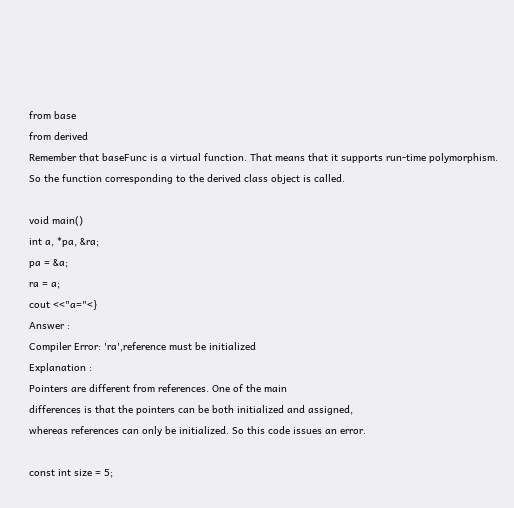from base
from derived
Remember that baseFunc is a virtual function. That means that it supports run-time polymorphism. So the function corresponding to the derived class object is called.

void main()
int a, *pa, &ra;
pa = &a;
ra = a;
cout <<"a="<}
Answer :
Compiler Error: 'ra',reference must be initialized
Explanation :
Pointers are different from references. One of the main
differences is that the pointers can be both initialized and assigned,
whereas references can only be initialized. So this code issues an error.

const int size = 5;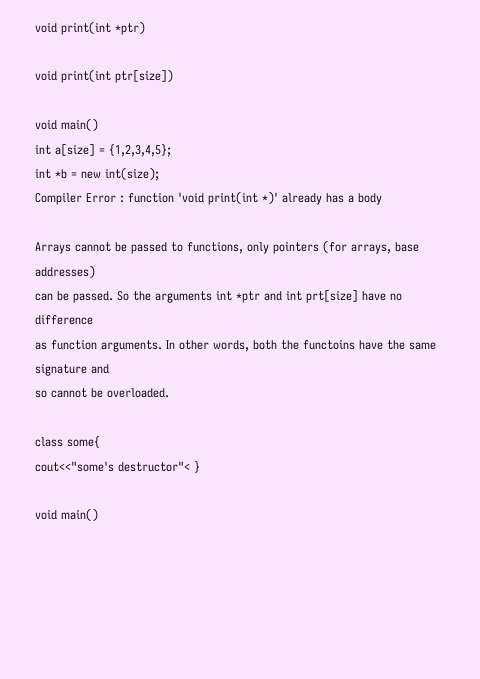void print(int *ptr)

void print(int ptr[size])

void main()
int a[size] = {1,2,3,4,5};
int *b = new int(size);
Compiler Error : function 'void print(int *)' already has a body

Arrays cannot be passed to functions, only pointers (for arrays, base addresses)
can be passed. So the arguments int *ptr and int prt[size] have no difference
as function arguments. In other words, both the functoins have the same signature and
so cannot be overloaded.

class some{
cout<<"some's destructor"< }

void main()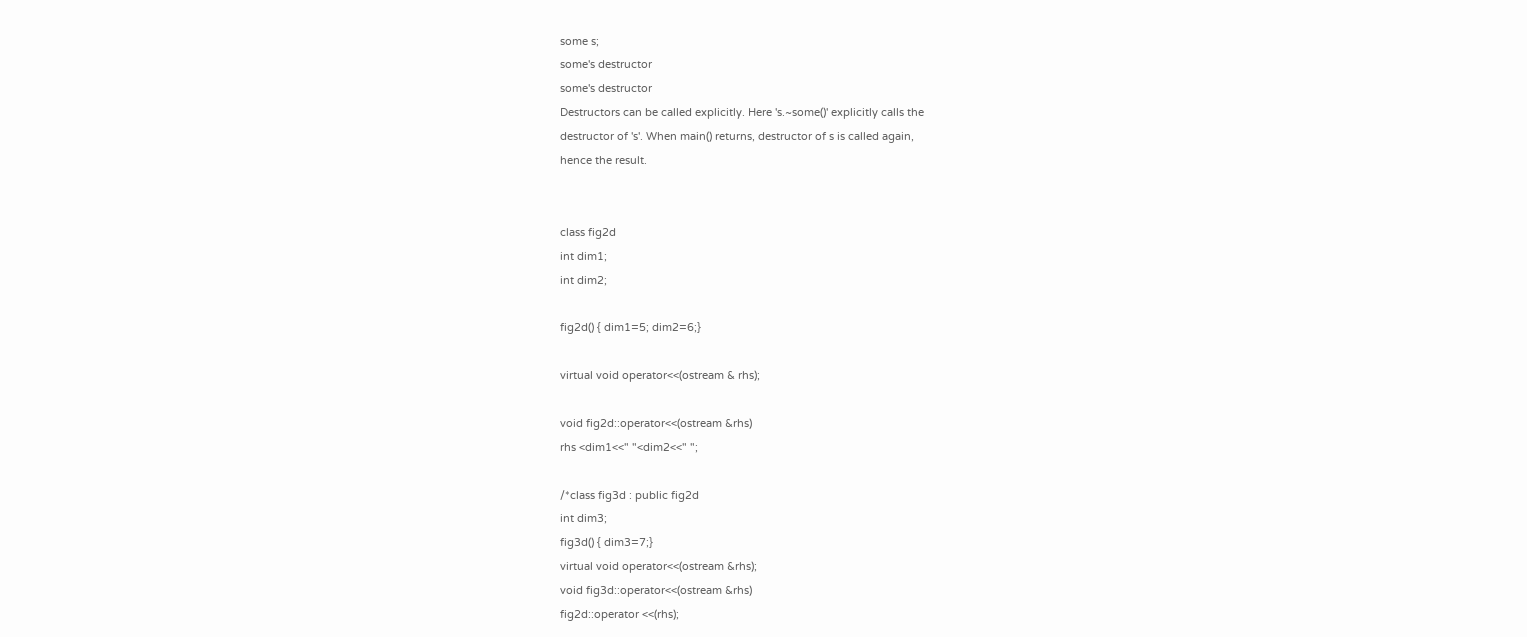some s;
some's destructor
some's destructor
Destructors can be called explicitly. Here 's.~some()' explicitly calls the
destructor of 's'. When main() returns, destructor of s is called again,
hence the result.


class fig2d
int dim1;
int dim2;

fig2d() { dim1=5; dim2=6;}

virtual void operator<<(ostream & rhs);

void fig2d::operator<<(ostream &rhs)
rhs <dim1<<" "<dim2<<" ";

/*class fig3d : public fig2d
int dim3;
fig3d() { dim3=7;}
virtual void operator<<(ostream &rhs);
void fig3d::operator<<(ostream &rhs)
fig2d::operator <<(rhs);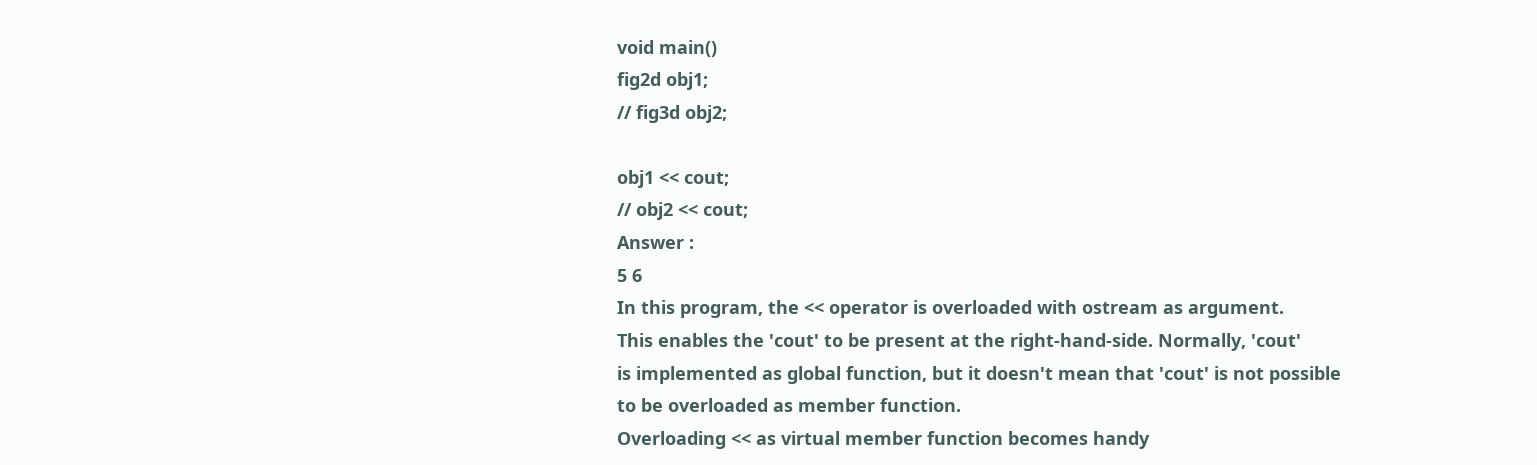void main()
fig2d obj1;
// fig3d obj2;

obj1 << cout;
// obj2 << cout;
Answer :
5 6
In this program, the << operator is overloaded with ostream as argument.
This enables the 'cout' to be present at the right-hand-side. Normally, 'cout'
is implemented as global function, but it doesn't mean that 'cout' is not possible
to be overloaded as member function.
Overloading << as virtual member function becomes handy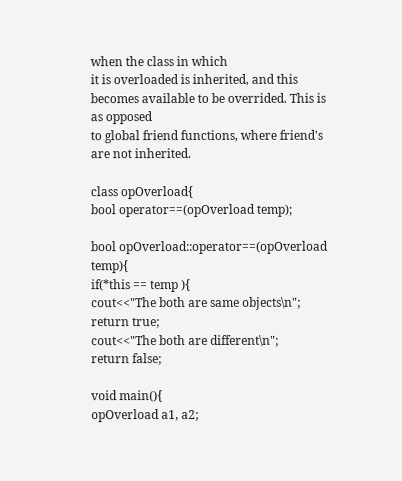when the class in which
it is overloaded is inherited, and this becomes available to be overrided. This is as opposed
to global friend functions, where friend's are not inherited.

class opOverload{
bool operator==(opOverload temp);

bool opOverload::operator==(opOverload temp){
if(*this == temp ){
cout<<"The both are same objects\n";
return true;
cout<<"The both are different\n";
return false;

void main(){
opOverload a1, a2;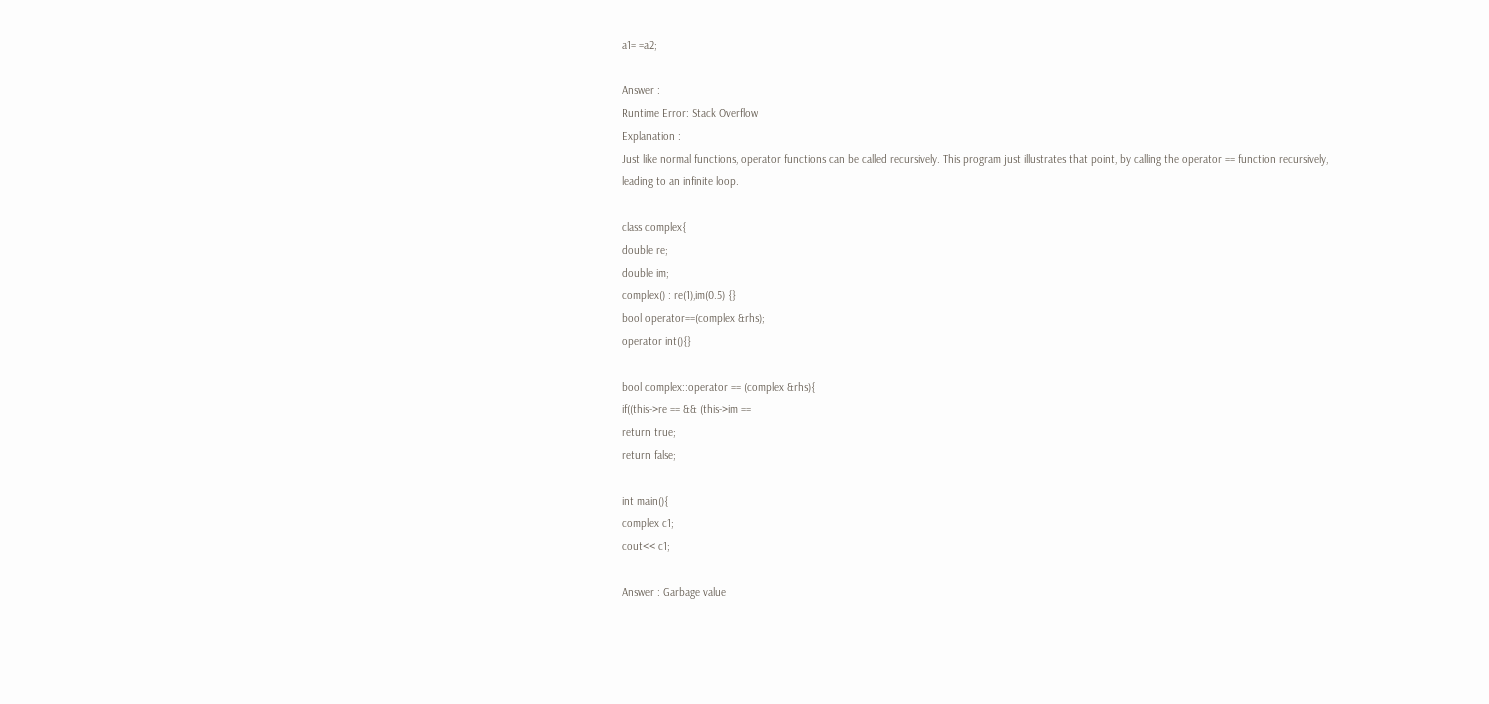a1= =a2;

Answer :
Runtime Error: Stack Overflow
Explanation :
Just like normal functions, operator functions can be called recursively. This program just illustrates that point, by calling the operator == function recursively, leading to an infinite loop.

class complex{
double re;
double im;
complex() : re(1),im(0.5) {}
bool operator==(complex &rhs);
operator int(){}

bool complex::operator == (complex &rhs){
if((this->re == && (this->im ==
return true;
return false;

int main(){
complex c1;
cout<< c1;

Answer : Garbage value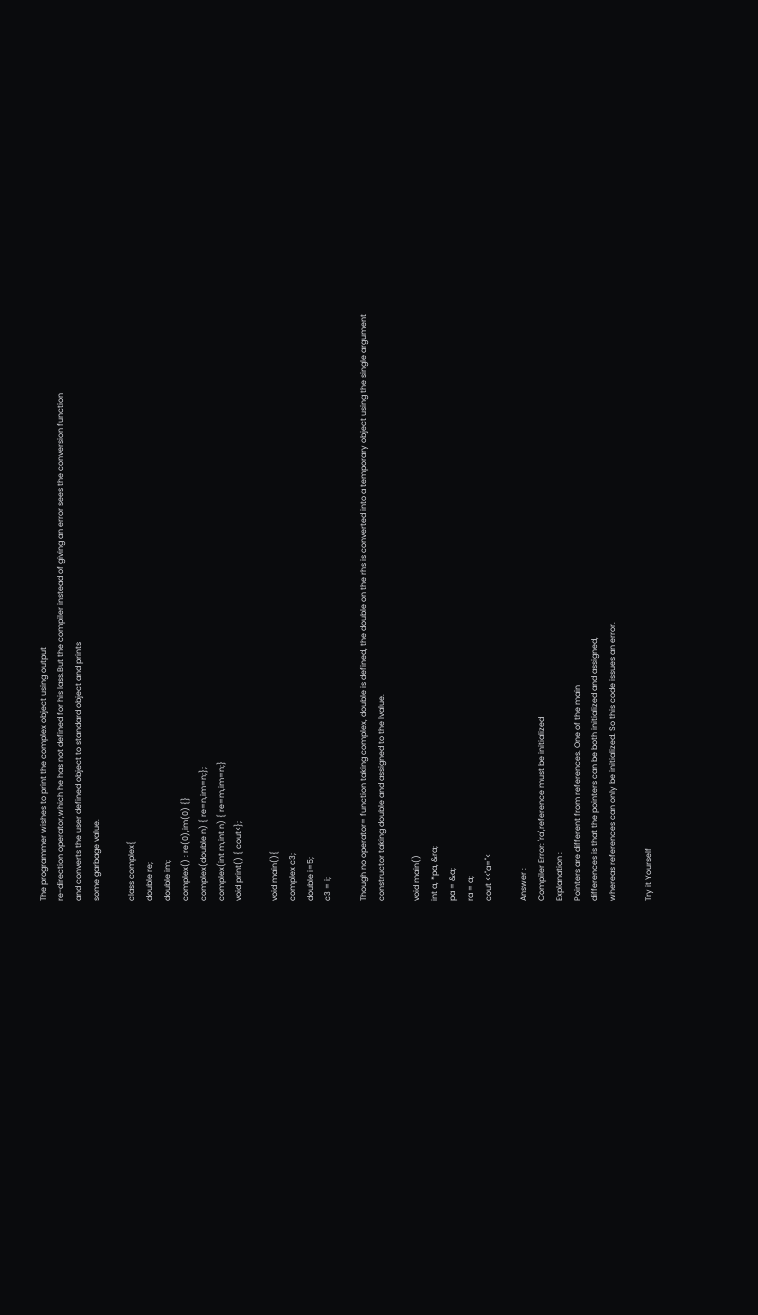The programmer wishes to print the complex object using output
re-direction operator,which he has not defined for his lass.But the compiler instead of giving an error sees the conversion function
and converts the user defined object to standard object and prints
some garbage value.

class complex{
double re;
double im;
complex() : re(0),im(0) {}
complex(double n) { re=n,im=n;};
complex(int m,int n) { re=m,im=n;}
void print() { cout<};

void main(){
complex c3;
double i=5;
c3 = i;

Though no operator= function taking complex, double is defined, the double on the rhs is converted into a temporary object using the single argument constructor taking double and assigned to the lvalue.

void main()
int a, *pa, &ra;
pa = &a;
ra = a;
cout <<"a="<

Answer :
Compiler Error: 'ra',reference must be initialized
Explanation :
Pointers are different from references. One of the main
differences is that the pointers can be both initialized and assigned,
whereas references can only be initialized. So this code issues an error.

Try it Yourself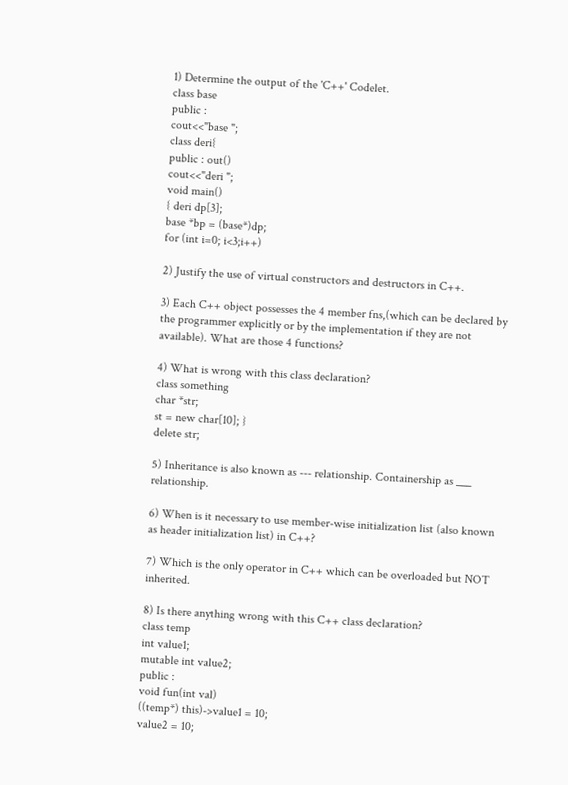1) Determine the output of the 'C++' Codelet.
class base
public :
cout<<"base ";
class deri{
public : out()
cout<<"deri ";
void main()
{ deri dp[3];
base *bp = (base*)dp;
for (int i=0; i<3;i++)

2) Justify the use of virtual constructors and destructors in C++.

3) Each C++ object possesses the 4 member fns,(which can be declared by the programmer explicitly or by the implementation if they are not available). What are those 4 functions?

4) What is wrong with this class declaration?
class something
char *str;
st = new char[10]; }
delete str;

5) Inheritance is also known as --- relationship. Containership as ___ relationship.

6) When is it necessary to use member-wise initialization list (also known as header initialization list) in C++?

7) Which is the only operator in C++ which can be overloaded but NOT inherited.

8) Is there anything wrong with this C++ class declaration?
class temp
int value1;
mutable int value2;
public :
void fun(int val)
((temp*) this)->value1 = 10;
value2 = 10;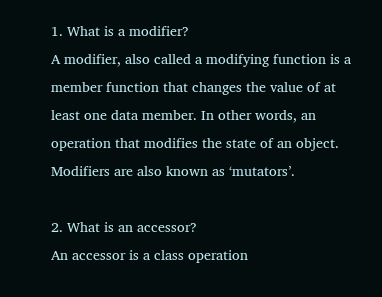1. What is a modifier?
A modifier, also called a modifying function is a member function that changes the value of at least one data member. In other words, an operation that modifies the state of an object. Modifiers are also known as ‘mutators’.

2. What is an accessor?
An accessor is a class operation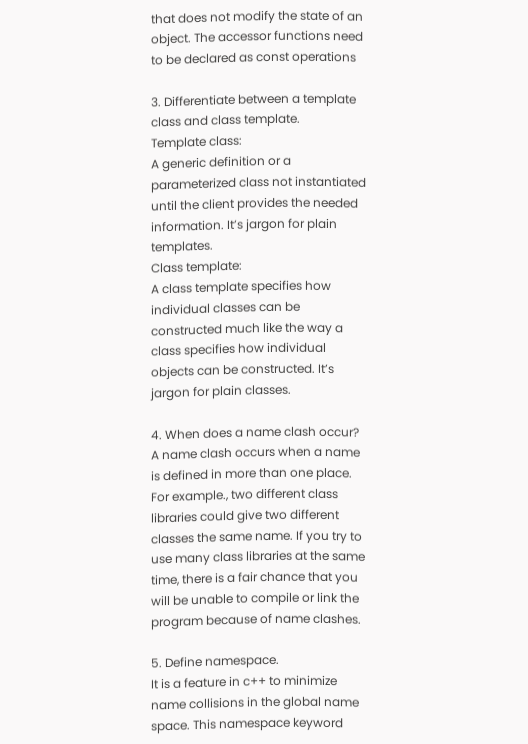that does not modify the state of an object. The accessor functions need to be declared as const operations

3. Differentiate between a template class and class template.
Template class:
A generic definition or a parameterized class not instantiated until the client provides the needed information. It’s jargon for plain templates.
Class template:
A class template specifies how individual classes can be constructed much like the way a class specifies how individual objects can be constructed. It’s jargon for plain classes.

4. When does a name clash occur?
A name clash occurs when a name is defined in more than one place. For example., two different class libraries could give two different classes the same name. If you try to use many class libraries at the same time, there is a fair chance that you will be unable to compile or link the program because of name clashes.

5. Define namespace.
It is a feature in c++ to minimize name collisions in the global name space. This namespace keyword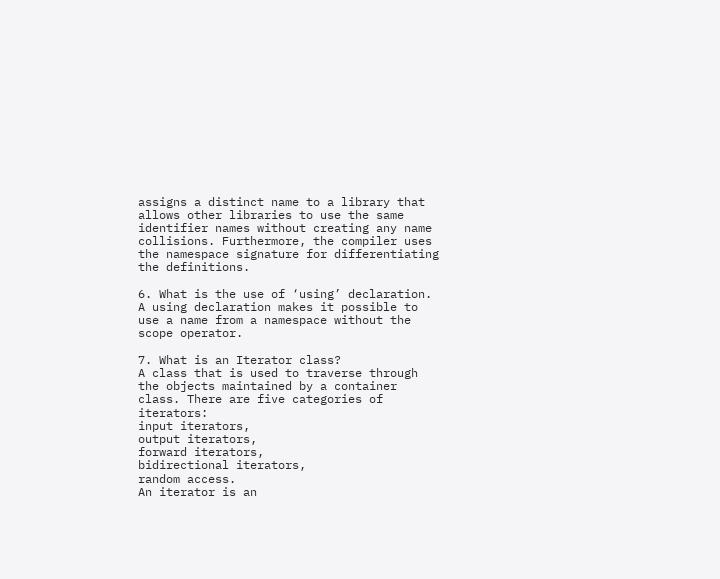assigns a distinct name to a library that allows other libraries to use the same identifier names without creating any name collisions. Furthermore, the compiler uses the namespace signature for differentiating the definitions.

6. What is the use of ‘using’ declaration.
A using declaration makes it possible to use a name from a namespace without the scope operator.

7. What is an Iterator class?
A class that is used to traverse through the objects maintained by a container class. There are five categories of iterators:
input iterators,
output iterators,
forward iterators,
bidirectional iterators,
random access.
An iterator is an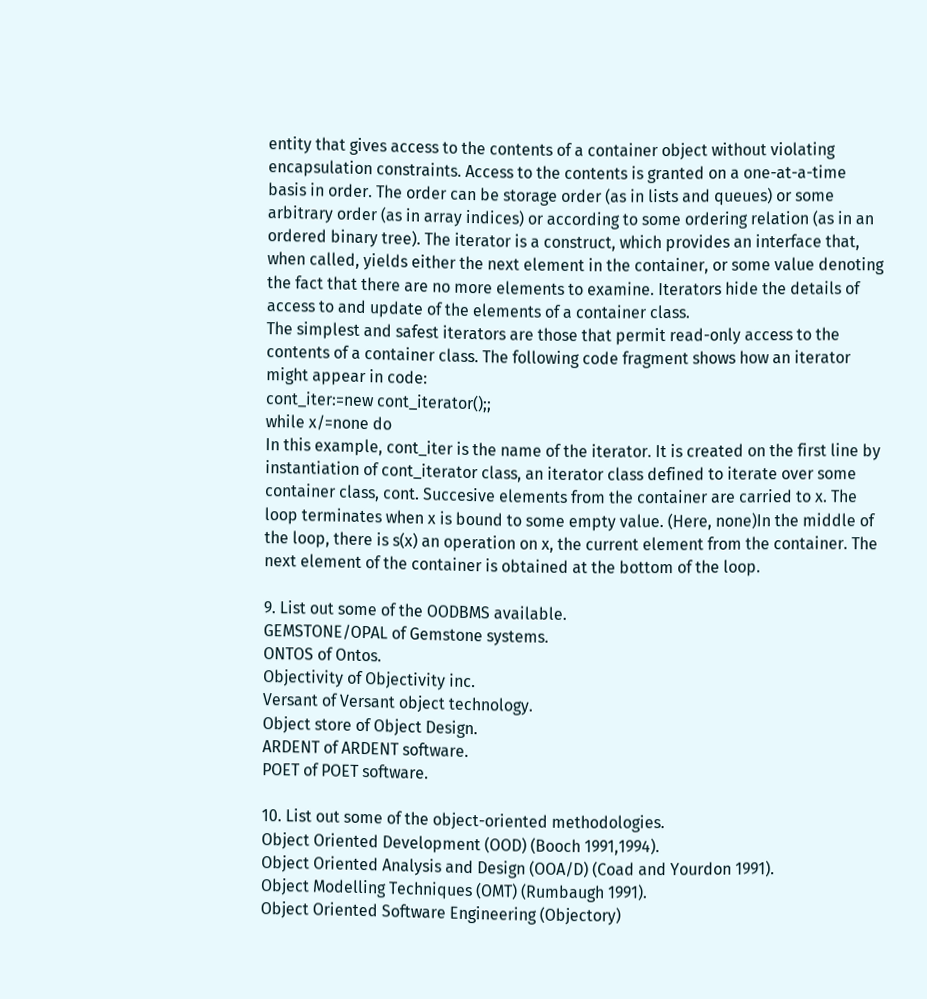entity that gives access to the contents of a container object without violating encapsulation constraints. Access to the contents is granted on a one-at-a-time basis in order. The order can be storage order (as in lists and queues) or some arbitrary order (as in array indices) or according to some ordering relation (as in an ordered binary tree). The iterator is a construct, which provides an interface that, when called, yields either the next element in the container, or some value denoting the fact that there are no more elements to examine. Iterators hide the details of access to and update of the elements of a container class.
The simplest and safest iterators are those that permit read-only access to the contents of a container class. The following code fragment shows how an iterator might appear in code:
cont_iter:=new cont_iterator();;
while x/=none do
In this example, cont_iter is the name of the iterator. It is created on the first line by instantiation of cont_iterator class, an iterator class defined to iterate over some container class, cont. Succesive elements from the container are carried to x. The loop terminates when x is bound to some empty value. (Here, none)In the middle of the loop, there is s(x) an operation on x, the current element from the container. The next element of the container is obtained at the bottom of the loop.

9. List out some of the OODBMS available.
GEMSTONE/OPAL of Gemstone systems.
ONTOS of Ontos.
Objectivity of Objectivity inc.
Versant of Versant object technology.
Object store of Object Design.
ARDENT of ARDENT software.
POET of POET software.

10. List out some of the object-oriented methodologies.
Object Oriented Development (OOD) (Booch 1991,1994).
Object Oriented Analysis and Design (OOA/D) (Coad and Yourdon 1991).
Object Modelling Techniques (OMT) (Rumbaugh 1991).
Object Oriented Software Engineering (Objectory)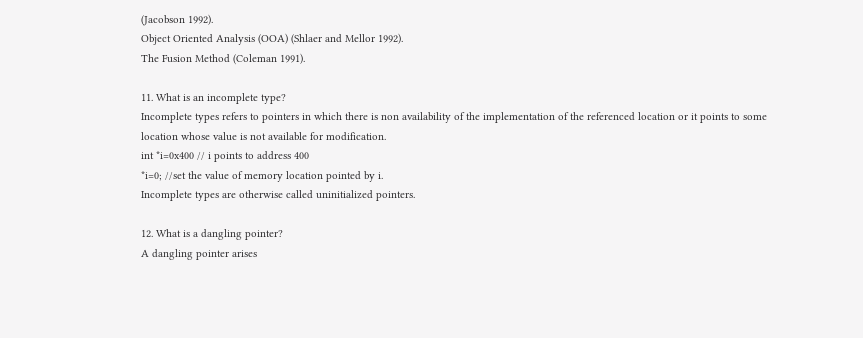(Jacobson 1992).
Object Oriented Analysis (OOA) (Shlaer and Mellor 1992).
The Fusion Method (Coleman 1991).

11. What is an incomplete type?
Incomplete types refers to pointers in which there is non availability of the implementation of the referenced location or it points to some location whose value is not available for modification.
int *i=0x400 // i points to address 400
*i=0; //set the value of memory location pointed by i.
Incomplete types are otherwise called uninitialized pointers.

12. What is a dangling pointer?
A dangling pointer arises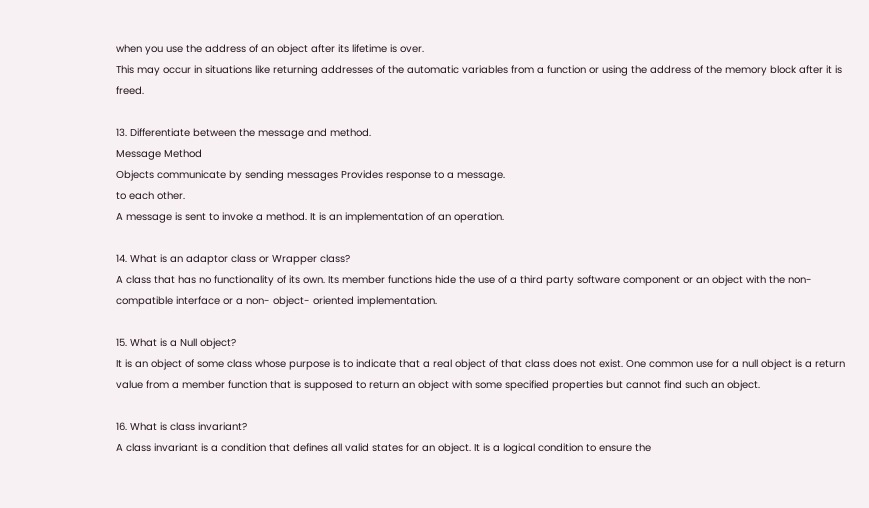when you use the address of an object after its lifetime is over.
This may occur in situations like returning addresses of the automatic variables from a function or using the address of the memory block after it is freed.

13. Differentiate between the message and method.
Message Method
Objects communicate by sending messages Provides response to a message.
to each other.
A message is sent to invoke a method. It is an implementation of an operation.

14. What is an adaptor class or Wrapper class?
A class that has no functionality of its own. Its member functions hide the use of a third party software component or an object with the non-compatible interface or a non- object- oriented implementation.

15. What is a Null object?
It is an object of some class whose purpose is to indicate that a real object of that class does not exist. One common use for a null object is a return value from a member function that is supposed to return an object with some specified properties but cannot find such an object.

16. What is class invariant?
A class invariant is a condition that defines all valid states for an object. It is a logical condition to ensure the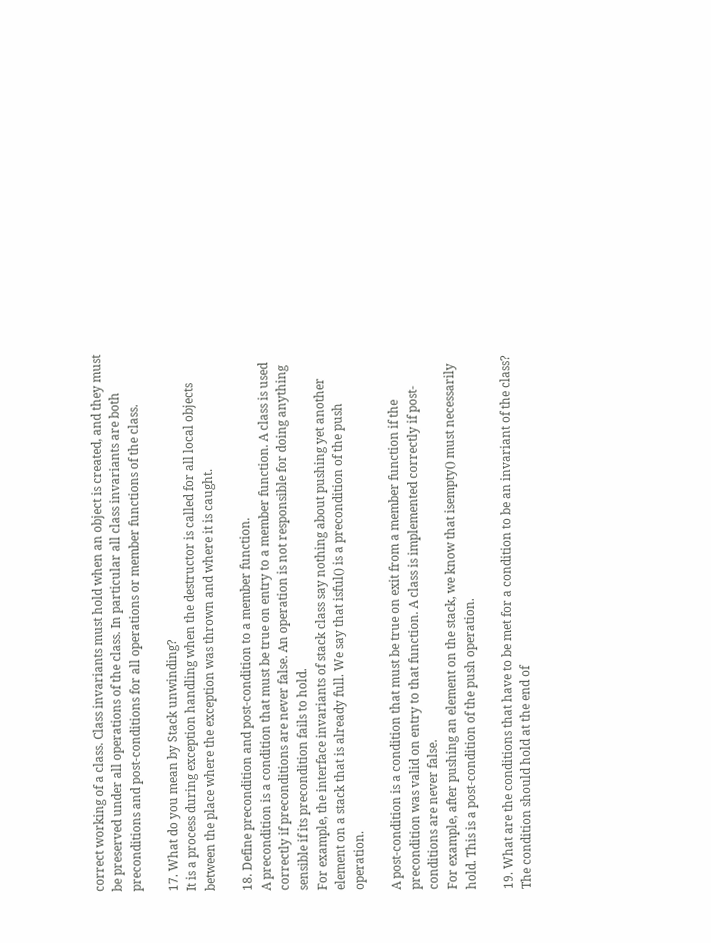correct working of a class. Class invariants must hold when an object is created, and they must be preserved under all operations of the class. In particular all class invariants are both preconditions and post-conditions for all operations or member functions of the class.

17. What do you mean by Stack unwinding?
It is a process during exception handling when the destructor is called for all local objects between the place where the exception was thrown and where it is caught.

18. Define precondition and post-condition to a member function.
A precondition is a condition that must be true on entry to a member function. A class is used correctly if preconditions are never false. An operation is not responsible for doing anything sensible if its precondition fails to hold.
For example, the interface invariants of stack class say nothing about pushing yet another element on a stack that is already full. We say that isful() is a precondition of the push operation.

A post-condition is a condition that must be true on exit from a member function if the precondition was valid on entry to that function. A class is implemented correctly if post-conditions are never false.
For example, after pushing an element on the stack, we know that isempty() must necessarily hold. This is a post-condition of the push operation.

19. What are the conditions that have to be met for a condition to be an invariant of the class?
The condition should hold at the end of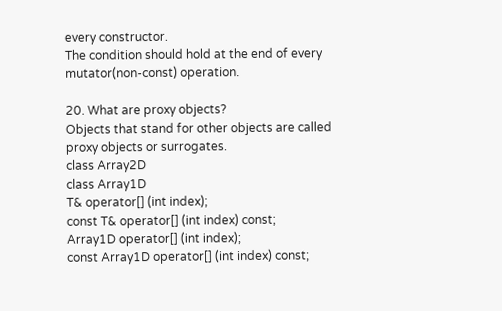every constructor.
The condition should hold at the end of every mutator(non-const) operation.

20. What are proxy objects?
Objects that stand for other objects are called proxy objects or surrogates.
class Array2D
class Array1D
T& operator[] (int index);
const T& operator[] (int index) const;
Array1D operator[] (int index);
const Array1D operator[] (int index) const;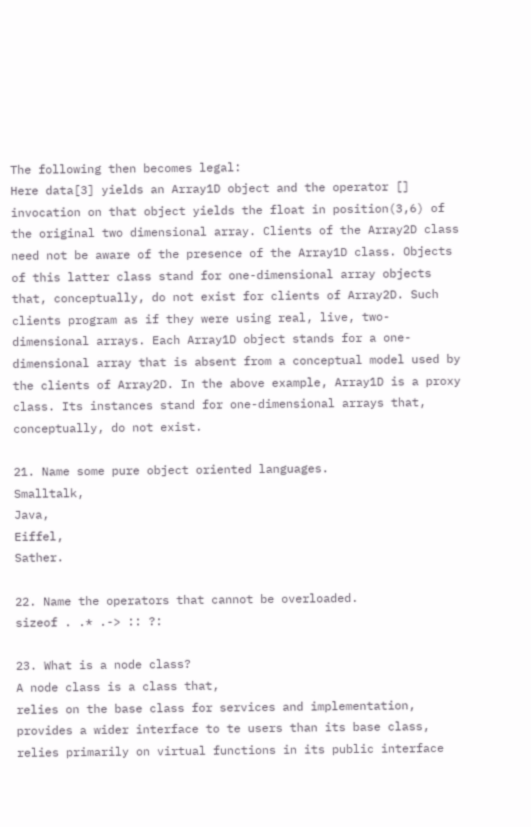The following then becomes legal:
Here data[3] yields an Array1D object and the operator [] invocation on that object yields the float in position(3,6) of the original two dimensional array. Clients of the Array2D class need not be aware of the presence of the Array1D class. Objects of this latter class stand for one-dimensional array objects that, conceptually, do not exist for clients of Array2D. Such clients program as if they were using real, live, two-dimensional arrays. Each Array1D object stands for a one-dimensional array that is absent from a conceptual model used by the clients of Array2D. In the above example, Array1D is a proxy class. Its instances stand for one-dimensional arrays that, conceptually, do not exist.

21. Name some pure object oriented languages.
Smalltalk,
Java,
Eiffel,
Sather.

22. Name the operators that cannot be overloaded.
sizeof . .* .-> :: ?:

23. What is a node class?
A node class is a class that,
relies on the base class for services and implementation,
provides a wider interface to te users than its base class,
relies primarily on virtual functions in its public interface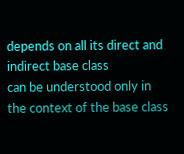depends on all its direct and indirect base class
can be understood only in the context of the base class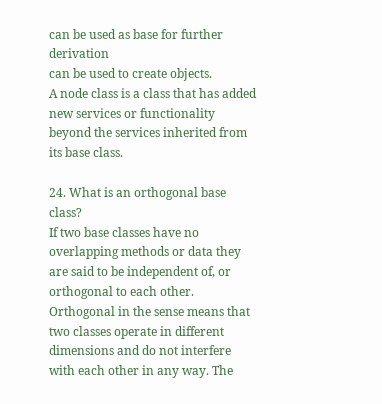can be used as base for further derivation
can be used to create objects.
A node class is a class that has added new services or functionality beyond the services inherited from its base class.

24. What is an orthogonal base class?
If two base classes have no overlapping methods or data they are said to be independent of, or orthogonal to each other. Orthogonal in the sense means that two classes operate in different dimensions and do not interfere with each other in any way. The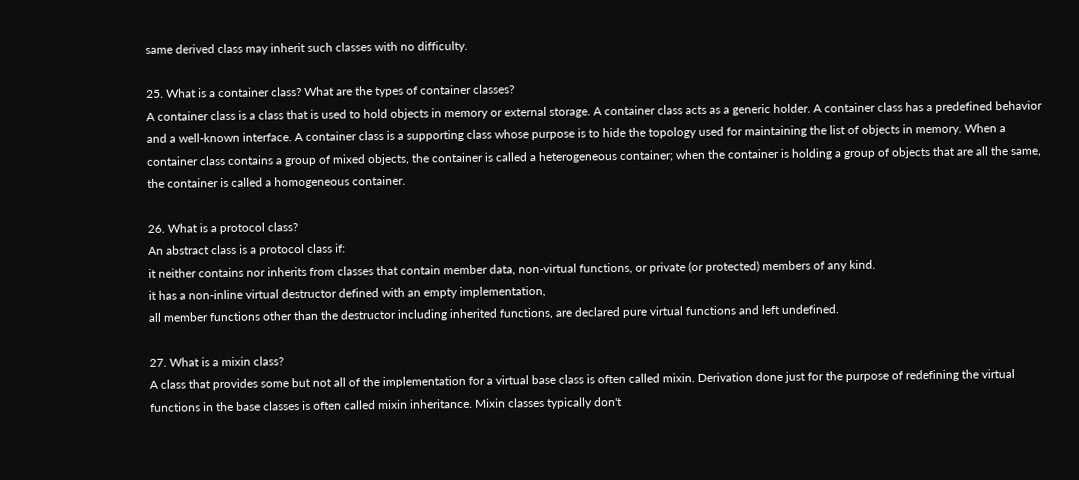same derived class may inherit such classes with no difficulty.

25. What is a container class? What are the types of container classes?
A container class is a class that is used to hold objects in memory or external storage. A container class acts as a generic holder. A container class has a predefined behavior and a well-known interface. A container class is a supporting class whose purpose is to hide the topology used for maintaining the list of objects in memory. When a container class contains a group of mixed objects, the container is called a heterogeneous container; when the container is holding a group of objects that are all the same, the container is called a homogeneous container.

26. What is a protocol class?
An abstract class is a protocol class if:
it neither contains nor inherits from classes that contain member data, non-virtual functions, or private (or protected) members of any kind.
it has a non-inline virtual destructor defined with an empty implementation,
all member functions other than the destructor including inherited functions, are declared pure virtual functions and left undefined.

27. What is a mixin class?
A class that provides some but not all of the implementation for a virtual base class is often called mixin. Derivation done just for the purpose of redefining the virtual functions in the base classes is often called mixin inheritance. Mixin classes typically don't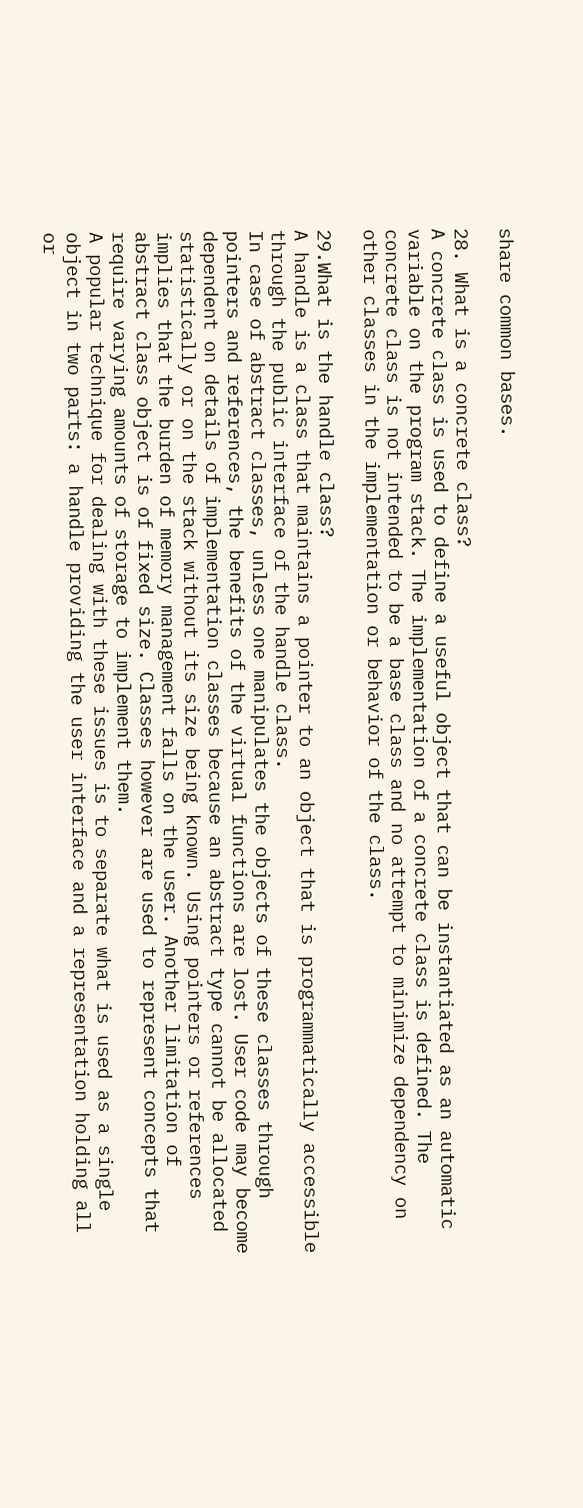share common bases.

28. What is a concrete class?
A concrete class is used to define a useful object that can be instantiated as an automatic variable on the program stack. The implementation of a concrete class is defined. The concrete class is not intended to be a base class and no attempt to minimize dependency on other classes in the implementation or behavior of the class.

29.What is the handle class?
A handle is a class that maintains a pointer to an object that is programmatically accessible through the public interface of the handle class.
In case of abstract classes, unless one manipulates the objects of these classes through pointers and references, the benefits of the virtual functions are lost. User code may become dependent on details of implementation classes because an abstract type cannot be allocated statistically or on the stack without its size being known. Using pointers or references implies that the burden of memory management falls on the user. Another limitation of abstract class object is of fixed size. Classes however are used to represent concepts that require varying amounts of storage to implement them.
A popular technique for dealing with these issues is to separate what is used as a single object in two parts: a handle providing the user interface and a representation holding all or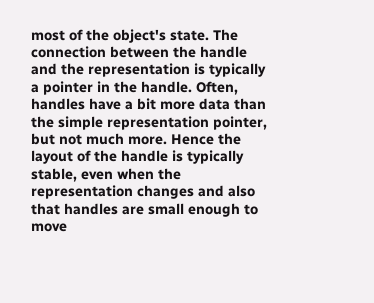most of the object's state. The connection between the handle and the representation is typically a pointer in the handle. Often, handles have a bit more data than the simple representation pointer, but not much more. Hence the layout of the handle is typically stable, even when the representation changes and also that handles are small enough to move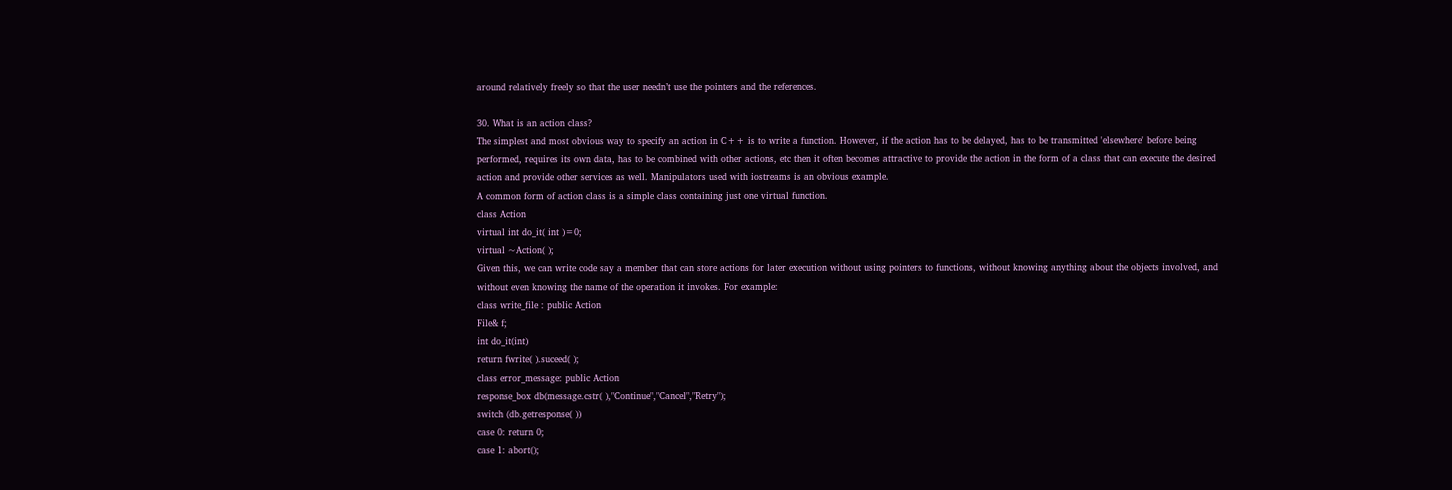around relatively freely so that the user needn’t use the pointers and the references.

30. What is an action class?
The simplest and most obvious way to specify an action in C++ is to write a function. However, if the action has to be delayed, has to be transmitted 'elsewhere' before being performed, requires its own data, has to be combined with other actions, etc then it often becomes attractive to provide the action in the form of a class that can execute the desired action and provide other services as well. Manipulators used with iostreams is an obvious example.
A common form of action class is a simple class containing just one virtual function.
class Action
virtual int do_it( int )=0;
virtual ~Action( );
Given this, we can write code say a member that can store actions for later execution without using pointers to functions, without knowing anything about the objects involved, and without even knowing the name of the operation it invokes. For example:
class write_file : public Action
File& f;
int do_it(int)
return fwrite( ).suceed( );
class error_message: public Action
response_box db(message.cstr( ),"Continue","Cancel","Retry");
switch (db.getresponse( ))
case 0: return 0;
case 1: abort();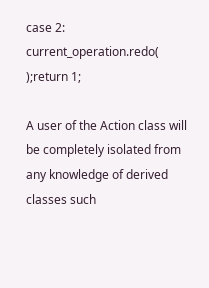case 2: current_operation.redo( );return 1;

A user of the Action class will be completely isolated from any knowledge of derived classes such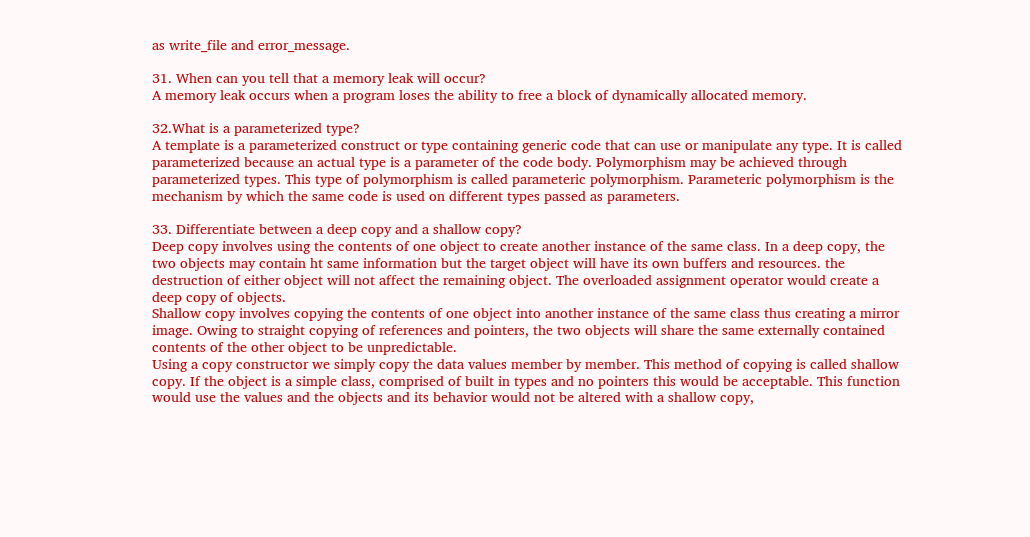as write_file and error_message.

31. When can you tell that a memory leak will occur?
A memory leak occurs when a program loses the ability to free a block of dynamically allocated memory.

32.What is a parameterized type?
A template is a parameterized construct or type containing generic code that can use or manipulate any type. It is called parameterized because an actual type is a parameter of the code body. Polymorphism may be achieved through parameterized types. This type of polymorphism is called parameteric polymorphism. Parameteric polymorphism is the mechanism by which the same code is used on different types passed as parameters.

33. Differentiate between a deep copy and a shallow copy?
Deep copy involves using the contents of one object to create another instance of the same class. In a deep copy, the two objects may contain ht same information but the target object will have its own buffers and resources. the destruction of either object will not affect the remaining object. The overloaded assignment operator would create a deep copy of objects.
Shallow copy involves copying the contents of one object into another instance of the same class thus creating a mirror image. Owing to straight copying of references and pointers, the two objects will share the same externally contained contents of the other object to be unpredictable.
Using a copy constructor we simply copy the data values member by member. This method of copying is called shallow copy. If the object is a simple class, comprised of built in types and no pointers this would be acceptable. This function would use the values and the objects and its behavior would not be altered with a shallow copy,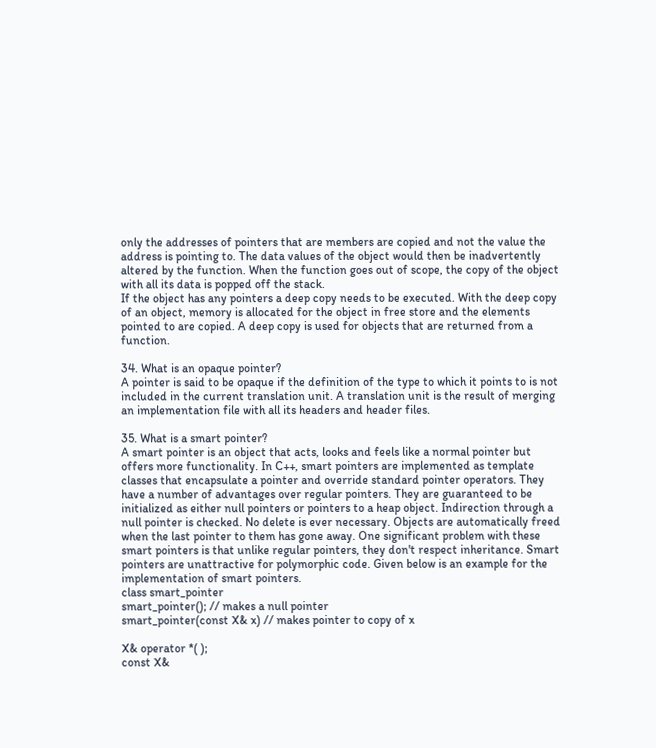only the addresses of pointers that are members are copied and not the value the address is pointing to. The data values of the object would then be inadvertently altered by the function. When the function goes out of scope, the copy of the object with all its data is popped off the stack.
If the object has any pointers a deep copy needs to be executed. With the deep copy of an object, memory is allocated for the object in free store and the elements pointed to are copied. A deep copy is used for objects that are returned from a function.

34. What is an opaque pointer?
A pointer is said to be opaque if the definition of the type to which it points to is not included in the current translation unit. A translation unit is the result of merging an implementation file with all its headers and header files.

35. What is a smart pointer?
A smart pointer is an object that acts, looks and feels like a normal pointer but offers more functionality. In C++, smart pointers are implemented as template classes that encapsulate a pointer and override standard pointer operators. They have a number of advantages over regular pointers. They are guaranteed to be initialized as either null pointers or pointers to a heap object. Indirection through a null pointer is checked. No delete is ever necessary. Objects are automatically freed when the last pointer to them has gone away. One significant problem with these smart pointers is that unlike regular pointers, they don't respect inheritance. Smart pointers are unattractive for polymorphic code. Given below is an example for the implementation of smart pointers.
class smart_pointer
smart_pointer(); // makes a null pointer
smart_pointer(const X& x) // makes pointer to copy of x

X& operator *( );
const X&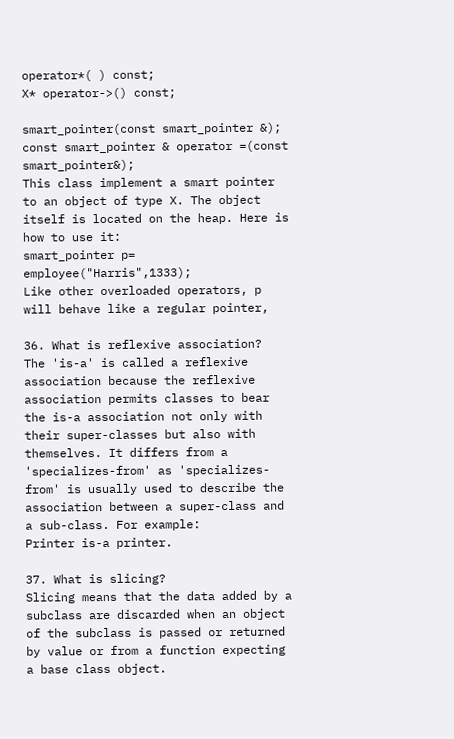operator*( ) const;
X* operator->() const;

smart_pointer(const smart_pointer &);
const smart_pointer & operator =(const smart_pointer&);
This class implement a smart pointer to an object of type X. The object itself is located on the heap. Here is how to use it:
smart_pointer p= employee("Harris",1333);
Like other overloaded operators, p will behave like a regular pointer,

36. What is reflexive association?
The 'is-a' is called a reflexive association because the reflexive association permits classes to bear the is-a association not only with their super-classes but also with themselves. It differs from a 'specializes-from' as 'specializes-from' is usually used to describe the association between a super-class and a sub-class. For example:
Printer is-a printer.

37. What is slicing?
Slicing means that the data added by a subclass are discarded when an object of the subclass is passed or returned by value or from a function expecting a base class object.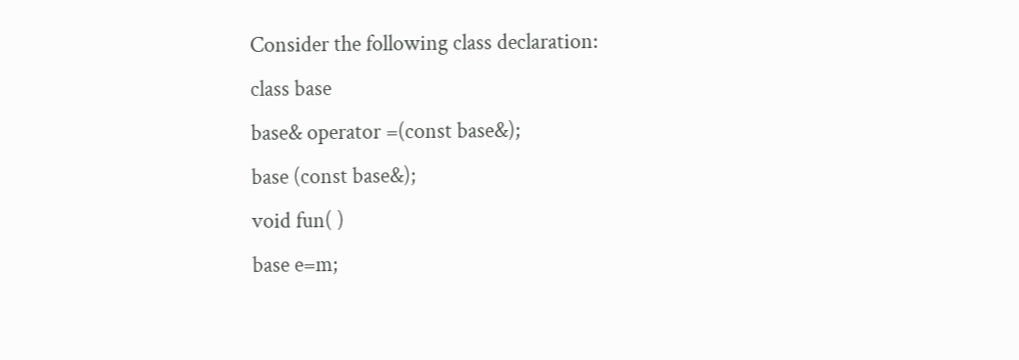Consider the following class declaration:
class base
base& operator =(const base&);
base (const base&);
void fun( )
base e=m;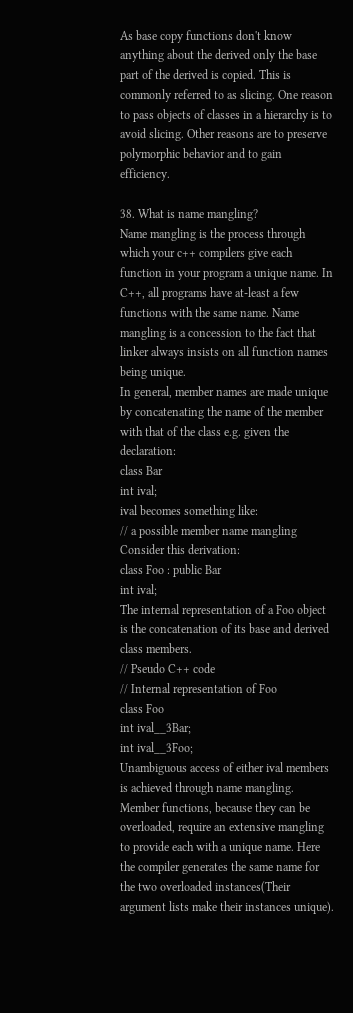As base copy functions don't know anything about the derived only the base part of the derived is copied. This is commonly referred to as slicing. One reason to pass objects of classes in a hierarchy is to avoid slicing. Other reasons are to preserve polymorphic behavior and to gain efficiency.

38. What is name mangling?
Name mangling is the process through which your c++ compilers give each function in your program a unique name. In C++, all programs have at-least a few functions with the same name. Name mangling is a concession to the fact that linker always insists on all function names being unique.
In general, member names are made unique by concatenating the name of the member with that of the class e.g. given the declaration:
class Bar
int ival;
ival becomes something like:
// a possible member name mangling
Consider this derivation:
class Foo : public Bar
int ival;
The internal representation of a Foo object is the concatenation of its base and derived class members.
// Pseudo C++ code
// Internal representation of Foo
class Foo
int ival__3Bar;
int ival__3Foo;
Unambiguous access of either ival members is achieved through name mangling. Member functions, because they can be overloaded, require an extensive mangling to provide each with a unique name. Here the compiler generates the same name for the two overloaded instances(Their argument lists make their instances unique).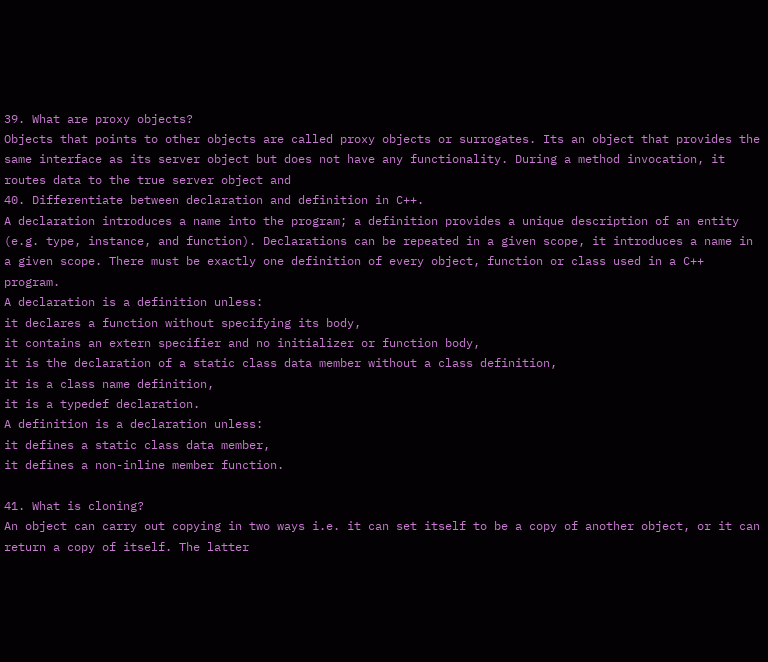39. What are proxy objects?
Objects that points to other objects are called proxy objects or surrogates. Its an object that provides the same interface as its server object but does not have any functionality. During a method invocation, it routes data to the true server object and
40. Differentiate between declaration and definition in C++.
A declaration introduces a name into the program; a definition provides a unique description of an entity (e.g. type, instance, and function). Declarations can be repeated in a given scope, it introduces a name in a given scope. There must be exactly one definition of every object, function or class used in a C++ program.
A declaration is a definition unless:
it declares a function without specifying its body,
it contains an extern specifier and no initializer or function body,
it is the declaration of a static class data member without a class definition,
it is a class name definition,
it is a typedef declaration.
A definition is a declaration unless:
it defines a static class data member,
it defines a non-inline member function.

41. What is cloning?
An object can carry out copying in two ways i.e. it can set itself to be a copy of another object, or it can return a copy of itself. The latter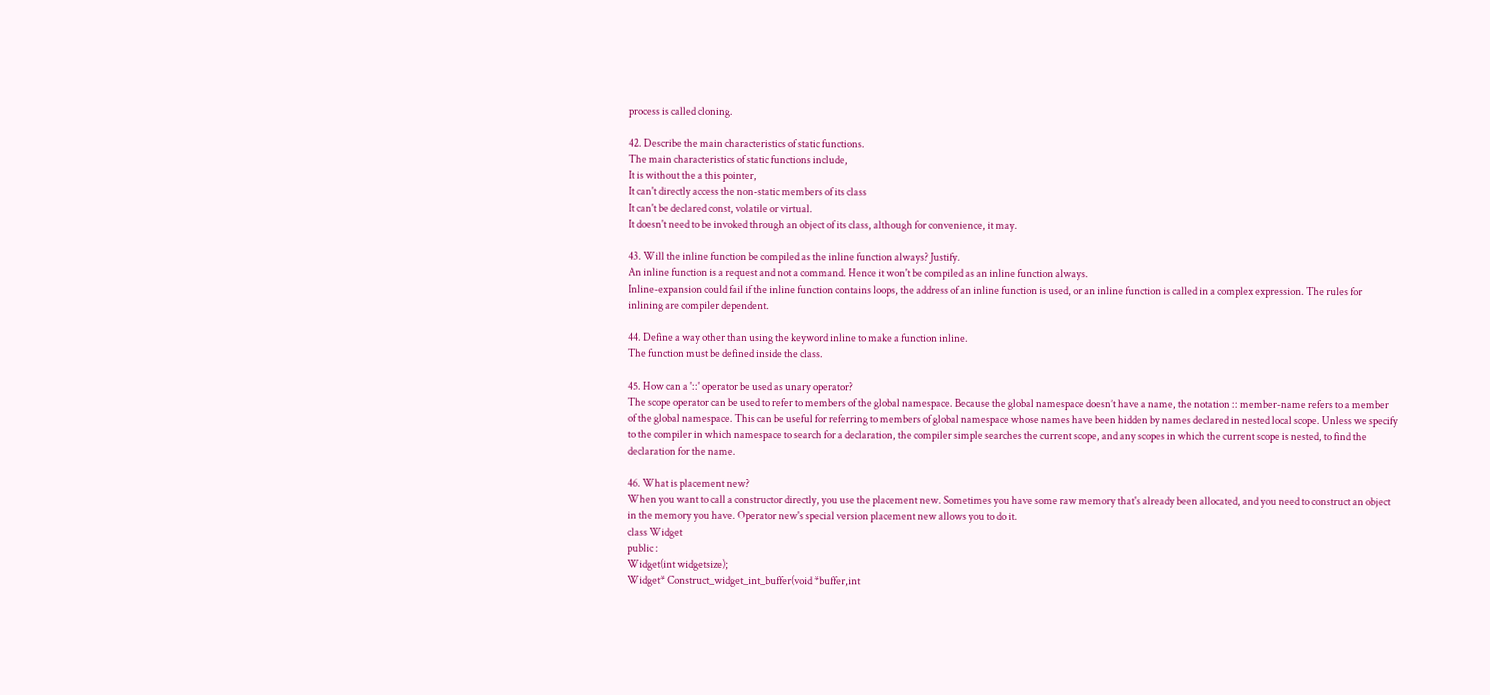process is called cloning.

42. Describe the main characteristics of static functions.
The main characteristics of static functions include,
It is without the a this pointer,
It can't directly access the non-static members of its class
It can't be declared const, volatile or virtual.
It doesn't need to be invoked through an object of its class, although for convenience, it may.

43. Will the inline function be compiled as the inline function always? Justify.
An inline function is a request and not a command. Hence it won't be compiled as an inline function always.
Inline-expansion could fail if the inline function contains loops, the address of an inline function is used, or an inline function is called in a complex expression. The rules for inlining are compiler dependent.

44. Define a way other than using the keyword inline to make a function inline.
The function must be defined inside the class.

45. How can a '::' operator be used as unary operator?
The scope operator can be used to refer to members of the global namespace. Because the global namespace doesn’t have a name, the notation :: member-name refers to a member of the global namespace. This can be useful for referring to members of global namespace whose names have been hidden by names declared in nested local scope. Unless we specify to the compiler in which namespace to search for a declaration, the compiler simple searches the current scope, and any scopes in which the current scope is nested, to find the declaration for the name.

46. What is placement new?
When you want to call a constructor directly, you use the placement new. Sometimes you have some raw memory that's already been allocated, and you need to construct an object in the memory you have. Operator new's special version placement new allows you to do it.
class Widget
public :
Widget(int widgetsize);
Widget* Construct_widget_int_buffer(void *buffer,int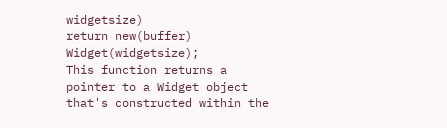widgetsize)
return new(buffer) Widget(widgetsize);
This function returns a pointer to a Widget object that's constructed within the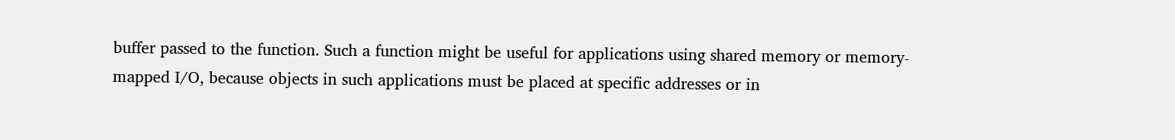buffer passed to the function. Such a function might be useful for applications using shared memory or memory-mapped I/O, because objects in such applications must be placed at specific addresses or in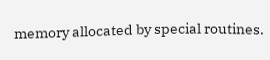memory allocated by special routines.